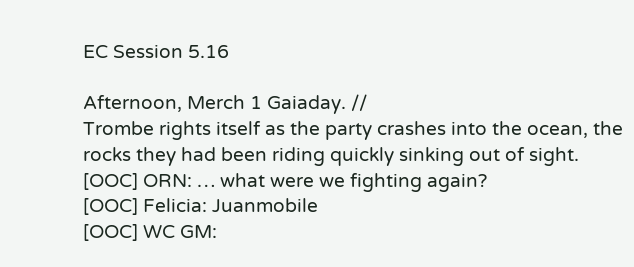EC Session 5.16

Afternoon, Merch 1 Gaiaday. //
Trombe rights itself as the party crashes into the ocean, the rocks they had been riding quickly sinking out of sight.
[OOC] ORN: … what were we fighting again?
[OOC] Felicia: Juanmobile
[OOC] WC GM: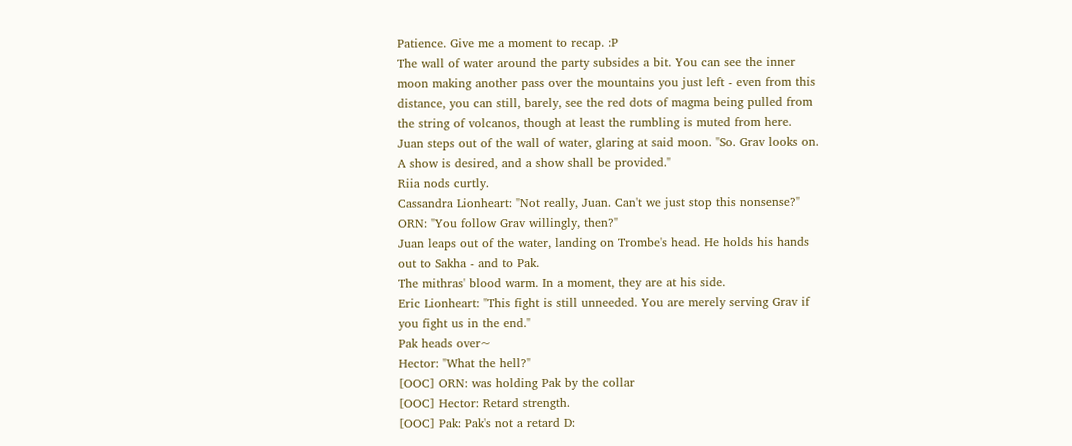Patience. Give me a moment to recap. :P
The wall of water around the party subsides a bit. You can see the inner moon making another pass over the mountains you just left - even from this distance, you can still, barely, see the red dots of magma being pulled from the string of volcanos, though at least the rumbling is muted from here.
Juan steps out of the wall of water, glaring at said moon. "So. Grav looks on. A show is desired, and a show shall be provided."
Riia nods curtly.
Cassandra Lionheart: "Not really, Juan. Can't we just stop this nonsense?"
ORN: "You follow Grav willingly, then?"
Juan leaps out of the water, landing on Trombe's head. He holds his hands out to Sakha - and to Pak.
The mithras' blood warm. In a moment, they are at his side.
Eric Lionheart: "This fight is still unneeded. You are merely serving Grav if you fight us in the end."
Pak heads over~
Hector: "What the hell?"
[OOC] ORN: was holding Pak by the collar
[OOC] Hector: Retard strength.
[OOC] Pak: Pak's not a retard D: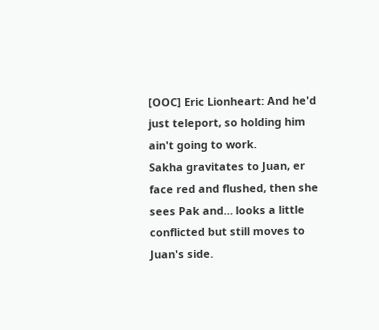[OOC] Eric Lionheart: And he'd just teleport, so holding him ain't going to work.
Sakha gravitates to Juan, er face red and flushed, then she sees Pak and… looks a little conflicted but still moves to Juan's side.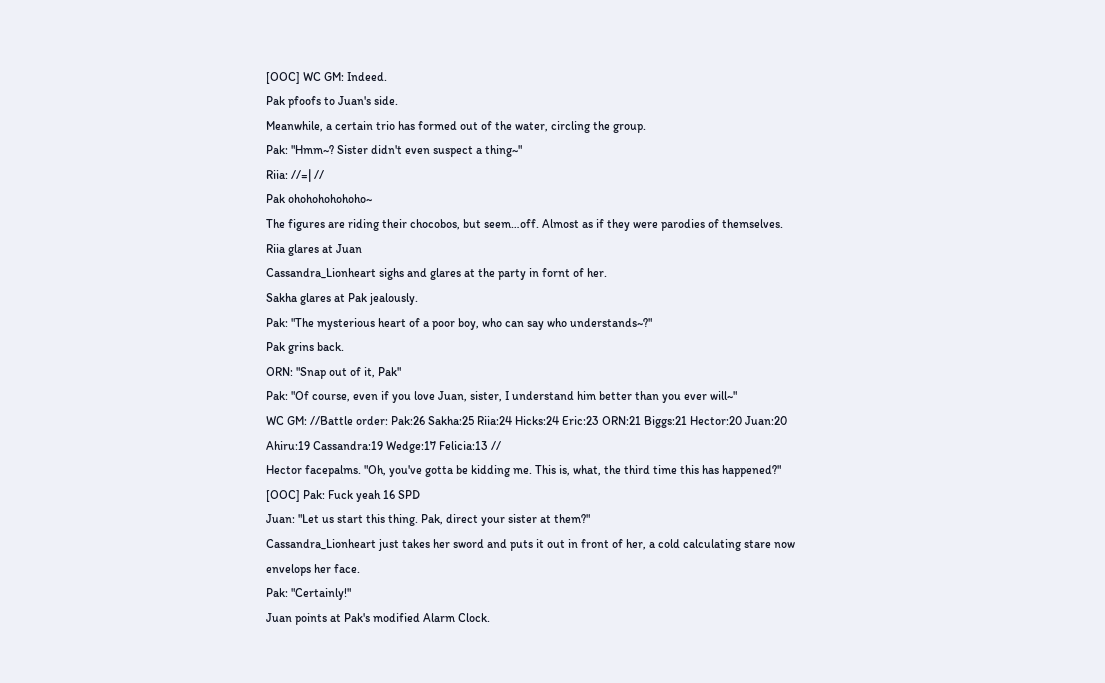[OOC] WC GM: Indeed.
Pak pfoofs to Juan's side.
Meanwhile, a certain trio has formed out of the water, circling the group.
Pak: "Hmm~? Sister didn't even suspect a thing~"
Riia: //=| //
Pak ohohohohohoho~
The figures are riding their chocobos, but seem…off. Almost as if they were parodies of themselves.
Riia glares at Juan
Cassandra_Lionheart sighs and glares at the party in fornt of her.
Sakha glares at Pak jealously.
Pak: "The mysterious heart of a poor boy, who can say who understands~?"
Pak grins back.
ORN: "Snap out of it, Pak"
Pak: "Of course, even if you love Juan, sister, I understand him better than you ever will~"
WC GM: //Battle order: Pak:26 Sakha:25 Riia:24 Hicks:24 Eric:23 ORN:21 Biggs:21 Hector:20 Juan:20 Ahiru:19 Cassandra:19 Wedge:17 Felicia:13 //
Hector facepalms. "Oh, you've gotta be kidding me. This is, what, the third time this has happened?"
[OOC] Pak: Fuck yeah 16 SPD
Juan: "Let us start this thing. Pak, direct your sister at them?"
Cassandra_Lionheart just takes her sword and puts it out in front of her, a cold calculating stare now envelops her face.
Pak: "Certainly!"
Juan points at Pak's modified Alarm Clock.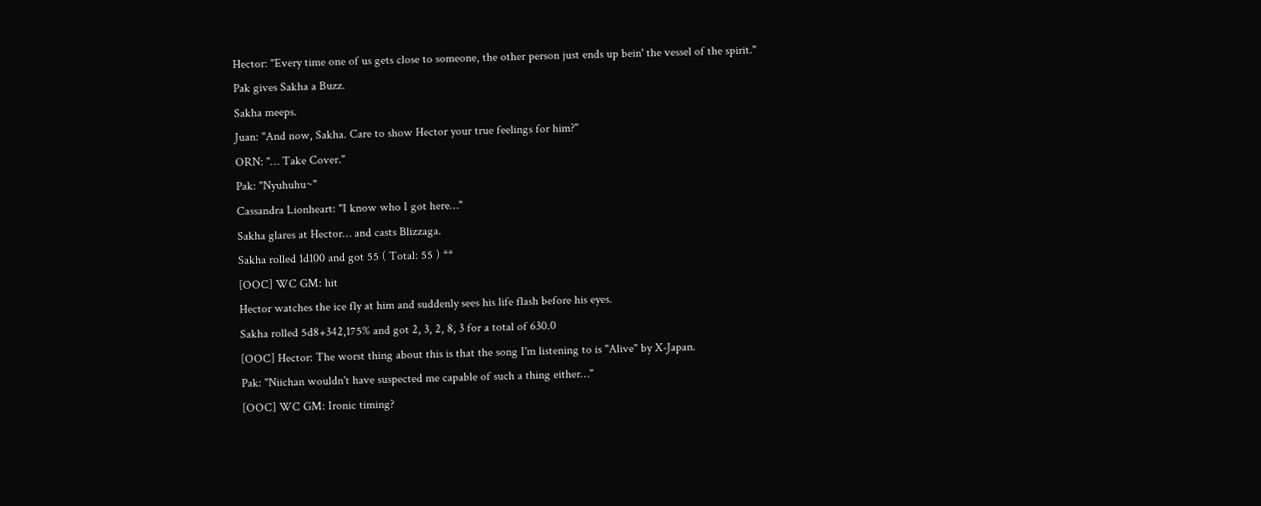Hector: "Every time one of us gets close to someone, the other person just ends up bein' the vessel of the spirit."
Pak gives Sakha a Buzz.
Sakha meeps.
Juan: "And now, Sakha. Care to show Hector your true feelings for him?"
ORN: "… Take Cover."
Pak: "Nyuhuhu~"
Cassandra Lionheart: "I know who I got here…"
Sakha glares at Hector… and casts Blizzaga.
Sakha rolled 1d100 and got 55 ( Total: 55 ) **
[OOC] WC GM: hit
Hector watches the ice fly at him and suddenly sees his life flash before his eyes.
Sakha rolled 5d8+342,175% and got 2, 3, 2, 8, 3 for a total of 630.0
[OOC] Hector: The worst thing about this is that the song I'm listening to is "Alive" by X-Japan.
Pak: "Niichan wouldn't have suspected me capable of such a thing either…"
[OOC] WC GM: Ironic timing?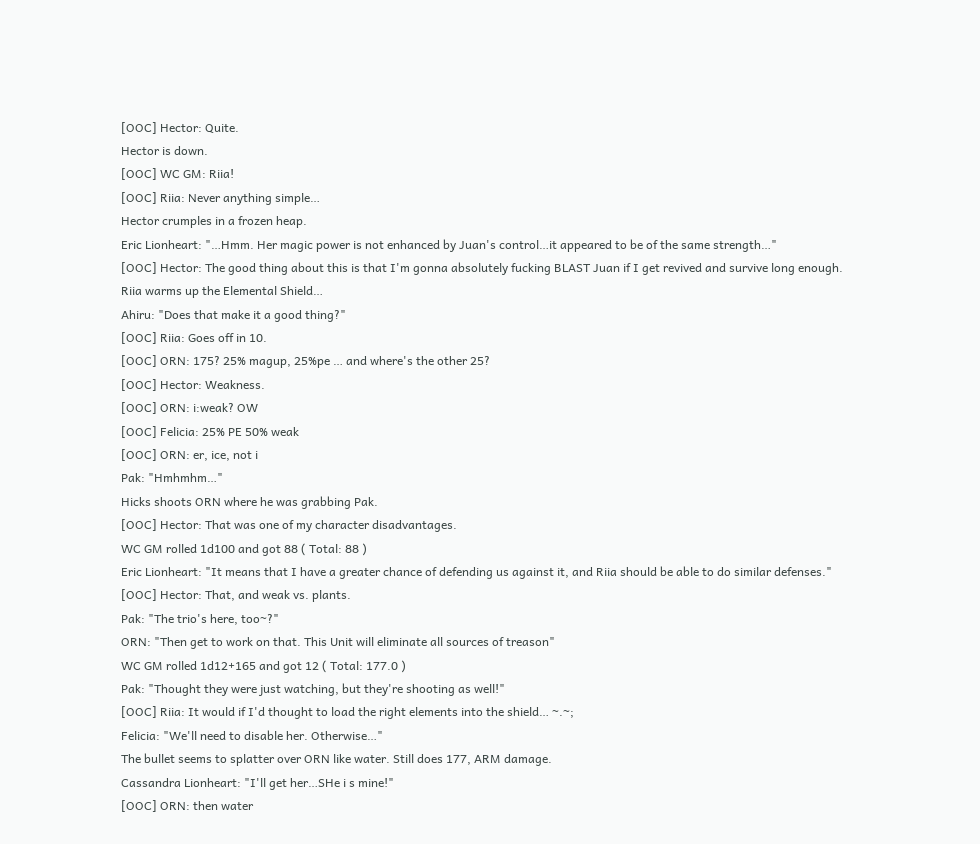[OOC] Hector: Quite.
Hector is down.
[OOC] WC GM: Riia!
[OOC] Riia: Never anything simple…
Hector crumples in a frozen heap.
Eric Lionheart: "…Hmm. Her magic power is not enhanced by Juan's control…it appeared to be of the same strength…"
[OOC] Hector: The good thing about this is that I'm gonna absolutely fucking BLAST Juan if I get revived and survive long enough.
Riia warms up the Elemental Shield…
Ahiru: "Does that make it a good thing?"
[OOC] Riia: Goes off in 10.
[OOC] ORN: 175? 25% magup, 25%pe … and where's the other 25?
[OOC] Hector: Weakness.
[OOC] ORN: i:weak? OW
[OOC] Felicia: 25% PE 50% weak
[OOC] ORN: er, ice, not i
Pak: "Hmhmhm…"
Hicks shoots ORN where he was grabbing Pak.
[OOC] Hector: That was one of my character disadvantages.
WC GM rolled 1d100 and got 88 ( Total: 88 )
Eric Lionheart: "It means that I have a greater chance of defending us against it, and Riia should be able to do similar defenses."
[OOC] Hector: That, and weak vs. plants.
Pak: "The trio's here, too~?"
ORN: "Then get to work on that. This Unit will eliminate all sources of treason"
WC GM rolled 1d12+165 and got 12 ( Total: 177.0 )
Pak: "Thought they were just watching, but they're shooting as well!"
[OOC] Riia: It would if I'd thought to load the right elements into the shield… ~.~;
Felicia: "We'll need to disable her. Otherwise…"
The bullet seems to splatter over ORN like water. Still does 177, ARM damage.
Cassandra Lionheart: "I'll get her…SHe i s mine!"
[OOC] ORN: then water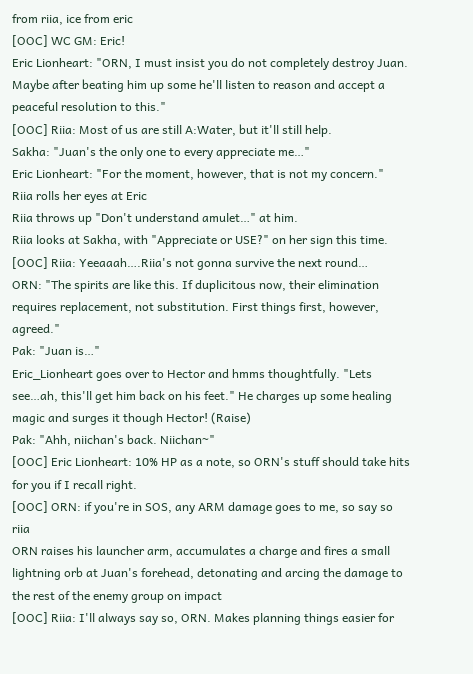from riia, ice from eric
[OOC] WC GM: Eric!
Eric Lionheart: "ORN, I must insist you do not completely destroy Juan. Maybe after beating him up some he'll listen to reason and accept a peaceful resolution to this."
[OOC] Riia: Most of us are still A:Water, but it'll still help.
Sakha: "Juan's the only one to every appreciate me…"
Eric Lionheart: "For the moment, however, that is not my concern."
Riia rolls her eyes at Eric
Riia throws up "Don't understand amulet…" at him.
Riia looks at Sakha, with "Appreciate or USE?" on her sign this time.
[OOC] Riia: Yeeaaah….Riia's not gonna survive the next round…
ORN: "The spirits are like this. If duplicitous now, their elimination requires replacement, not substitution. First things first, however, agreed."
Pak: "Juan is…"
Eric_Lionheart goes over to Hector and hmms thoughtfully. "Lets see…ah, this'll get him back on his feet." He charges up some healing magic and surges it though Hector! (Raise)
Pak: "Ahh, niichan's back. Niichan~"
[OOC] Eric Lionheart: 10% HP as a note, so ORN's stuff should take hits for you if I recall right.
[OOC] ORN: if you're in SOS, any ARM damage goes to me, so say so riia
ORN raises his launcher arm, accumulates a charge and fires a small lightning orb at Juan's forehead, detonating and arcing the damage to the rest of the enemy group on impact
[OOC] Riia: I'll always say so, ORN. Makes planning things easier for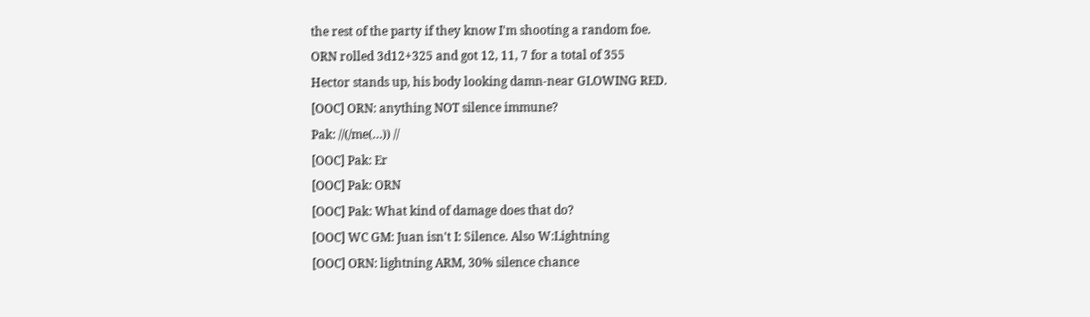the rest of the party if they know I'm shooting a random foe.
ORN rolled 3d12+325 and got 12, 11, 7 for a total of 355
Hector stands up, his body looking damn-near GLOWING RED.
[OOC] ORN: anything NOT silence immune?
Pak: //(/me(…)) //
[OOC] Pak: Er
[OOC] Pak: ORN
[OOC] Pak: What kind of damage does that do?
[OOC] WC GM: Juan isn't I: Silence. Also W:Lightning
[OOC] ORN: lightning ARM, 30% silence chance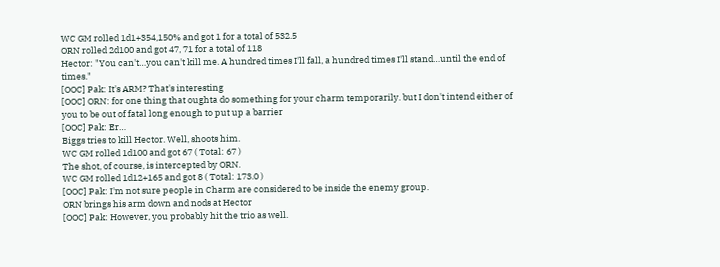WC GM rolled 1d1+354,150% and got 1 for a total of 532.5
ORN rolled 2d100 and got 47, 71 for a total of 118
Hector: "You can't…you can't kill me. A hundred times I'll fall, a hundred times I'll stand…until the end of times."
[OOC] Pak: It's ARM? That's interesting
[OOC] ORN: for one thing that oughta do something for your charm temporarily. but I don't intend either of you to be out of fatal long enough to put up a barrier
[OOC] Pak: Er…
Biggs tries to kill Hector. Well, shoots him.
WC GM rolled 1d100 and got 67 ( Total: 67 )
The shot, of course, is intercepted by ORN.
WC GM rolled 1d12+165 and got 8 ( Total: 173.0 )
[OOC] Pak: I'm not sure people in Charm are considered to be inside the enemy group.
ORN brings his arm down and nods at Hector
[OOC] Pak: However, you probably hit the trio as well.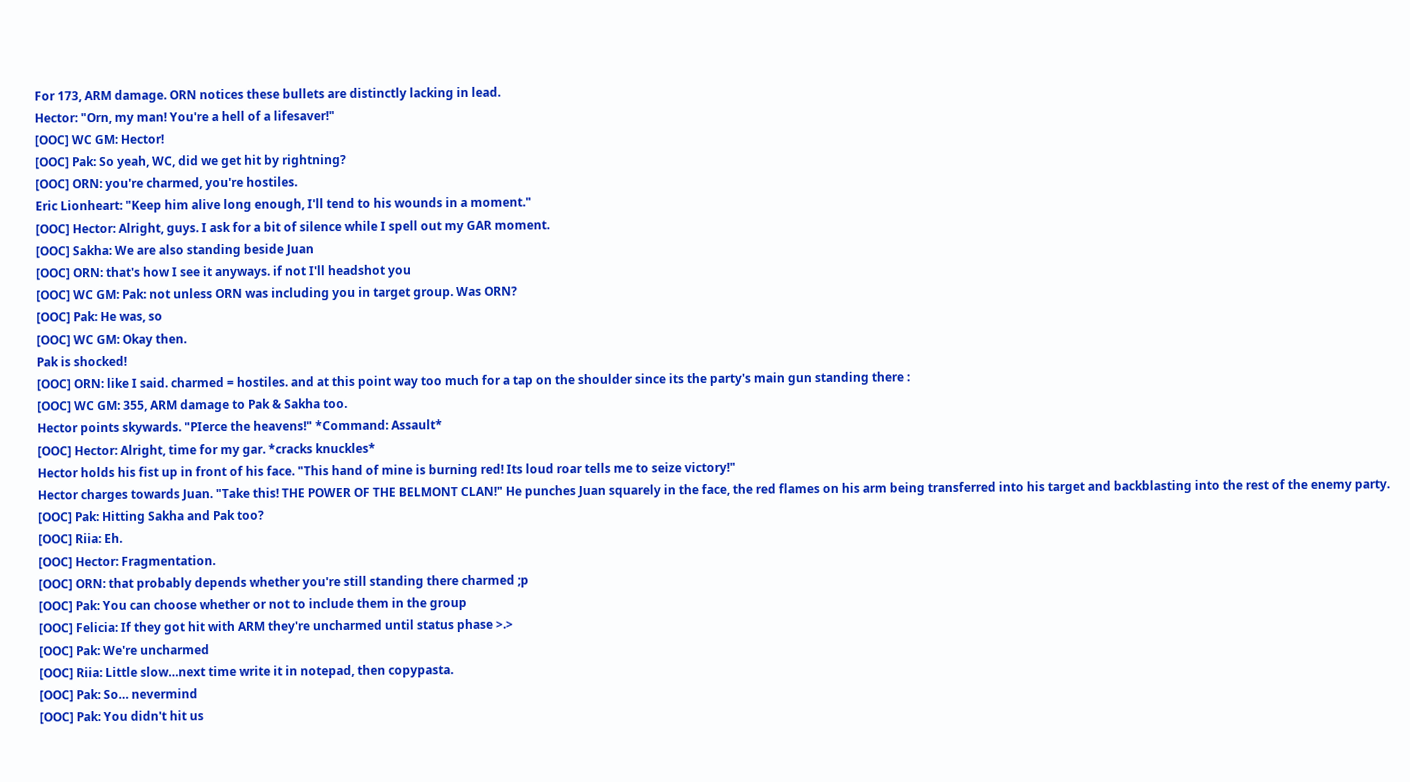For 173, ARM damage. ORN notices these bullets are distinctly lacking in lead.
Hector: "Orn, my man! You're a hell of a lifesaver!"
[OOC] WC GM: Hector!
[OOC] Pak: So yeah, WC, did we get hit by rightning?
[OOC] ORN: you're charmed, you're hostiles.
Eric Lionheart: "Keep him alive long enough, I'll tend to his wounds in a moment."
[OOC] Hector: Alright, guys. I ask for a bit of silence while I spell out my GAR moment.
[OOC] Sakha: We are also standing beside Juan
[OOC] ORN: that's how I see it anyways. if not I'll headshot you
[OOC] WC GM: Pak: not unless ORN was including you in target group. Was ORN?
[OOC] Pak: He was, so
[OOC] WC GM: Okay then.
Pak is shocked!
[OOC] ORN: like I said. charmed = hostiles. and at this point way too much for a tap on the shoulder since its the party's main gun standing there :
[OOC] WC GM: 355, ARM damage to Pak & Sakha too.
Hector points skywards. "PIerce the heavens!" *Command: Assault*
[OOC] Hector: Alright, time for my gar. *cracks knuckles*
Hector holds his fist up in front of his face. "This hand of mine is burning red! Its loud roar tells me to seize victory!"
Hector charges towards Juan. "Take this! THE POWER OF THE BELMONT CLAN!" He punches Juan squarely in the face, the red flames on his arm being transferred into his target and backblasting into the rest of the enemy party.
[OOC] Pak: Hitting Sakha and Pak too?
[OOC] Riia: Eh.
[OOC] Hector: Fragmentation.
[OOC] ORN: that probably depends whether you're still standing there charmed ;p
[OOC] Pak: You can choose whether or not to include them in the group
[OOC] Felicia: If they got hit with ARM they're uncharmed until status phase >.>
[OOC] Pak: We're uncharmed
[OOC] Riia: Little slow…next time write it in notepad, then copypasta.
[OOC] Pak: So… nevermind
[OOC] Pak: You didn't hit us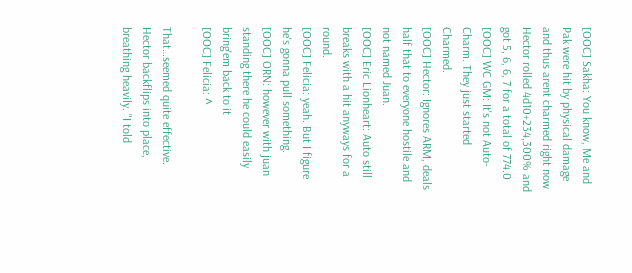[OOC] Sakha: You know, Me and Pak were hit by physical damage and thus arent charmed right now
Hector rolled 4d10+234,300% and got 5, 6, 6, 7 for a total of 774.0
[OOC] WC GM: It's not Auto-Charm. They just started Charmed.
[OOC] Hector: Ignores ARM, deals half that to everyone hostile and not named Juan.
[OOC] Eric Lionheart: Auto still breaks with a hit anyways for a round.
[OOC] Felicia: yeah. But I figure he's gonna pull something.
[OOC] ORN: however with juan standing there he could easily bring'em back to it
[OOC] Felicia: ^

That…seemed quite effective.
Hector backflips into place, breathing heavily. "I told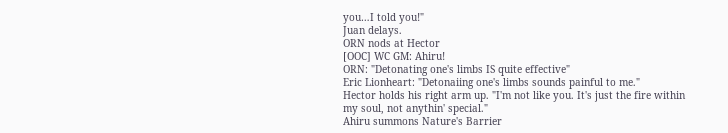you…I told you!"
Juan delays.
ORN nods at Hector
[OOC] WC GM: Ahiru!
ORN: "Detonating one's limbs IS quite effective"
Eric Lionheart: "Detonaiing one's limbs sounds painful to me."
Hector holds his right arm up. "I'm not like you. It's just the fire within my soul, not anythin' special."
Ahiru summons Nature's Barrier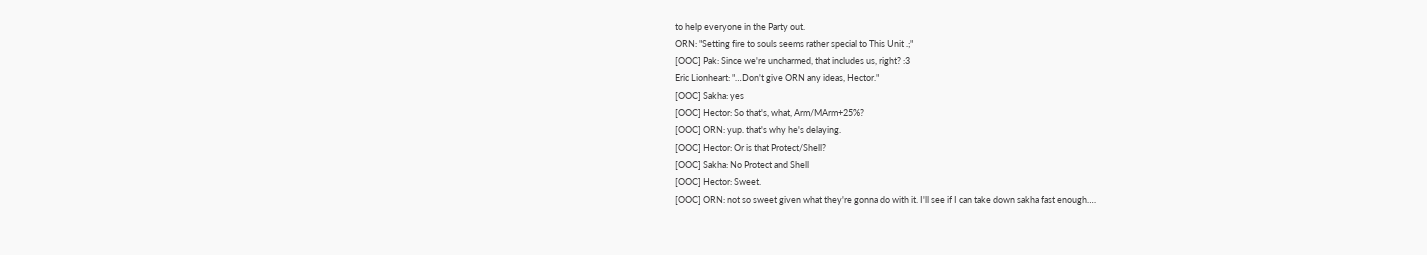to help everyone in the Party out.
ORN: "Setting fire to souls seems rather special to This Unit .;"
[OOC] Pak: Since we're uncharmed, that includes us, right? :3
Eric Lionheart: "…Don't give ORN any ideas, Hector."
[OOC] Sakha: yes
[OOC] Hector: So that's, what, Arm/MArm+25%?
[OOC] ORN: yup. that's why he's delaying.
[OOC] Hector: Or is that Protect/Shell?
[OOC] Sakha: No Protect and Shell
[OOC] Hector: Sweet.
[OOC] ORN: not so sweet given what they're gonna do with it. I'll see if I can take down sakha fast enough….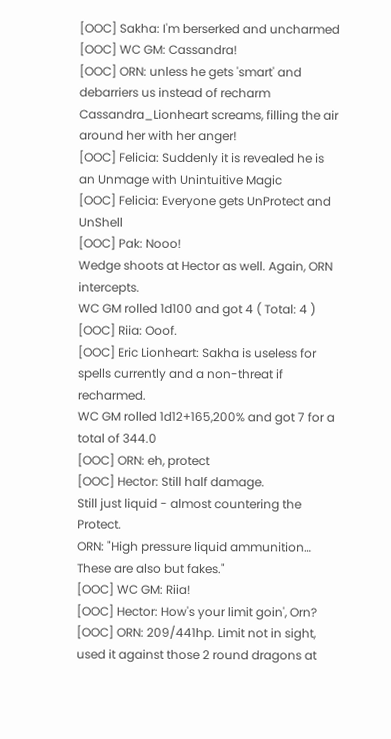[OOC] Sakha: I'm berserked and uncharmed
[OOC] WC GM: Cassandra!
[OOC] ORN: unless he gets 'smart' and debarriers us instead of recharm
Cassandra_Lionheart screams, filling the air around her with her anger!
[OOC] Felicia: Suddenly it is revealed he is an Unmage with Unintuitive Magic
[OOC] Felicia: Everyone gets UnProtect and UnShell
[OOC] Pak: Nooo!
Wedge shoots at Hector as well. Again, ORN intercepts.
WC GM rolled 1d100 and got 4 ( Total: 4 )
[OOC] Riia: Ooof.
[OOC] Eric Lionheart: Sakha is useless for spells currently and a non-threat if recharmed.
WC GM rolled 1d12+165,200% and got 7 for a total of 344.0
[OOC] ORN: eh, protect
[OOC] Hector: Still half damage.
Still just liquid - almost countering the Protect.
ORN: "High pressure liquid ammunition… These are also but fakes."
[OOC] WC GM: Riia!
[OOC] Hector: How's your limit goin', Orn?
[OOC] ORN: 209/441hp. Limit not in sight, used it against those 2 round dragons at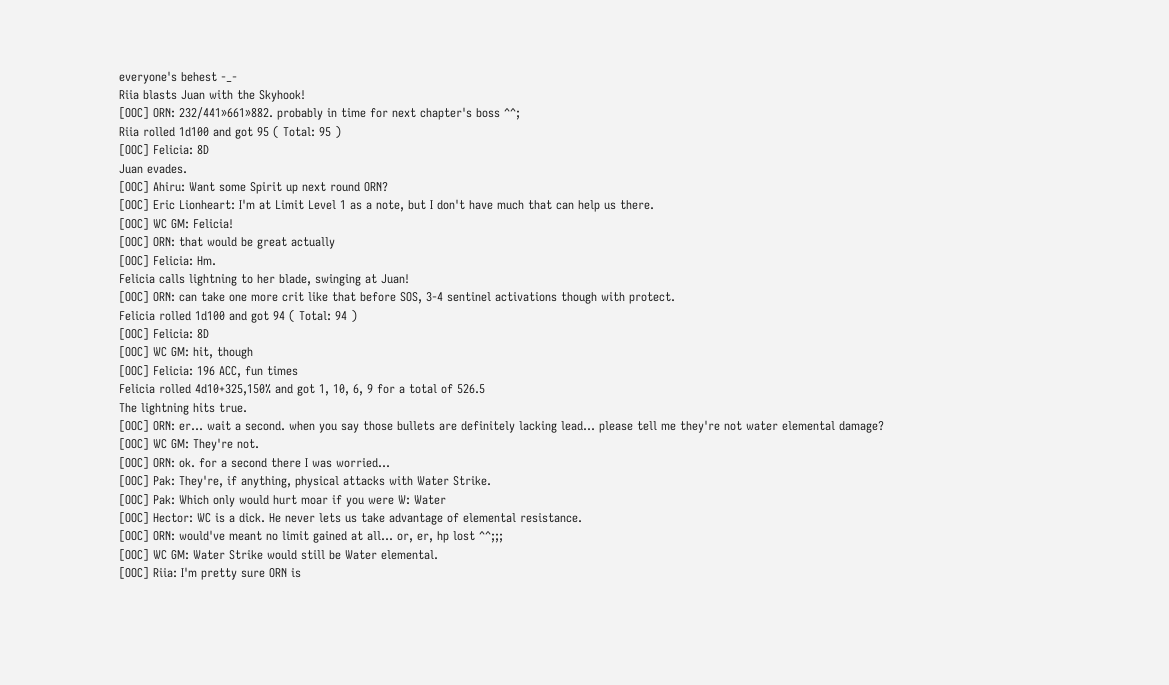everyone's behest -_-
Riia blasts Juan with the Skyhook!
[OOC] ORN: 232/441»661»882. probably in time for next chapter's boss ^^;
Riia rolled 1d100 and got 95 ( Total: 95 )
[OOC] Felicia: 8D
Juan evades.
[OOC] Ahiru: Want some Spirit up next round ORN?
[OOC] Eric Lionheart: I'm at Limit Level 1 as a note, but I don't have much that can help us there.
[OOC] WC GM: Felicia!
[OOC] ORN: that would be great actually
[OOC] Felicia: Hm.
Felicia calls lightning to her blade, swinging at Juan!
[OOC] ORN: can take one more crit like that before SOS, 3-4 sentinel activations though with protect.
Felicia rolled 1d100 and got 94 ( Total: 94 )
[OOC] Felicia: 8D
[OOC] WC GM: hit, though
[OOC] Felicia: 196 ACC, fun times
Felicia rolled 4d10+325,150% and got 1, 10, 6, 9 for a total of 526.5
The lightning hits true.
[OOC] ORN: er… wait a second. when you say those bullets are definitely lacking lead… please tell me they're not water elemental damage?
[OOC] WC GM: They're not.
[OOC] ORN: ok. for a second there I was worried…
[OOC] Pak: They're, if anything, physical attacks with Water Strike.
[OOC] Pak: Which only would hurt moar if you were W: Water
[OOC] Hector: WC is a dick. He never lets us take advantage of elemental resistance.
[OOC] ORN: would've meant no limit gained at all… or, er, hp lost ^^;;;
[OOC] WC GM: Water Strike would still be Water elemental.
[OOC] Riia: I'm pretty sure ORN is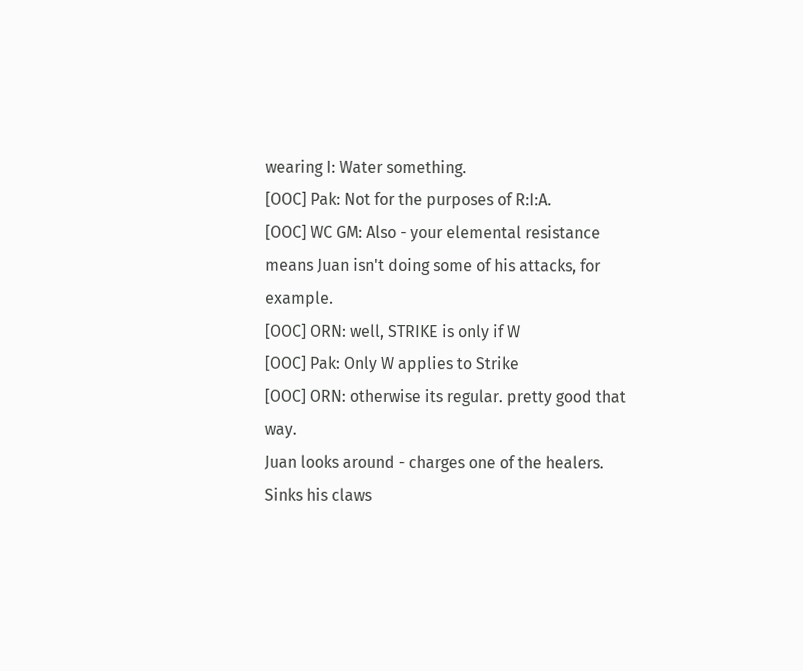wearing I: Water something.
[OOC] Pak: Not for the purposes of R:I:A.
[OOC] WC GM: Also - your elemental resistance means Juan isn't doing some of his attacks, for example.
[OOC] ORN: well, STRIKE is only if W
[OOC] Pak: Only W applies to Strike
[OOC] ORN: otherwise its regular. pretty good that way.
Juan looks around - charges one of the healers. Sinks his claws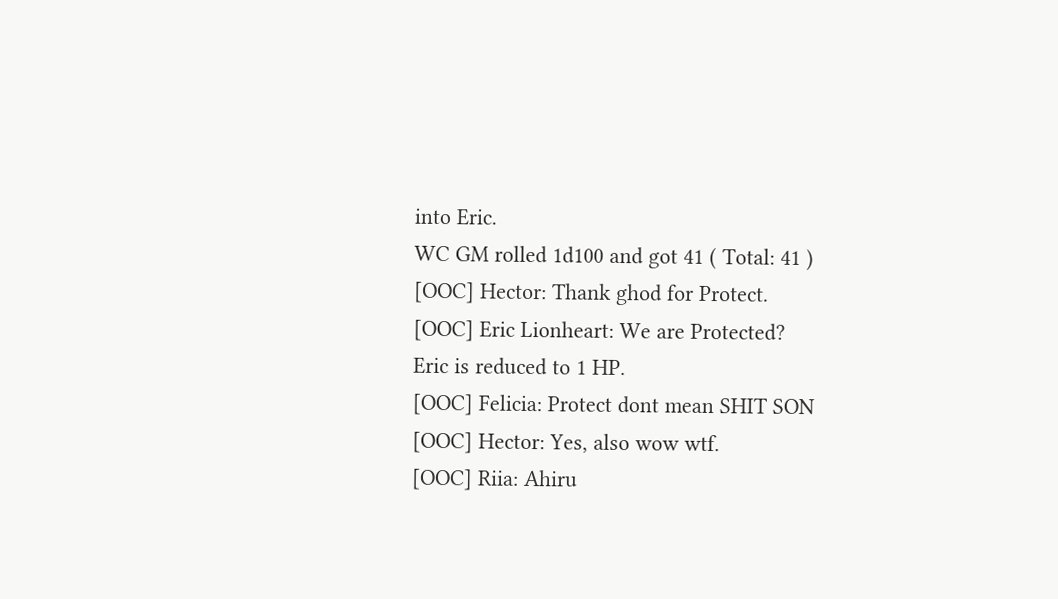into Eric.
WC GM rolled 1d100 and got 41 ( Total: 41 )
[OOC] Hector: Thank ghod for Protect.
[OOC] Eric Lionheart: We are Protected?
Eric is reduced to 1 HP.
[OOC] Felicia: Protect dont mean SHIT SON
[OOC] Hector: Yes, also wow wtf.
[OOC] Riia: Ahiru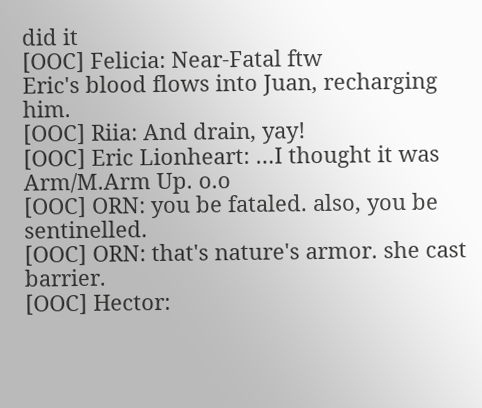did it
[OOC] Felicia: Near-Fatal ftw
Eric's blood flows into Juan, recharging him.
[OOC] Riia: And drain, yay!
[OOC] Eric Lionheart: …I thought it was Arm/M.Arm Up. o.o
[OOC] ORN: you be fataled. also, you be sentinelled.
[OOC] ORN: that's nature's armor. she cast barrier.
[OOC] Hector: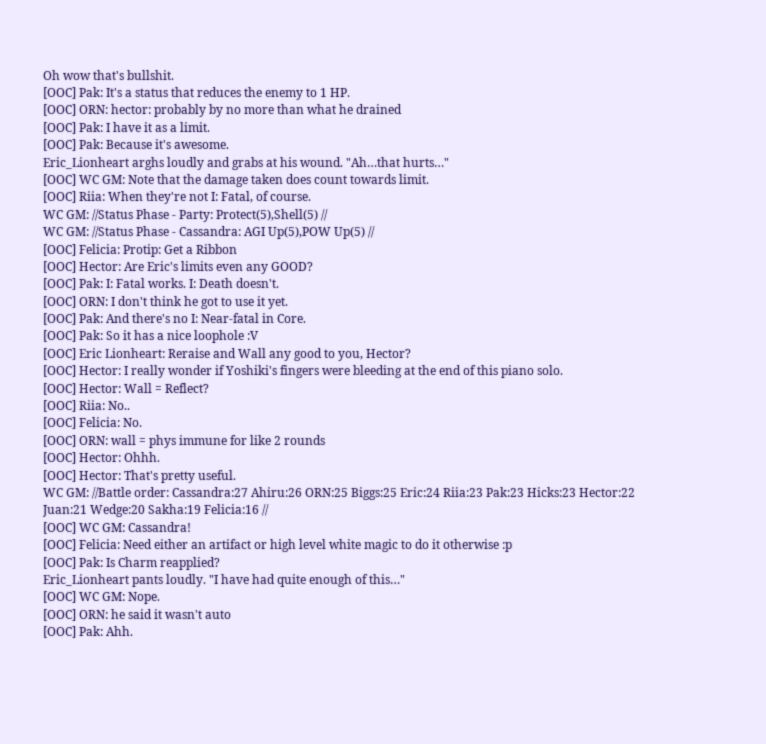Oh wow that's bullshit.
[OOC] Pak: It's a status that reduces the enemy to 1 HP.
[OOC] ORN: hector: probably by no more than what he drained
[OOC] Pak: I have it as a limit.
[OOC] Pak: Because it's awesome.
Eric_Lionheart arghs loudly and grabs at his wound. "Ah…that hurts…"
[OOC] WC GM: Note that the damage taken does count towards limit.
[OOC] Riia: When they're not I: Fatal, of course.
WC GM: //Status Phase - Party: Protect(5),Shell(5) //
WC GM: //Status Phase - Cassandra: AGI Up(5),POW Up(5) //
[OOC] Felicia: Protip: Get a Ribbon
[OOC] Hector: Are Eric's limits even any GOOD?
[OOC] Pak: I: Fatal works. I: Death doesn't.
[OOC] ORN: I don't think he got to use it yet.
[OOC] Pak: And there's no I: Near-fatal in Core.
[OOC] Pak: So it has a nice loophole :V
[OOC] Eric Lionheart: Reraise and Wall any good to you, Hector?
[OOC] Hector: I really wonder if Yoshiki's fingers were bleeding at the end of this piano solo.
[OOC] Hector: Wall = Reflect?
[OOC] Riia: No..
[OOC] Felicia: No.
[OOC] ORN: wall = phys immune for like 2 rounds
[OOC] Hector: Ohhh.
[OOC] Hector: That's pretty useful.
WC GM: //Battle order: Cassandra:27 Ahiru:26 ORN:25 Biggs:25 Eric:24 Riia:23 Pak:23 Hicks:23 Hector:22 Juan:21 Wedge:20 Sakha:19 Felicia:16 //
[OOC] WC GM: Cassandra!
[OOC] Felicia: Need either an artifact or high level white magic to do it otherwise :p
[OOC] Pak: Is Charm reapplied?
Eric_Lionheart pants loudly. "I have had quite enough of this…"
[OOC] WC GM: Nope.
[OOC] ORN: he said it wasn't auto
[OOC] Pak: Ahh.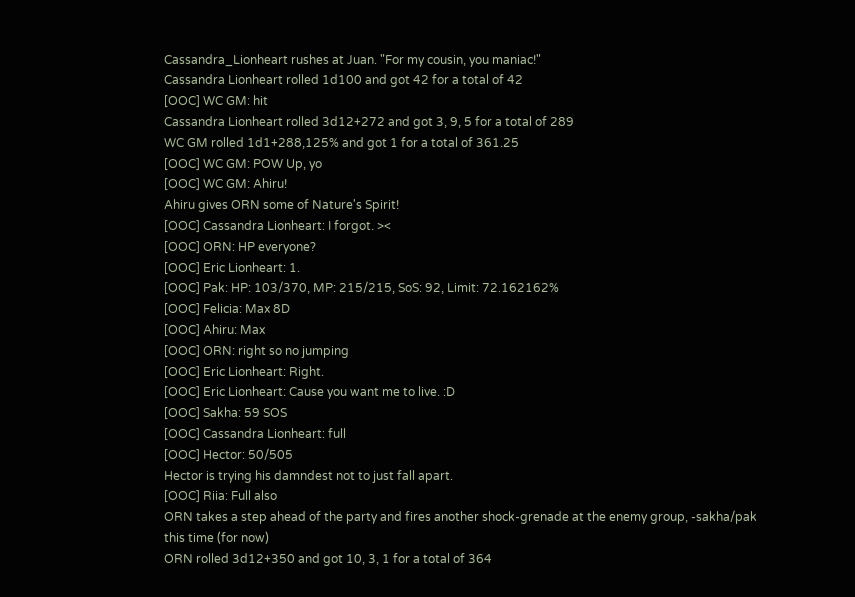Cassandra_Lionheart rushes at Juan. "For my cousin, you maniac!"
Cassandra Lionheart rolled 1d100 and got 42 for a total of 42
[OOC] WC GM: hit
Cassandra Lionheart rolled 3d12+272 and got 3, 9, 5 for a total of 289
WC GM rolled 1d1+288,125% and got 1 for a total of 361.25
[OOC] WC GM: POW Up, yo
[OOC] WC GM: Ahiru!
Ahiru gives ORN some of Nature's Spirit!
[OOC] Cassandra Lionheart: I forgot. ><
[OOC] ORN: HP everyone?
[OOC] Eric Lionheart: 1.
[OOC] Pak: HP: 103/370, MP: 215/215, SoS: 92, Limit: 72.162162%
[OOC] Felicia: Max 8D
[OOC] Ahiru: Max
[OOC] ORN: right so no jumping
[OOC] Eric Lionheart: Right.
[OOC] Eric Lionheart: Cause you want me to live. :D
[OOC] Sakha: 59 SOS
[OOC] Cassandra Lionheart: full
[OOC] Hector: 50/505
Hector is trying his damndest not to just fall apart.
[OOC] Riia: Full also
ORN takes a step ahead of the party and fires another shock-grenade at the enemy group, -sakha/pak this time (for now)
ORN rolled 3d12+350 and got 10, 3, 1 for a total of 364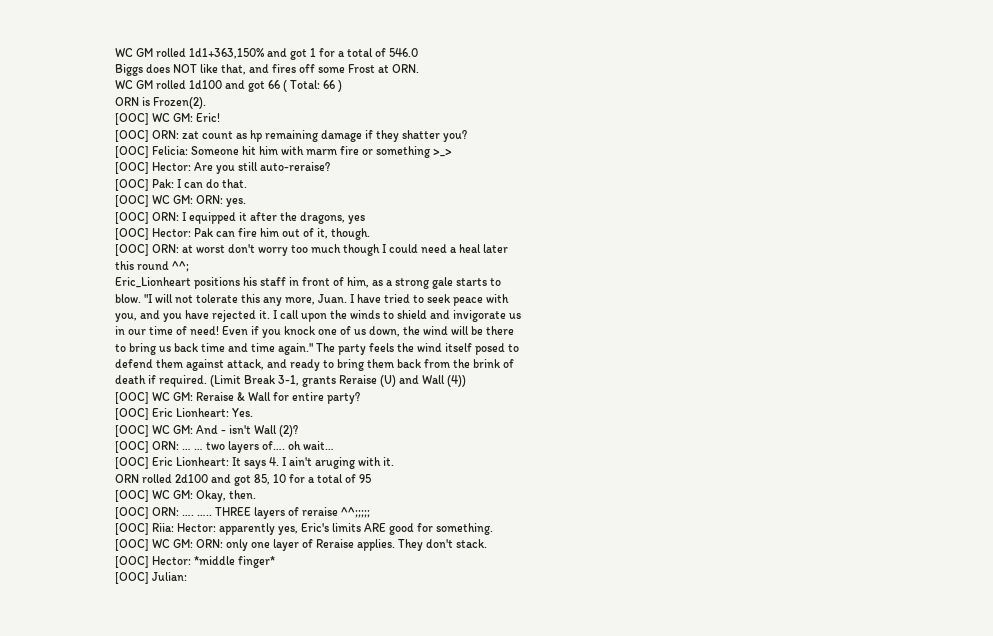WC GM rolled 1d1+363,150% and got 1 for a total of 546.0
Biggs does NOT like that, and fires off some Frost at ORN.
WC GM rolled 1d100 and got 66 ( Total: 66 )
ORN is Frozen(2).
[OOC] WC GM: Eric!
[OOC] ORN: zat count as hp remaining damage if they shatter you?
[OOC] Felicia: Someone hit him with marm fire or something >_>
[OOC] Hector: Are you still auto-reraise?
[OOC] Pak: I can do that.
[OOC] WC GM: ORN: yes.
[OOC] ORN: I equipped it after the dragons, yes
[OOC] Hector: Pak can fire him out of it, though.
[OOC] ORN: at worst don't worry too much though I could need a heal later this round ^^;
Eric_Lionheart positions his staff in front of him, as a strong gale starts to blow. "I will not tolerate this any more, Juan. I have tried to seek peace with you, and you have rejected it. I call upon the winds to shield and invigorate us in our time of need! Even if you knock one of us down, the wind will be there to bring us back time and time again." The party feels the wind itself posed to defend them against attack, and ready to bring them back from the brink of death if required. (Limit Break 3-1, grants Reraise (U) and Wall (4))
[OOC] WC GM: Reraise & Wall for entire party?
[OOC] Eric Lionheart: Yes.
[OOC] WC GM: And - isn't Wall (2)?
[OOC] ORN: … … two layers of…. oh wait…
[OOC] Eric Lionheart: It says 4. I ain't aruging with it.
ORN rolled 2d100 and got 85, 10 for a total of 95
[OOC] WC GM: Okay, then.
[OOC] ORN: …. ….. THREE layers of reraise ^^;;;;;
[OOC] Riia: Hector: apparently yes, Eric's limits ARE good for something.
[OOC] WC GM: ORN: only one layer of Reraise applies. They don't stack.
[OOC] Hector: *middle finger*
[OOC] Julian: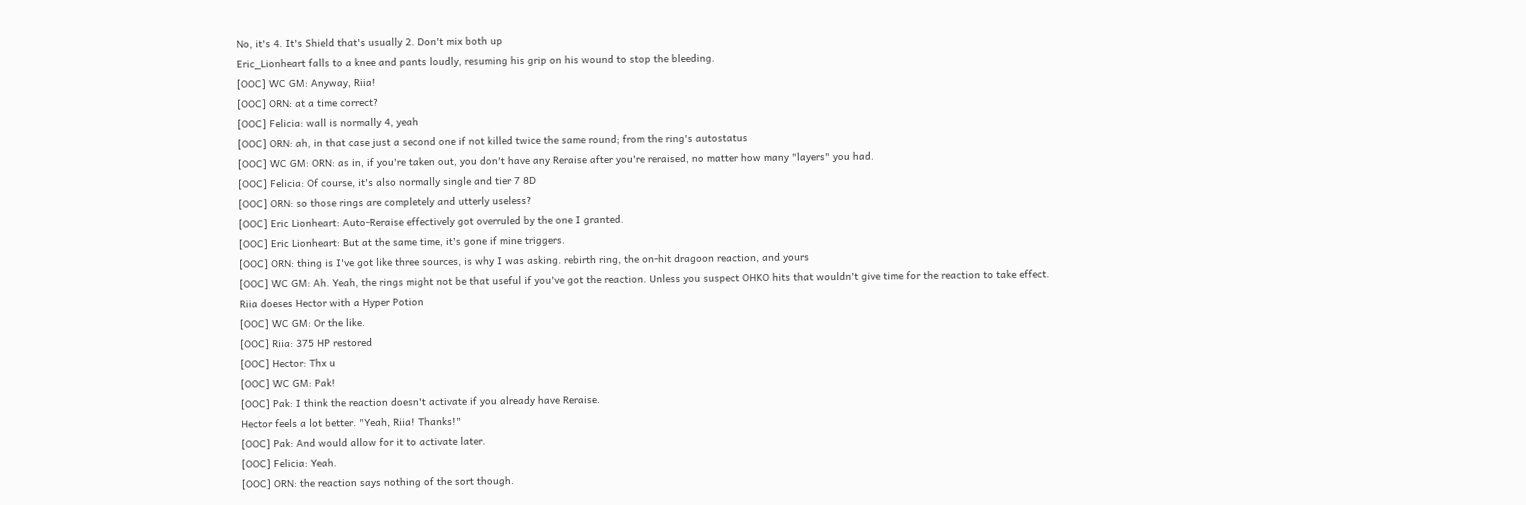No, it's 4. It's Shield that's usually 2. Don't mix both up
Eric_Lionheart falls to a knee and pants loudly, resuming his grip on his wound to stop the bleeding.
[OOC] WC GM: Anyway, Riia!
[OOC] ORN: at a time correct?
[OOC] Felicia: wall is normally 4, yeah
[OOC] ORN: ah, in that case just a second one if not killed twice the same round; from the ring's autostatus
[OOC] WC GM: ORN: as in, if you're taken out, you don't have any Reraise after you're reraised, no matter how many "layers" you had.
[OOC] Felicia: Of course, it's also normally single and tier 7 8D
[OOC] ORN: so those rings are completely and utterly useless?
[OOC] Eric Lionheart: Auto-Reraise effectively got overruled by the one I granted.
[OOC] Eric Lionheart: But at the same time, it's gone if mine triggers.
[OOC] ORN: thing is I've got like three sources, is why I was asking. rebirth ring, the on-hit dragoon reaction, and yours
[OOC] WC GM: Ah. Yeah, the rings might not be that useful if you've got the reaction. Unless you suspect OHKO hits that wouldn't give time for the reaction to take effect.
Riia doeses Hector with a Hyper Potion
[OOC] WC GM: Or the like.
[OOC] Riia: 375 HP restored
[OOC] Hector: Thx u
[OOC] WC GM: Pak!
[OOC] Pak: I think the reaction doesn't activate if you already have Reraise.
Hector feels a lot better. "Yeah, Riia! Thanks!"
[OOC] Pak: And would allow for it to activate later.
[OOC] Felicia: Yeah.
[OOC] ORN: the reaction says nothing of the sort though.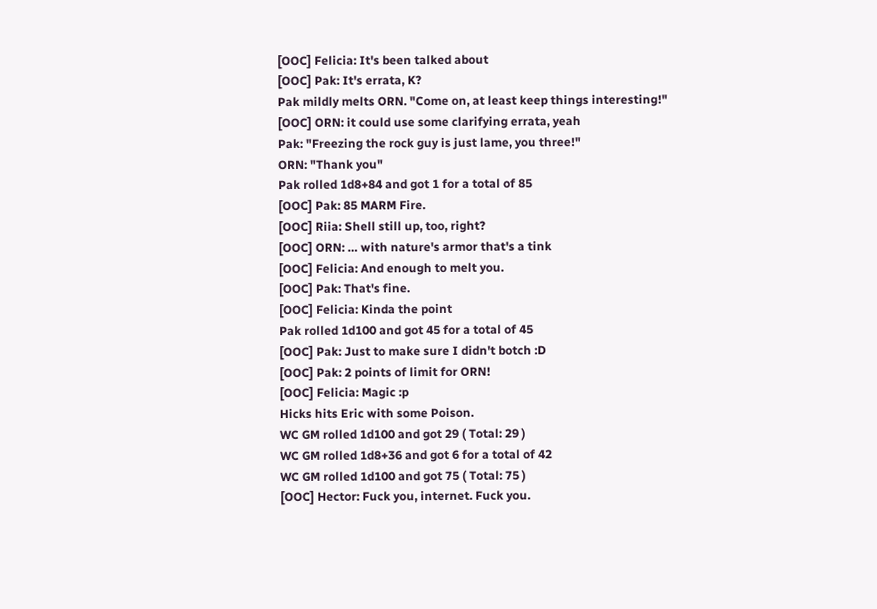[OOC] Felicia: It's been talked about
[OOC] Pak: It's errata, K?
Pak mildly melts ORN. "Come on, at least keep things interesting!"
[OOC] ORN: it could use some clarifying errata, yeah
Pak: "Freezing the rock guy is just lame, you three!"
ORN: "Thank you"
Pak rolled 1d8+84 and got 1 for a total of 85
[OOC] Pak: 85 MARM Fire.
[OOC] Riia: Shell still up, too, right?
[OOC] ORN: … with nature's armor that's a tink
[OOC] Felicia: And enough to melt you.
[OOC] Pak: That's fine.
[OOC] Felicia: Kinda the point
Pak rolled 1d100 and got 45 for a total of 45
[OOC] Pak: Just to make sure I didn't botch :D
[OOC] Pak: 2 points of limit for ORN!
[OOC] Felicia: Magic :p
Hicks hits Eric with some Poison.
WC GM rolled 1d100 and got 29 ( Total: 29 )
WC GM rolled 1d8+36 and got 6 for a total of 42
WC GM rolled 1d100 and got 75 ( Total: 75 )
[OOC] Hector: Fuck you, internet. Fuck you.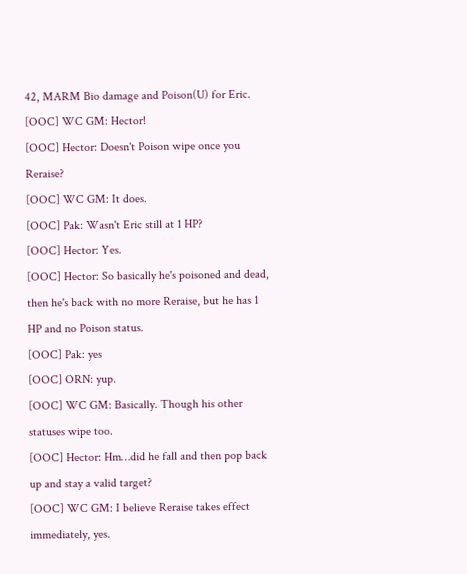42, MARM Bio damage and Poison(U) for Eric.
[OOC] WC GM: Hector!
[OOC] Hector: Doesn't Poison wipe once you Reraise?
[OOC] WC GM: It does.
[OOC] Pak: Wasn't Eric still at 1 HP?
[OOC] Hector: Yes.
[OOC] Hector: So basically he's poisoned and dead, then he's back with no more Reraise, but he has 1 HP and no Poison status.
[OOC] Pak: yes
[OOC] ORN: yup.
[OOC] WC GM: Basically. Though his other statuses wipe too.
[OOC] Hector: Hm…did he fall and then pop back up and stay a valid target?
[OOC] WC GM: I believe Reraise takes effect immediately, yes.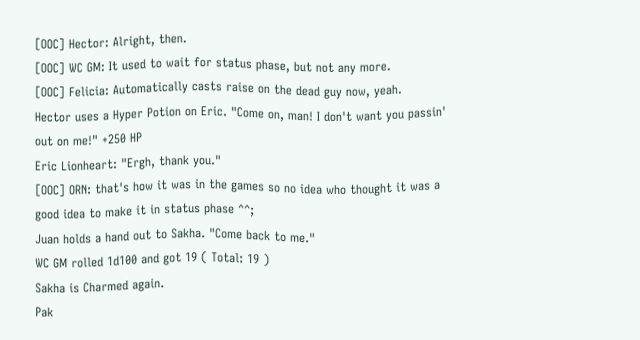[OOC] Hector: Alright, then.
[OOC] WC GM: It used to wait for status phase, but not any more.
[OOC] Felicia: Automatically casts raise on the dead guy now, yeah.
Hector uses a Hyper Potion on Eric. "Come on, man! I don't want you passin' out on me!" +250 HP
Eric Lionheart: "Ergh, thank you."
[OOC] ORN: that's how it was in the games so no idea who thought it was a good idea to make it in status phase ^^;
Juan holds a hand out to Sakha. "Come back to me."
WC GM rolled 1d100 and got 19 ( Total: 19 )
Sakha is Charmed again.
Pak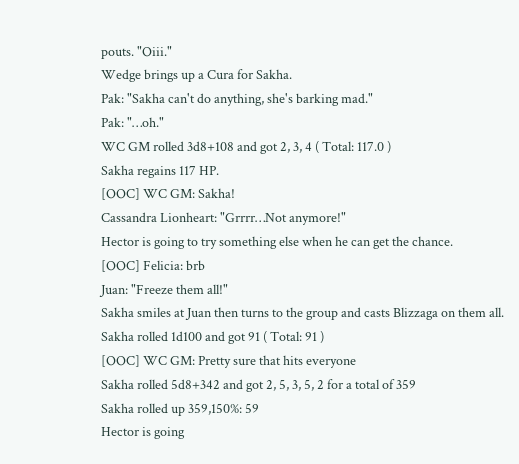pouts. "Oiii."
Wedge brings up a Cura for Sakha.
Pak: "Sakha can't do anything, she's barking mad."
Pak: "…oh."
WC GM rolled 3d8+108 and got 2, 3, 4 ( Total: 117.0 )
Sakha regains 117 HP.
[OOC] WC GM: Sakha!
Cassandra Lionheart: "Grrrr…Not anymore!"
Hector is going to try something else when he can get the chance.
[OOC] Felicia: brb
Juan: "Freeze them all!"
Sakha smiles at Juan then turns to the group and casts Blizzaga on them all.
Sakha rolled 1d100 and got 91 ( Total: 91 )
[OOC] WC GM: Pretty sure that hits everyone
Sakha rolled 5d8+342 and got 2, 5, 3, 5, 2 for a total of 359
Sakha rolled up 359,150%: 59
Hector is going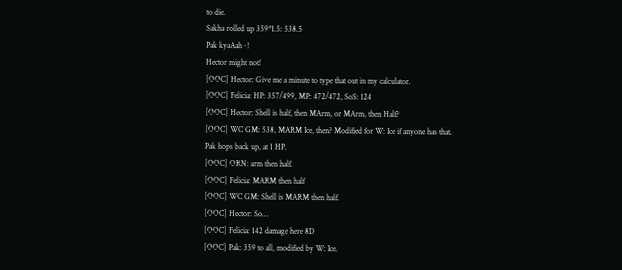to die.
Sakha rolled up 359*1.5: 538.5
Pak kyaAah~!
Hector might not!
[OOC] Hector: Give me a minute to type that out in my calculator.
[OOC] Felicia: HP: 357/499, MP: 472/472, SoS: 124
[OOC] Hector: Shell is half, then MArm, or MArm, then Half?
[OOC] WC GM: 538, MARM Ice, then? Modified for W: Ice if anyone has that.
Pak hops back up, at 1 HP.
[OOC] ORN: arm then half.
[OOC] Felicia: MARM then half
[OOC] WC GM: Shell is MARM then half.
[OOC] Hector: So…
[OOC] Felicia: 142 damage here 8D
[OOC] Pak: 359 to all, modified by W: Ice.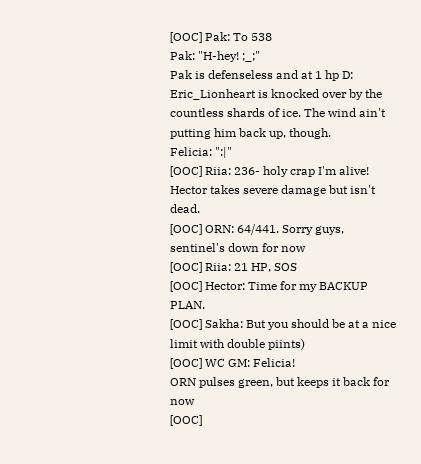[OOC] Pak: To 538
Pak: "H-hey! ;_;"
Pak is defenseless and at 1 hp D:
Eric_Lionheart is knocked over by the countless shards of ice. The wind ain't putting him back up, though.
Felicia: ":|"
[OOC] Riia: 236- holy crap I'm alive!
Hector takes severe damage but isn't dead.
[OOC] ORN: 64/441. Sorry guys, sentinel's down for now
[OOC] Riia: 21 HP, SOS
[OOC] Hector: Time for my BACKUP PLAN.
[OOC] Sakha: But you should be at a nice limit with double piints)
[OOC] WC GM: Felicia!
ORN pulses green, but keeps it back for now
[OOC]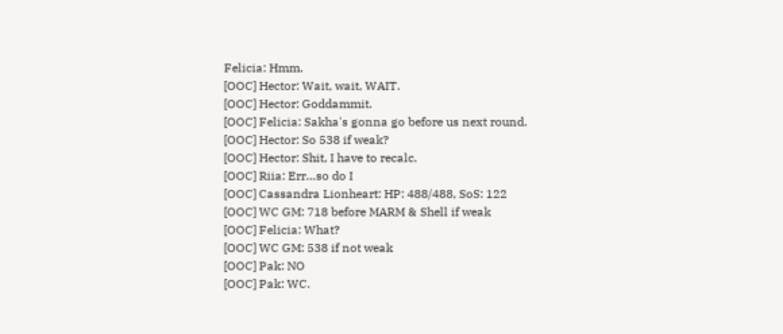Felicia: Hmm.
[OOC] Hector: Wait, wait, WAIT.
[OOC] Hector: Goddammit.
[OOC] Felicia: Sakha's gonna go before us next round.
[OOC] Hector: So 538 if weak?
[OOC] Hector: Shit, I have to recalc.
[OOC] Riia: Err…so do I
[OOC] Cassandra Lionheart: HP: 488/488, SoS: 122
[OOC] WC GM: 718 before MARM & Shell if weak
[OOC] Felicia: What?
[OOC] WC GM: 538 if not weak
[OOC] Pak: NO
[OOC] Pak: WC.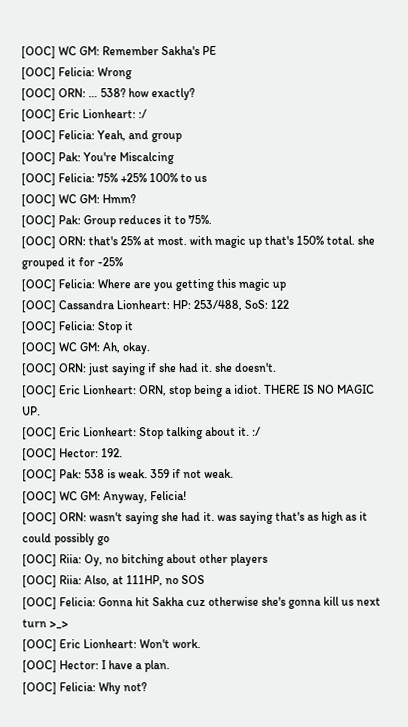[OOC] WC GM: Remember Sakha's PE
[OOC] Felicia: Wrong
[OOC] ORN: … 538? how exactly?
[OOC] Eric Lionheart: :/
[OOC] Felicia: Yeah, and group
[OOC] Pak: You're Miscalcing
[OOC] Felicia: 75% +25% 100% to us
[OOC] WC GM: Hmm?
[OOC] Pak: Group reduces it to 75%.
[OOC] ORN: that's 25% at most. with magic up that's 150% total. she grouped it for -25%
[OOC] Felicia: Where are you getting this magic up
[OOC] Cassandra Lionheart: HP: 253/488, SoS: 122
[OOC] Felicia: Stop it
[OOC] WC GM: Ah, okay.
[OOC] ORN: just saying if she had it. she doesn't.
[OOC] Eric Lionheart: ORN, stop being a idiot. THERE IS NO MAGIC UP.
[OOC] Eric Lionheart: Stop talking about it. :/
[OOC] Hector: 192.
[OOC] Pak: 538 is weak. 359 if not weak.
[OOC] WC GM: Anyway, Felicia!
[OOC] ORN: wasn't saying she had it. was saying that's as high as it could possibly go
[OOC] Riia: Oy, no bitching about other players
[OOC] Riia: Also, at 111HP, no SOS
[OOC] Felicia: Gonna hit Sakha cuz otherwise she's gonna kill us next turn >_>
[OOC] Eric Lionheart: Won't work.
[OOC] Hector: I have a plan.
[OOC] Felicia: Why not?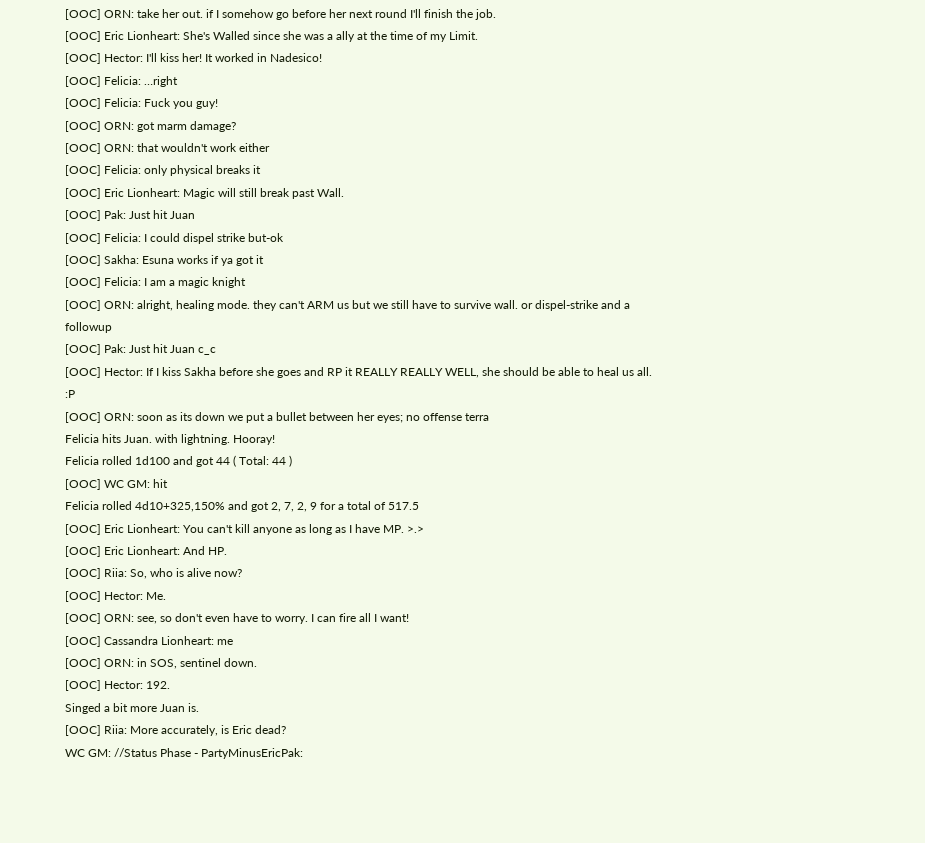[OOC] ORN: take her out. if I somehow go before her next round I'll finish the job.
[OOC] Eric Lionheart: She's Walled since she was a ally at the time of my Limit.
[OOC] Hector: I'll kiss her! It worked in Nadesico!
[OOC] Felicia: …right
[OOC] Felicia: Fuck you guy!
[OOC] ORN: got marm damage?
[OOC] ORN: that wouldn't work either
[OOC] Felicia: only physical breaks it
[OOC] Eric Lionheart: Magic will still break past Wall.
[OOC] Pak: Just hit Juan
[OOC] Felicia: I could dispel strike but-ok
[OOC] Sakha: Esuna works if ya got it
[OOC] Felicia: I am a magic knight
[OOC] ORN: alright, healing mode. they can't ARM us but we still have to survive wall. or dispel-strike and a followup
[OOC] Pak: Just hit Juan c_c
[OOC] Hector: If I kiss Sakha before she goes and RP it REALLY REALLY WELL, she should be able to heal us all. :P
[OOC] ORN: soon as its down we put a bullet between her eyes; no offense terra
Felicia hits Juan. with lightning. Hooray!
Felicia rolled 1d100 and got 44 ( Total: 44 )
[OOC] WC GM: hit
Felicia rolled 4d10+325,150% and got 2, 7, 2, 9 for a total of 517.5
[OOC] Eric Lionheart: You can't kill anyone as long as I have MP. >.>
[OOC] Eric Lionheart: And HP.
[OOC] Riia: So, who is alive now?
[OOC] Hector: Me.
[OOC] ORN: see, so don't even have to worry. I can fire all I want!
[OOC] Cassandra Lionheart: me
[OOC] ORN: in SOS, sentinel down.
[OOC] Hector: 192.
Singed a bit more Juan is.
[OOC] Riia: More accurately, is Eric dead?
WC GM: //Status Phase - PartyMinusEricPak: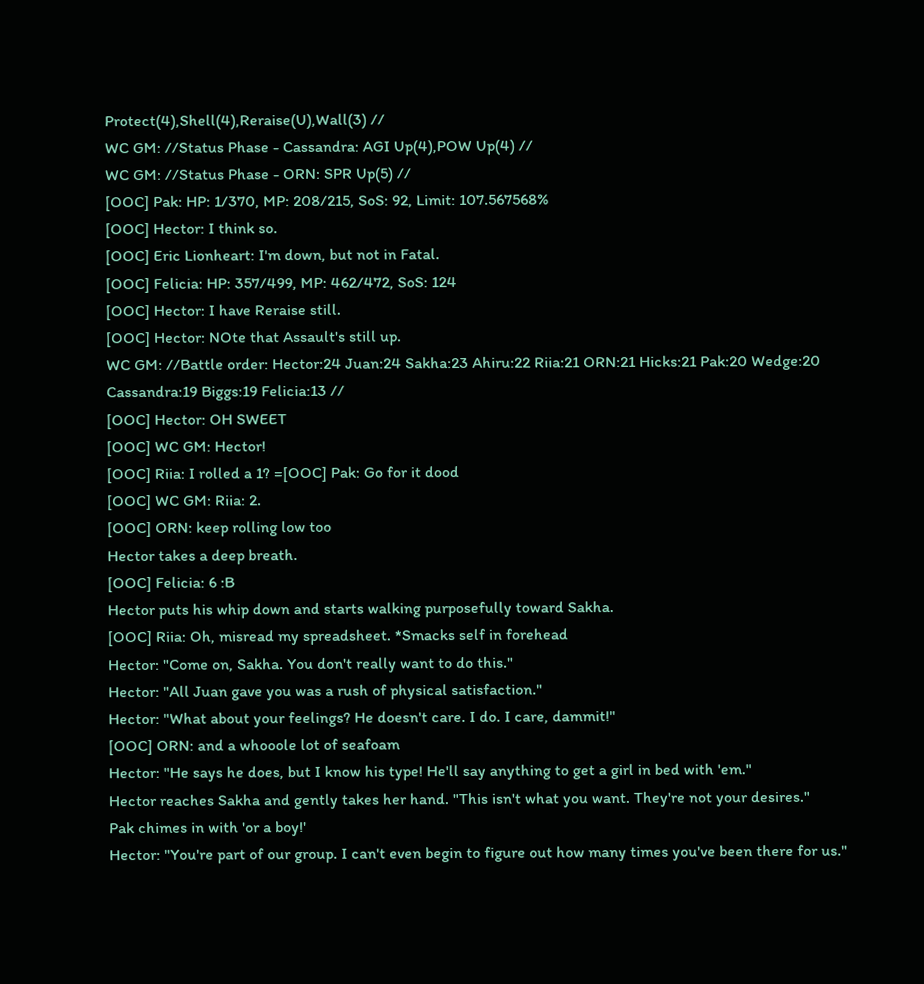Protect(4),Shell(4),Reraise(U),Wall(3) //
WC GM: //Status Phase - Cassandra: AGI Up(4),POW Up(4) //
WC GM: //Status Phase - ORN: SPR Up(5) //
[OOC] Pak: HP: 1/370, MP: 208/215, SoS: 92, Limit: 107.567568%
[OOC] Hector: I think so.
[OOC] Eric Lionheart: I'm down, but not in Fatal.
[OOC] Felicia: HP: 357/499, MP: 462/472, SoS: 124
[OOC] Hector: I have Reraise still.
[OOC] Hector: NOte that Assault's still up.
WC GM: //Battle order: Hector:24 Juan:24 Sakha:23 Ahiru:22 Riia:21 ORN:21 Hicks:21 Pak:20 Wedge:20 Cassandra:19 Biggs:19 Felicia:13 //
[OOC] Hector: OH SWEET
[OOC] WC GM: Hector!
[OOC] Riia: I rolled a 1? =[OOC] Pak: Go for it dood
[OOC] WC GM: Riia: 2.
[OOC] ORN: keep rolling low too
Hector takes a deep breath.
[OOC] Felicia: 6 :B
Hector puts his whip down and starts walking purposefully toward Sakha.
[OOC] Riia: Oh, misread my spreadsheet. *Smacks self in forehead
Hector: "Come on, Sakha. You don't really want to do this."
Hector: "All Juan gave you was a rush of physical satisfaction."
Hector: "What about your feelings? He doesn't care. I do. I care, dammit!"
[OOC] ORN: and a whooole lot of seafoam
Hector: "He says he does, but I know his type! He'll say anything to get a girl in bed with 'em."
Hector reaches Sakha and gently takes her hand. "This isn't what you want. They're not your desires."
Pak chimes in with 'or a boy!'
Hector: "You're part of our group. I can't even begin to figure out how many times you've been there for us."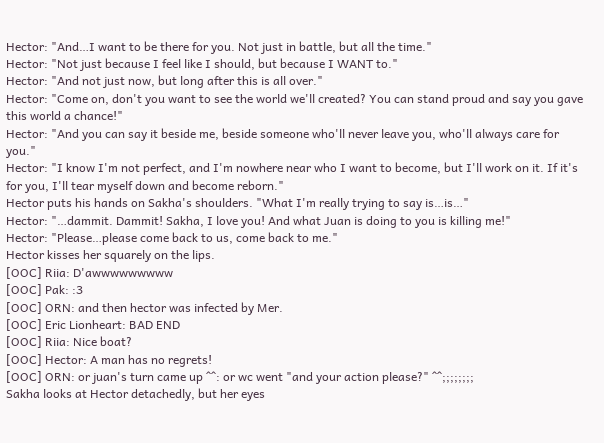Hector: "And…I want to be there for you. Not just in battle, but all the time."
Hector: "Not just because I feel like I should, but because I WANT to."
Hector: "And not just now, but long after this is all over."
Hector: "Come on, don't you want to see the world we'll created? You can stand proud and say you gave this world a chance!"
Hector: "And you can say it beside me, beside someone who'll never leave you, who'll always care for you."
Hector: "I know I'm not perfect, and I'm nowhere near who I want to become, but I'll work on it. If it's for you, I'll tear myself down and become reborn."
Hector puts his hands on Sakha's shoulders. "What I'm really trying to say is…is…"
Hector: "…dammit. Dammit! Sakha, I love you! And what Juan is doing to you is killing me!"
Hector: "Please…please come back to us, come back to me."
Hector kisses her squarely on the lips.
[OOC] Riia: D'awwwwwwwww
[OOC] Pak: :3
[OOC] ORN: and then hector was infected by Mer.
[OOC] Eric Lionheart: BAD END
[OOC] Riia: Nice boat?
[OOC] Hector: A man has no regrets!
[OOC] ORN: or juan's turn came up ^^: or wc went "and your action please?" ^^;;;;;;;;
Sakha looks at Hector detachedly, but her eyes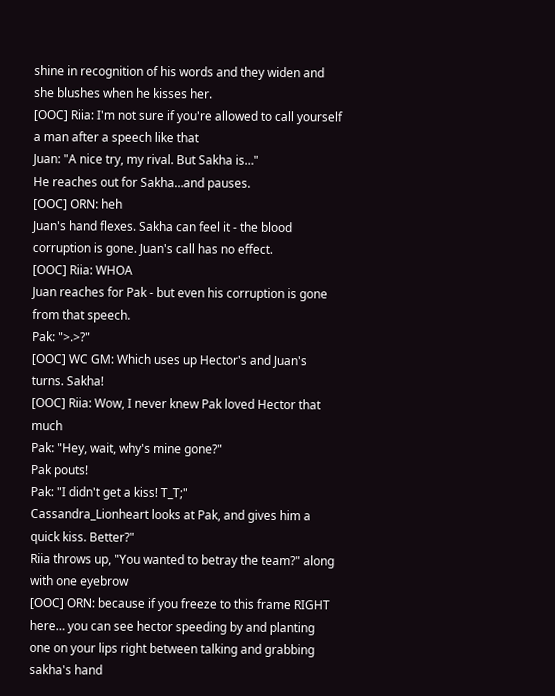shine in recognition of his words and they widen and she blushes when he kisses her.
[OOC] Riia: I'm not sure if you're allowed to call yourself a man after a speech like that
Juan: "A nice try, my rival. But Sakha is…"
He reaches out for Sakha…and pauses.
[OOC] ORN: heh
Juan's hand flexes. Sakha can feel it - the blood corruption is gone. Juan's call has no effect.
[OOC] Riia: WHOA
Juan reaches for Pak - but even his corruption is gone from that speech.
Pak: ">.>?"
[OOC] WC GM: Which uses up Hector's and Juan's turns. Sakha!
[OOC] Riia: Wow, I never knew Pak loved Hector that much
Pak: "Hey, wait, why's mine gone?"
Pak pouts!
Pak: "I didn't get a kiss! T_T;"
Cassandra_Lionheart looks at Pak, and gives him a quick kiss. Better?"
Riia throws up, "You wanted to betray the team?" along with one eyebrow
[OOC] ORN: because if you freeze to this frame RIGHT here… you can see hector speeding by and planting one on your lips right between talking and grabbing sakha's hand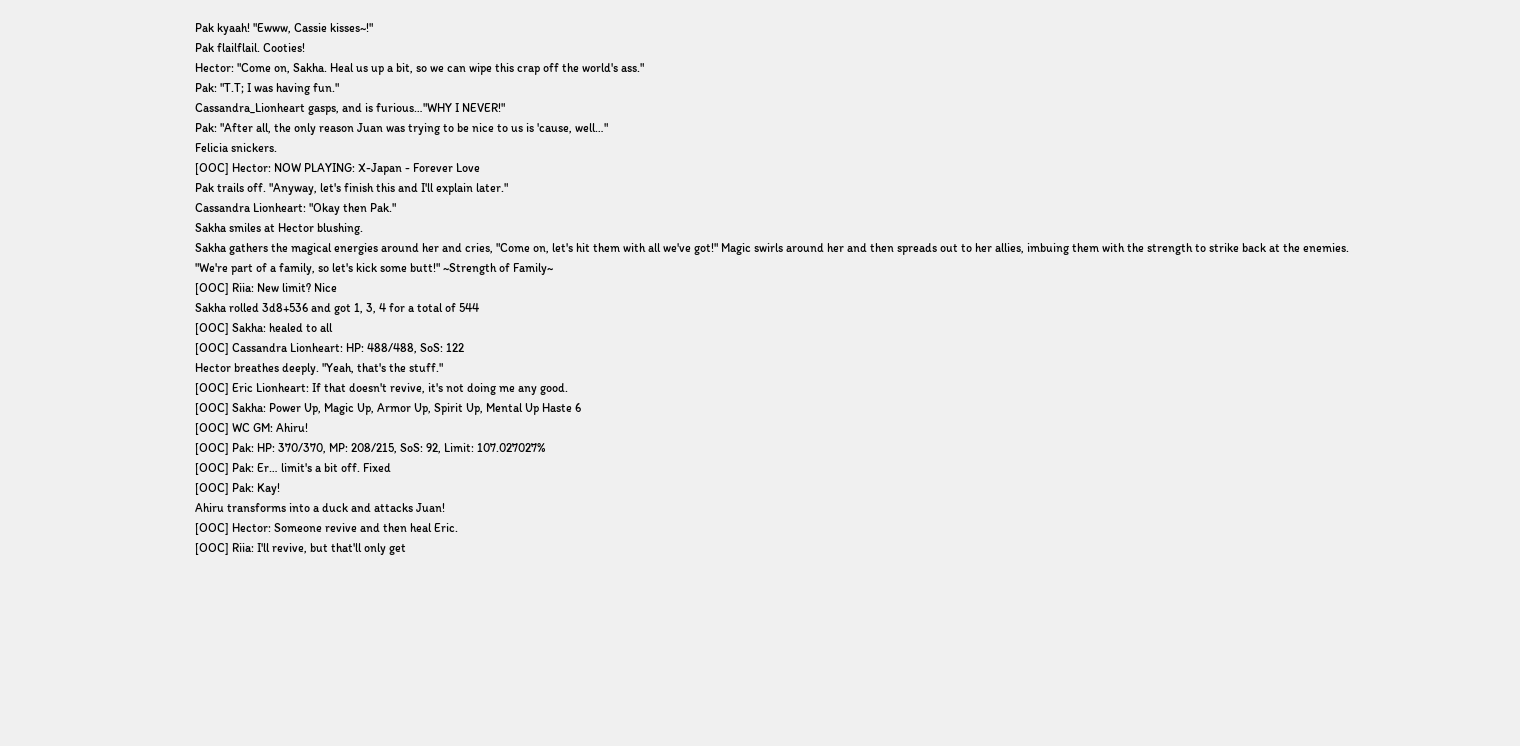Pak kyaah! "Ewww, Cassie kisses~!"
Pak flailflail. Cooties!
Hector: "Come on, Sakha. Heal us up a bit, so we can wipe this crap off the world's ass."
Pak: "T.T; I was having fun."
Cassandra_Lionheart gasps, and is furious…"WHY I NEVER!"
Pak: "After all, the only reason Juan was trying to be nice to us is 'cause, well…"
Felicia snickers.
[OOC] Hector: NOW PLAYING: X-Japan - Forever Love
Pak trails off. "Anyway, let's finish this and I'll explain later."
Cassandra Lionheart: "Okay then Pak."
Sakha smiles at Hector blushing.
Sakha gathers the magical energies around her and cries, "Come on, let's hit them with all we've got!" Magic swirls around her and then spreads out to her allies, imbuing them with the strength to strike back at the enemies. "We're part of a family, so let's kick some butt!" ~Strength of Family~
[OOC] Riia: New limit? Nice
Sakha rolled 3d8+536 and got 1, 3, 4 for a total of 544
[OOC] Sakha: healed to all
[OOC] Cassandra Lionheart: HP: 488/488, SoS: 122
Hector breathes deeply. "Yeah, that's the stuff."
[OOC] Eric Lionheart: If that doesn't revive, it's not doing me any good.
[OOC] Sakha: Power Up, Magic Up, Armor Up, Spirit Up, Mental Up Haste 6
[OOC] WC GM: Ahiru!
[OOC] Pak: HP: 370/370, MP: 208/215, SoS: 92, Limit: 107.027027%
[OOC] Pak: Er… limit's a bit off. Fixed
[OOC] Pak: Kay!
Ahiru transforms into a duck and attacks Juan!
[OOC] Hector: Someone revive and then heal Eric.
[OOC] Riia: I'll revive, but that'll only get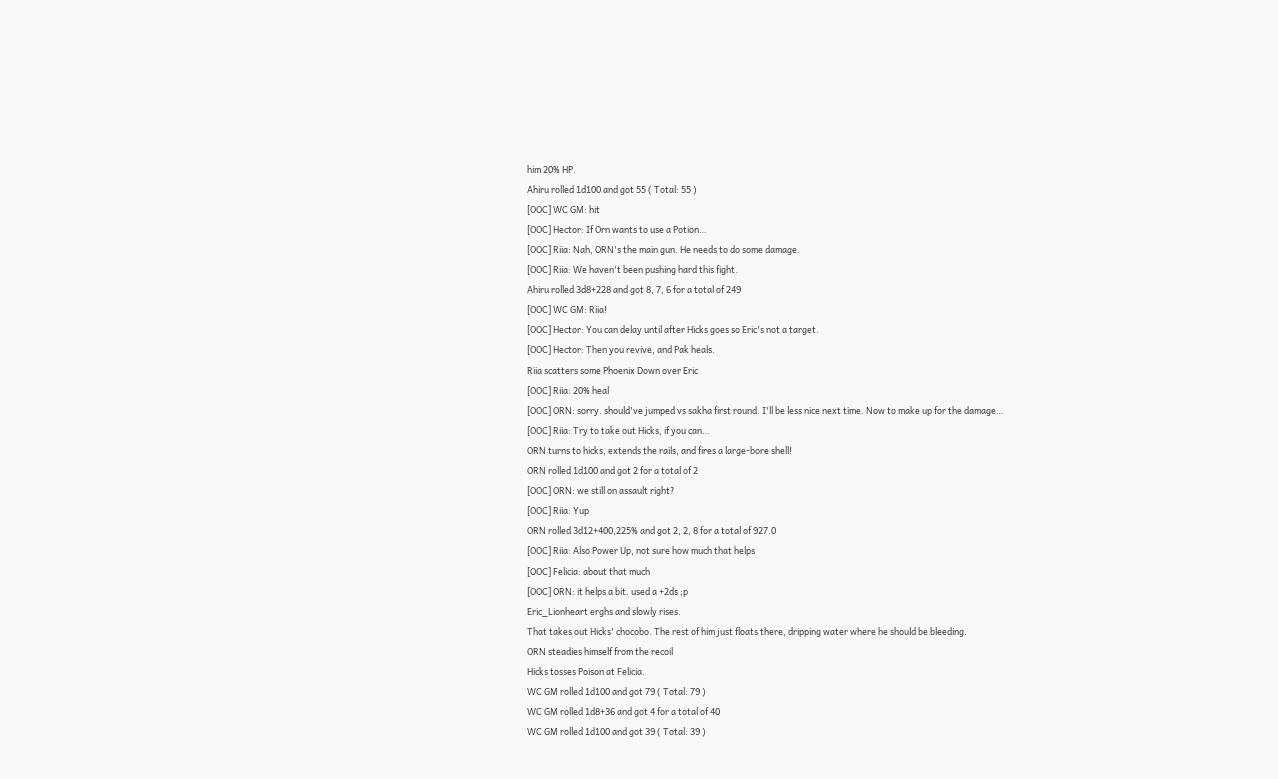him 20% HP.
Ahiru rolled 1d100 and got 55 ( Total: 55 )
[OOC] WC GM: hit
[OOC] Hector: If Orn wants to use a Potion…
[OOC] Riia: Nah, ORN's the main gun. He needs to do some damage.
[OOC] Riia: We haven't been pushing hard this fight.
Ahiru rolled 3d8+228 and got 8, 7, 6 for a total of 249
[OOC] WC GM: Riia!
[OOC] Hector: You can delay until after Hicks goes so Eric's not a target.
[OOC] Hector: Then you revive, and Pak heals.
Riia scatters some Phoenix Down over Eric
[OOC] Riia: 20% heal
[OOC] ORN: sorry. should've jumped vs sakha first round. I'll be less nice next time. Now to make up for the damage…
[OOC] Riia: Try to take out Hicks, if you can…
ORN turns to hicks, extends the rails, and fires a large-bore shell!
ORN rolled 1d100 and got 2 for a total of 2
[OOC] ORN: we still on assault right?
[OOC] Riia: Yup
ORN rolled 3d12+400,225% and got 2, 2, 8 for a total of 927.0
[OOC] Riia: Also Power Up, not sure how much that helps
[OOC] Felicia: about that much
[OOC] ORN: it helps a bit. used a +2ds ;p
Eric_Lionheart erghs and slowly rises.
That takes out Hicks' chocobo. The rest of him just floats there, dripping water where he should be bleeding.
ORN steadies himself from the recoil
Hicks tosses Poison at Felicia.
WC GM rolled 1d100 and got 79 ( Total: 79 )
WC GM rolled 1d8+36 and got 4 for a total of 40
WC GM rolled 1d100 and got 39 ( Total: 39 )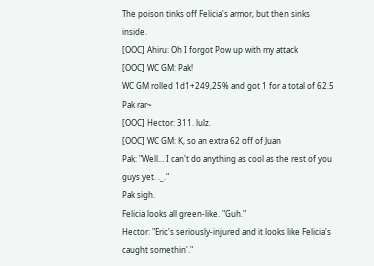The poison tinks off Felicia's armor, but then sinks inside.
[OOC] Ahiru: Oh I forgot Pow up with my attack
[OOC] WC GM: Pak!
WC GM rolled 1d1+249,25% and got 1 for a total of 62.5
Pak rar~
[OOC] Hector: 311. lulz.
[OOC] WC GM: K, so an extra 62 off of Juan
Pak: "Well… I can't do anything as cool as the rest of you guys yet. ._."
Pak sigh.
Felicia looks all green-like. "Guh."
Hector: "Eric's seriously-injured and it looks like Felicia's caught somethin'."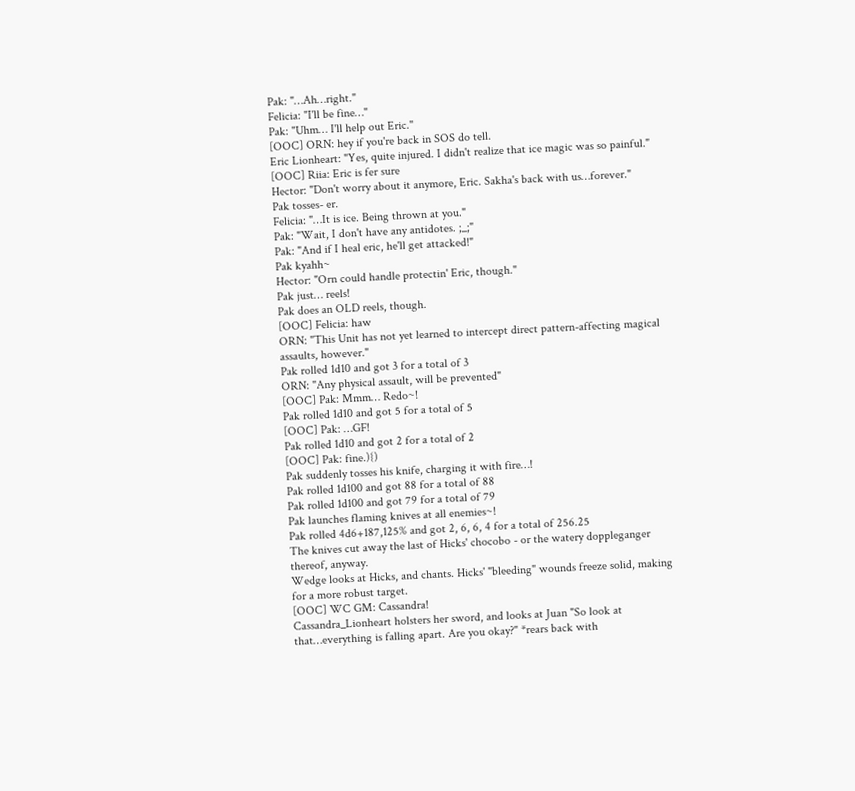Pak: "…Ah…right."
Felicia: "I'll be fine…"
Pak: "Uhm… I'll help out Eric."
[OOC] ORN: hey if you're back in SOS do tell.
Eric Lionheart: "Yes, quite injured. I didn't realize that ice magic was so painful."
[OOC] Riia: Eric is fer sure
Hector: "Don't worry about it anymore, Eric. Sakha's back with us…forever."
Pak tosses- er.
Felicia: "…It is ice. Being thrown at you."
Pak: "Wait, I don't have any antidotes. ;_;"
Pak: "And if I heal eric, he'll get attacked!"
Pak kyahh~
Hector: "Orn could handle protectin' Eric, though."
Pak just… reels!
Pak does an OLD reels, though.
[OOC] Felicia: haw
ORN: "This Unit has not yet learned to intercept direct pattern-affecting magical assaults, however."
Pak rolled 1d10 and got 3 for a total of 3
ORN: "Any physical assault, will be prevented"
[OOC] Pak: Mmm… Redo~!
Pak rolled 1d10 and got 5 for a total of 5
[OOC] Pak: …GF!
Pak rolled 1d10 and got 2 for a total of 2
[OOC] Pak: fine.){)
Pak suddenly tosses his knife, charging it with fire…!
Pak rolled 1d100 and got 88 for a total of 88
Pak rolled 1d100 and got 79 for a total of 79
Pak launches flaming knives at all enemies~!
Pak rolled 4d6+187,125% and got 2, 6, 6, 4 for a total of 256.25
The knives cut away the last of Hicks' chocobo - or the watery doppleganger thereof, anyway.
Wedge looks at Hicks, and chants. Hicks' "bleeding" wounds freeze solid, making for a more robust target.
[OOC] WC GM: Cassandra!
Cassandra_Lionheart holsters her sword, and looks at Juan "So look at that…everything is falling apart. Are you okay?" *rears back with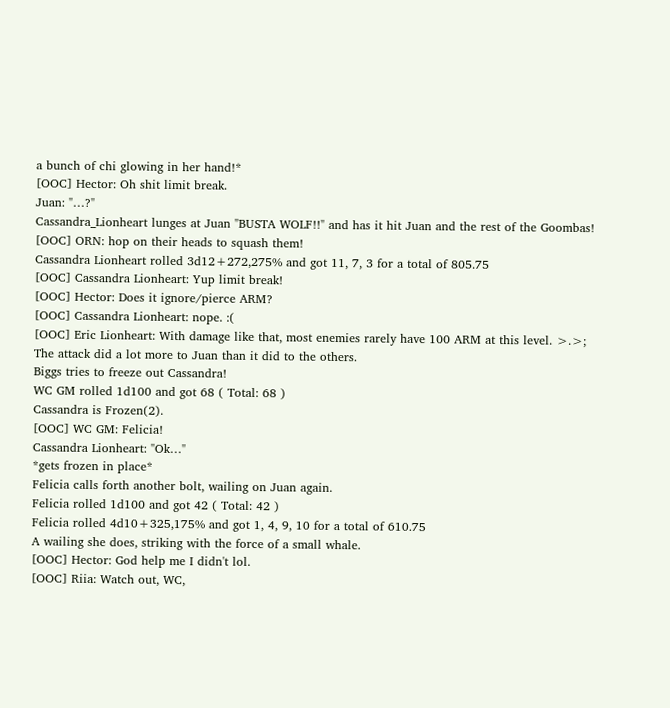a bunch of chi glowing in her hand!*
[OOC] Hector: Oh shit limit break.
Juan: "…?"
Cassandra_Lionheart lunges at Juan "BUSTA WOLF!!" and has it hit Juan and the rest of the Goombas!
[OOC] ORN: hop on their heads to squash them!
Cassandra Lionheart rolled 3d12+272,275% and got 11, 7, 3 for a total of 805.75
[OOC] Cassandra Lionheart: Yup limit break!
[OOC] Hector: Does it ignore/pierce ARM?
[OOC] Cassandra Lionheart: nope. :(
[OOC] Eric Lionheart: With damage like that, most enemies rarely have 100 ARM at this level. >.>;
The attack did a lot more to Juan than it did to the others.
Biggs tries to freeze out Cassandra!
WC GM rolled 1d100 and got 68 ( Total: 68 )
Cassandra is Frozen(2).
[OOC] WC GM: Felicia!
Cassandra Lionheart: "Ok…"
*gets frozen in place*
Felicia calls forth another bolt, wailing on Juan again.
Felicia rolled 1d100 and got 42 ( Total: 42 )
Felicia rolled 4d10+325,175% and got 1, 4, 9, 10 for a total of 610.75
A wailing she does, striking with the force of a small whale.
[OOC] Hector: God help me I didn't lol.
[OOC] Riia: Watch out, WC,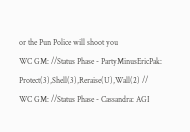or the Pun Police will shoot you
WC GM: //Status Phase - PartyMinusEricPak: Protect(3),Shell(3),Reraise(U),Wall(2) //
WC GM: //Status Phase - Cassandra: AGI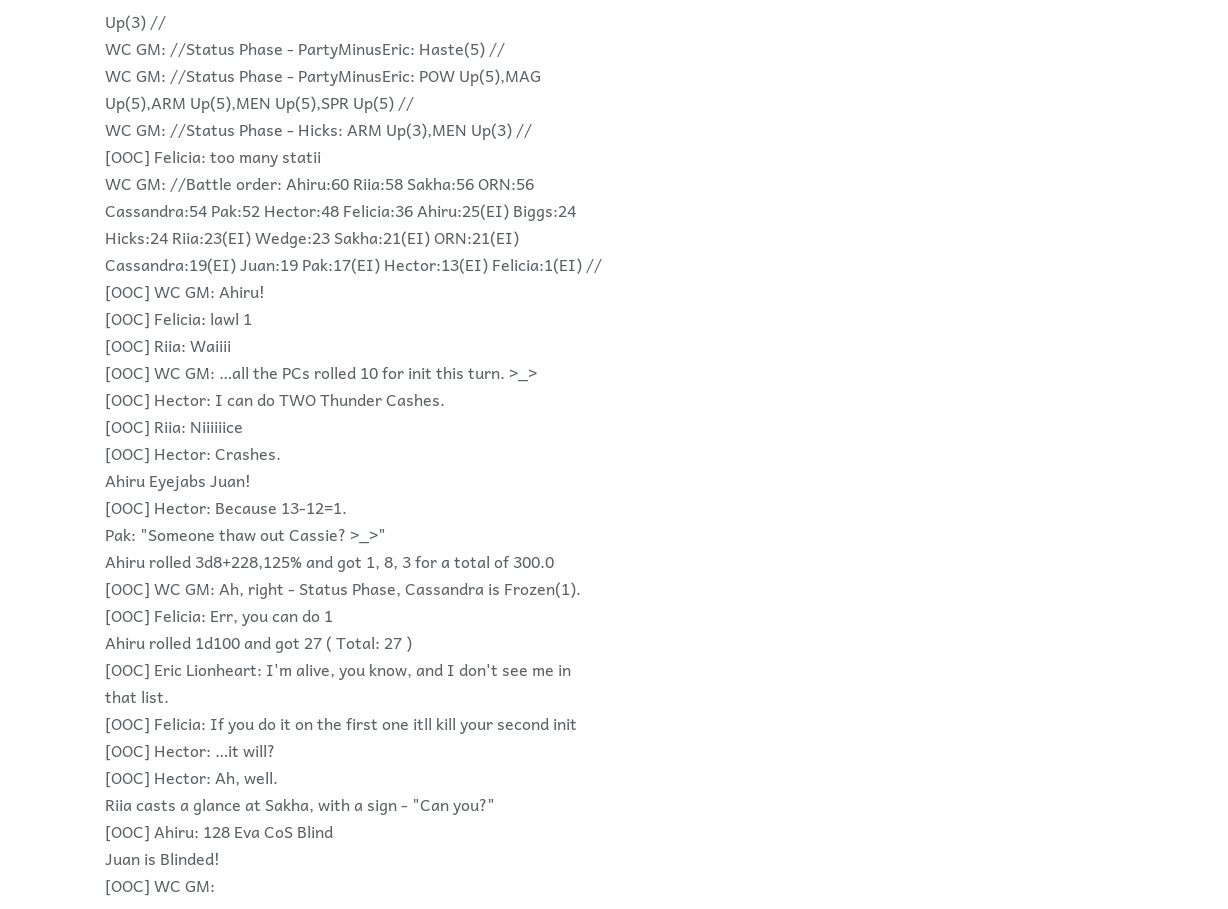Up(3) //
WC GM: //Status Phase - PartyMinusEric: Haste(5) //
WC GM: //Status Phase - PartyMinusEric: POW Up(5),MAG Up(5),ARM Up(5),MEN Up(5),SPR Up(5) //
WC GM: //Status Phase - Hicks: ARM Up(3),MEN Up(3) //
[OOC] Felicia: too many statii
WC GM: //Battle order: Ahiru:60 Riia:58 Sakha:56 ORN:56 Cassandra:54 Pak:52 Hector:48 Felicia:36 Ahiru:25(EI) Biggs:24 Hicks:24 Riia:23(EI) Wedge:23 Sakha:21(EI) ORN:21(EI) Cassandra:19(EI) Juan:19 Pak:17(EI) Hector:13(EI) Felicia:1(EI) //
[OOC] WC GM: Ahiru!
[OOC] Felicia: lawl 1
[OOC] Riia: Waiiii
[OOC] WC GM: …all the PCs rolled 10 for init this turn. >_>
[OOC] Hector: I can do TWO Thunder Cashes.
[OOC] Riia: Niiiiiice
[OOC] Hector: Crashes.
Ahiru Eyejabs Juan!
[OOC] Hector: Because 13-12=1.
Pak: "Someone thaw out Cassie? >_>"
Ahiru rolled 3d8+228,125% and got 1, 8, 3 for a total of 300.0
[OOC] WC GM: Ah, right - Status Phase, Cassandra is Frozen(1).
[OOC] Felicia: Err, you can do 1
Ahiru rolled 1d100 and got 27 ( Total: 27 )
[OOC] Eric Lionheart: I'm alive, you know, and I don't see me in that list.
[OOC] Felicia: If you do it on the first one itll kill your second init
[OOC] Hector: …it will?
[OOC] Hector: Ah, well.
Riia casts a glance at Sakha, with a sign - "Can you?"
[OOC] Ahiru: 128 Eva CoS Blind
Juan is Blinded!
[OOC] WC GM: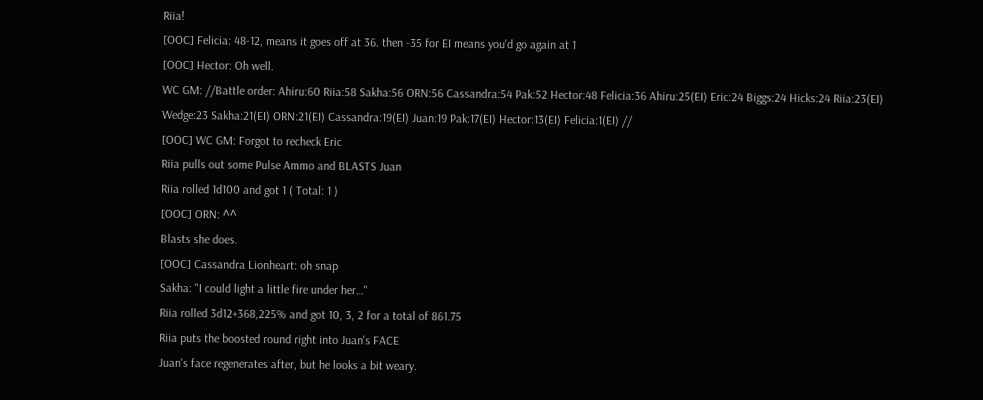Riia!
[OOC] Felicia: 48-12, means it goes off at 36. then -35 for EI means you'd go again at 1
[OOC] Hector: Oh well.
WC GM: //Battle order: Ahiru:60 Riia:58 Sakha:56 ORN:56 Cassandra:54 Pak:52 Hector:48 Felicia:36 Ahiru:25(EI) Eric:24 Biggs:24 Hicks:24 Riia:23(EI) Wedge:23 Sakha:21(EI) ORN:21(EI) Cassandra:19(EI) Juan:19 Pak:17(EI) Hector:13(EI) Felicia:1(EI) //
[OOC] WC GM: Forgot to recheck Eric
Riia pulls out some Pulse Ammo and BLASTS Juan
Riia rolled 1d100 and got 1 ( Total: 1 )
[OOC] ORN: ^^
Blasts she does.
[OOC] Cassandra Lionheart: oh snap
Sakha: "I could light a little fire under her…"
Riia rolled 3d12+368,225% and got 10, 3, 2 for a total of 861.75
Riia puts the boosted round right into Juan's FACE
Juan's face regenerates after, but he looks a bit weary.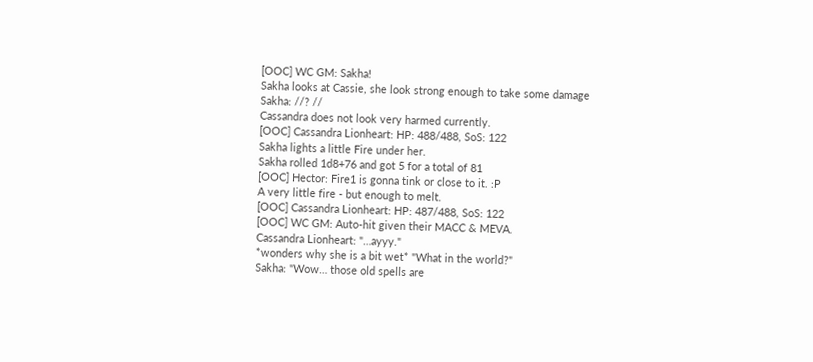[OOC] WC GM: Sakha!
Sakha looks at Cassie, she look strong enough to take some damage
Sakha: //? //
Cassandra does not look very harmed currently.
[OOC] Cassandra Lionheart: HP: 488/488, SoS: 122
Sakha lights a little Fire under her.
Sakha rolled 1d8+76 and got 5 for a total of 81
[OOC] Hector: Fire1 is gonna tink or close to it. :P
A very little fire - but enough to melt.
[OOC] Cassandra Lionheart: HP: 487/488, SoS: 122
[OOC] WC GM: Auto-hit given their MACC & MEVA.
Cassandra Lionheart: "…ayyy."
*wonders why she is a bit wet* "What in the world?"
Sakha: "Wow… those old spells are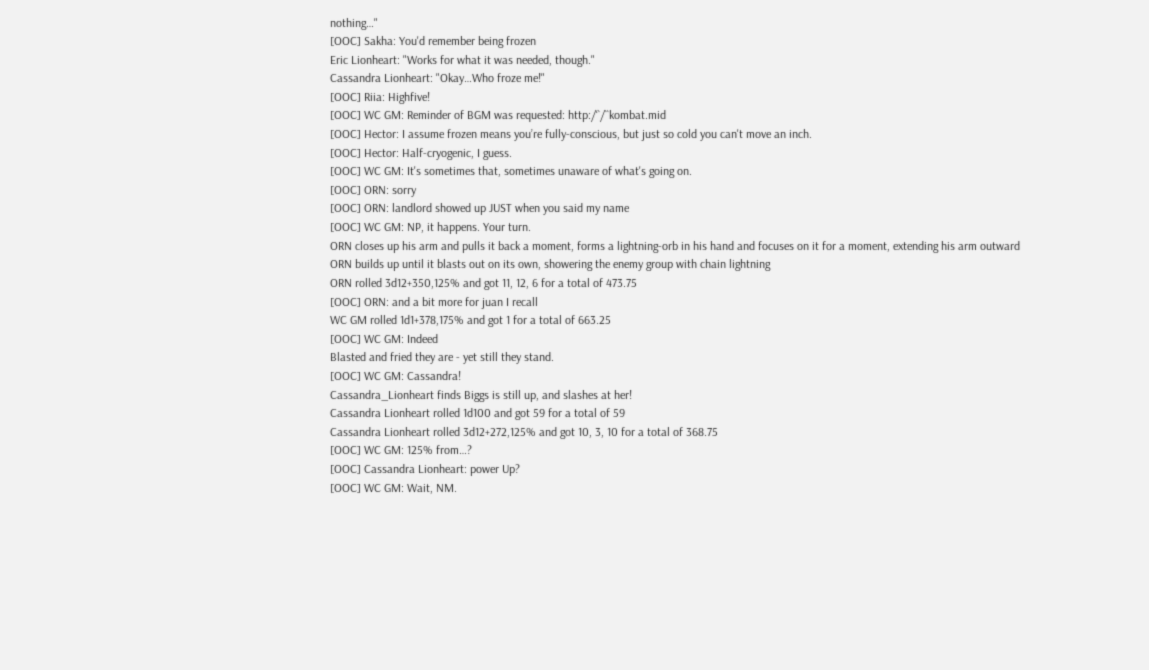nothing…"
[OOC] Sakha: You'd remember being frozen
Eric Lionheart: "Works for what it was needed, though."
Cassandra Lionheart: "Okay…Who froze me!"
[OOC] Riia: Highfive!
[OOC] WC GM: Reminder of BGM was requested: http:/‘`/``kombat.mid
[OOC] Hector: I assume frozen means you’re fully-conscious, but just so cold you can't move an inch.
[OOC] Hector: Half-cryogenic, I guess.
[OOC] WC GM: It's sometimes that, sometimes unaware of what's going on.
[OOC] ORN: sorry
[OOC] ORN: landlord showed up JUST when you said my name
[OOC] WC GM: NP, it happens. Your turn.
ORN closes up his arm and pulls it back a moment, forms a lightning-orb in his hand and focuses on it for a moment, extending his arm outward
ORN builds up until it blasts out on its own, showering the enemy group with chain lightning
ORN rolled 3d12+350,125% and got 11, 12, 6 for a total of 473.75
[OOC] ORN: and a bit more for juan I recall
WC GM rolled 1d1+378,175% and got 1 for a total of 663.25
[OOC] WC GM: Indeed
Blasted and fried they are - yet still they stand.
[OOC] WC GM: Cassandra!
Cassandra_Lionheart finds Biggs is still up, and slashes at her!
Cassandra Lionheart rolled 1d100 and got 59 for a total of 59
Cassandra Lionheart rolled 3d12+272,125% and got 10, 3, 10 for a total of 368.75
[OOC] WC GM: 125% from…?
[OOC] Cassandra Lionheart: power Up?
[OOC] WC GM: Wait, NM.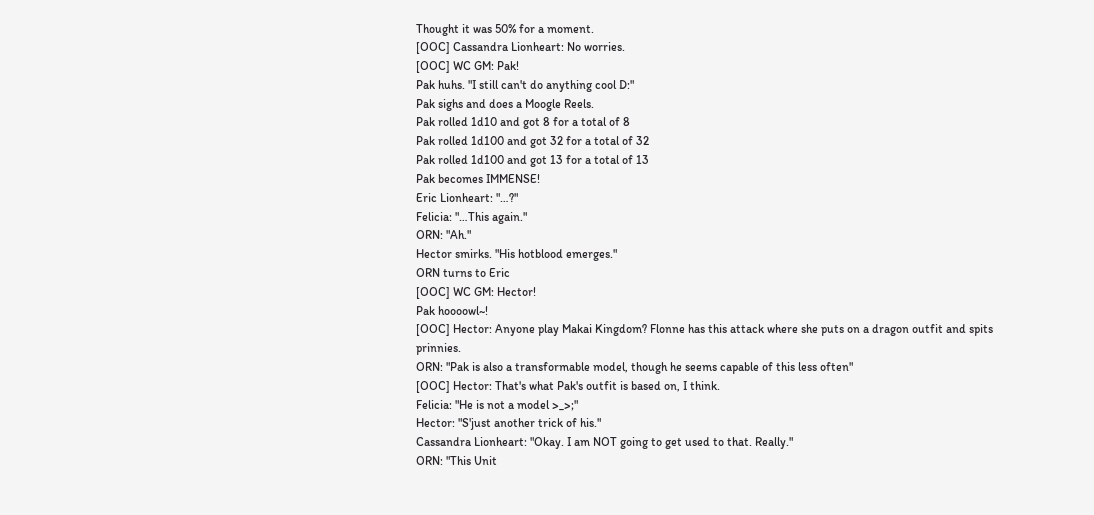Thought it was 50% for a moment.
[OOC] Cassandra Lionheart: No worries.
[OOC] WC GM: Pak!
Pak huhs. "I still can't do anything cool D:"
Pak sighs and does a Moogle Reels.
Pak rolled 1d10 and got 8 for a total of 8
Pak rolled 1d100 and got 32 for a total of 32
Pak rolled 1d100 and got 13 for a total of 13
Pak becomes IMMENSE!
Eric Lionheart: "…?"
Felicia: "…This again."
ORN: "Ah."
Hector smirks. "His hotblood emerges."
ORN turns to Eric
[OOC] WC GM: Hector!
Pak hoooowl~!
[OOC] Hector: Anyone play Makai Kingdom? Flonne has this attack where she puts on a dragon outfit and spits prinnies.
ORN: "Pak is also a transformable model, though he seems capable of this less often"
[OOC] Hector: That's what Pak's outfit is based on, I think.
Felicia: "He is not a model >_>;"
Hector: "S'just another trick of his."
Cassandra Lionheart: "Okay. I am NOT going to get used to that. Really."
ORN: "This Unit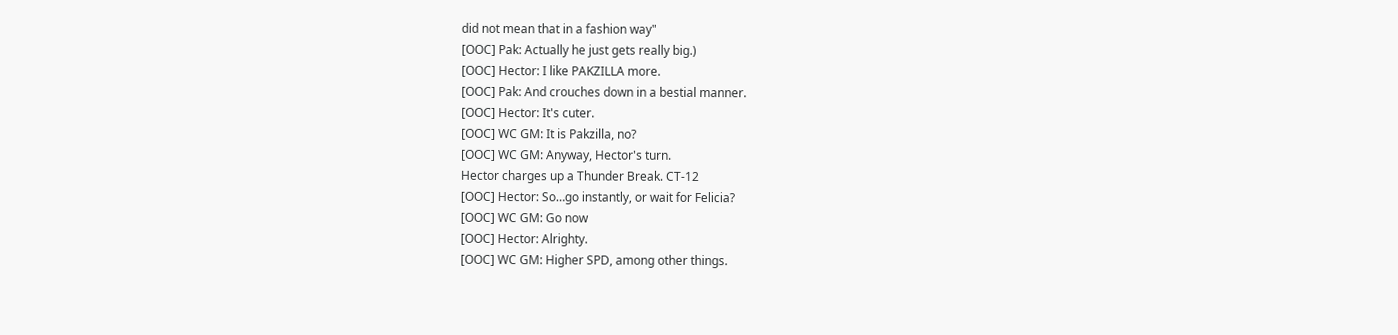did not mean that in a fashion way"
[OOC] Pak: Actually he just gets really big.)
[OOC] Hector: I like PAKZILLA more.
[OOC] Pak: And crouches down in a bestial manner.
[OOC] Hector: It's cuter.
[OOC] WC GM: It is Pakzilla, no?
[OOC] WC GM: Anyway, Hector's turn.
Hector charges up a Thunder Break. CT-12
[OOC] Hector: So…go instantly, or wait for Felicia?
[OOC] WC GM: Go now
[OOC] Hector: Alrighty.
[OOC] WC GM: Higher SPD, among other things.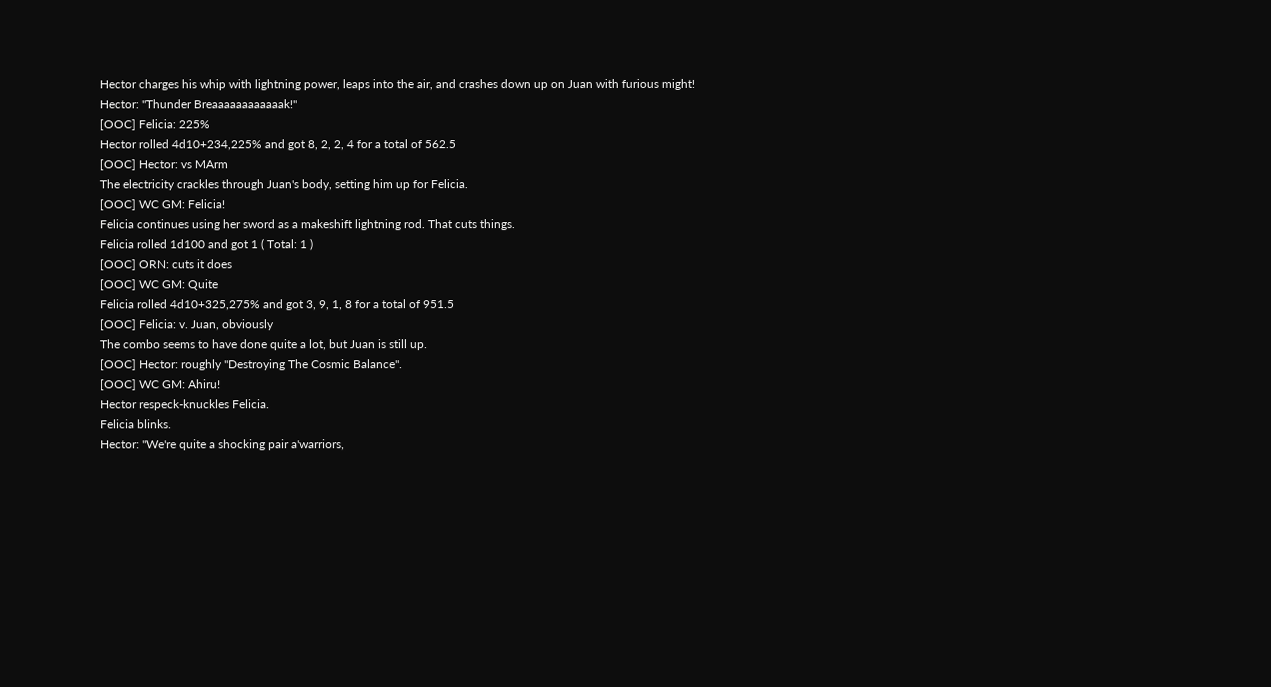Hector charges his whip with lightning power, leaps into the air, and crashes down up on Juan with furious might!
Hector: "Thunder Breaaaaaaaaaaaak!"
[OOC] Felicia: 225%
Hector rolled 4d10+234,225% and got 8, 2, 2, 4 for a total of 562.5
[OOC] Hector: vs MArm
The electricity crackles through Juan's body, setting him up for Felicia.
[OOC] WC GM: Felicia!
Felicia continues using her sword as a makeshift lightning rod. That cuts things.
Felicia rolled 1d100 and got 1 ( Total: 1 )
[OOC] ORN: cuts it does
[OOC] WC GM: Quite
Felicia rolled 4d10+325,275% and got 3, 9, 1, 8 for a total of 951.5
[OOC] Felicia: v. Juan, obviously
The combo seems to have done quite a lot, but Juan is still up.
[OOC] Hector: roughly "Destroying The Cosmic Balance".
[OOC] WC GM: Ahiru!
Hector respeck-knuckles Felicia.
Felicia blinks.
Hector: "We're quite a shocking pair a'warriors,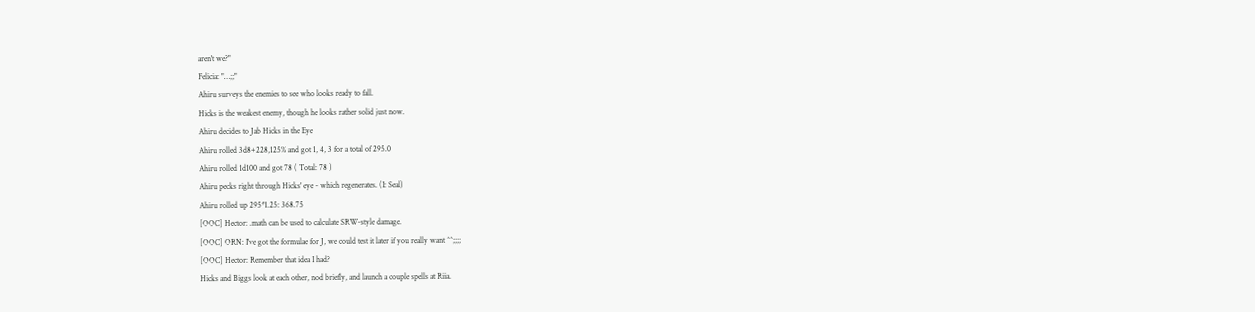aren't we?"
Felicia: "…;;"
Ahiru surveys the enemies to see who looks ready to fall.
Hicks is the weakest enemy, though he looks rather solid just now.
Ahiru decides to Jab Hicks in the Eye
Ahiru rolled 3d8+228,125% and got 1, 4, 3 for a total of 295.0
Ahiru rolled 1d100 and got 78 ( Total: 78 )
Ahiru pecks right through Hicks' eye - which regenerates. (I: Seal)
Ahiru rolled up 295*1.25: 368.75
[OOC] Hector: .math can be used to calculate SRW-style damage.
[OOC] ORN: I've got the formulae for J, we could test it later if you really want ^^;;;;
[OOC] Hector: Remember that idea I had?
Hicks and Biggs look at each other, nod briefly, and launch a couple spells at Riia.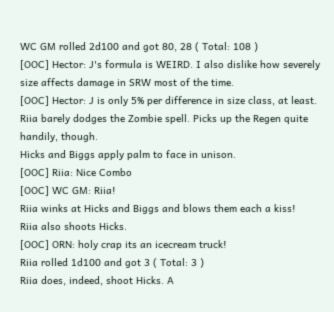WC GM rolled 2d100 and got 80, 28 ( Total: 108 )
[OOC] Hector: J's formula is WEIRD. I also dislike how severely size affects damage in SRW most of the time.
[OOC] Hector: J is only 5% per difference in size class, at least.
Riia barely dodges the Zombie spell. Picks up the Regen quite handily, though.
Hicks and Biggs apply palm to face in unison.
[OOC] Riia: Nice Combo
[OOC] WC GM: Riia!
Riia winks at Hicks and Biggs and blows them each a kiss!
Riia also shoots Hicks.
[OOC] ORN: holy crap its an icecream truck!
Riia rolled 1d100 and got 3 ( Total: 3 )
Riia does, indeed, shoot Hicks. A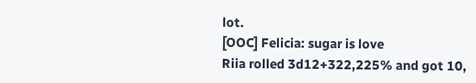lot.
[OOC] Felicia: sugar is love
Riia rolled 3d12+322,225% and got 10,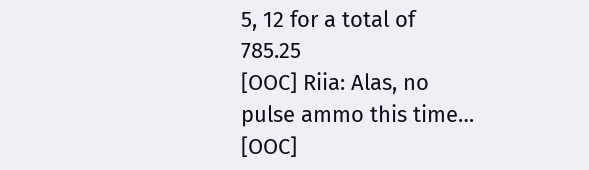5, 12 for a total of 785.25
[OOC] Riia: Alas, no pulse ammo this time…
[OOC]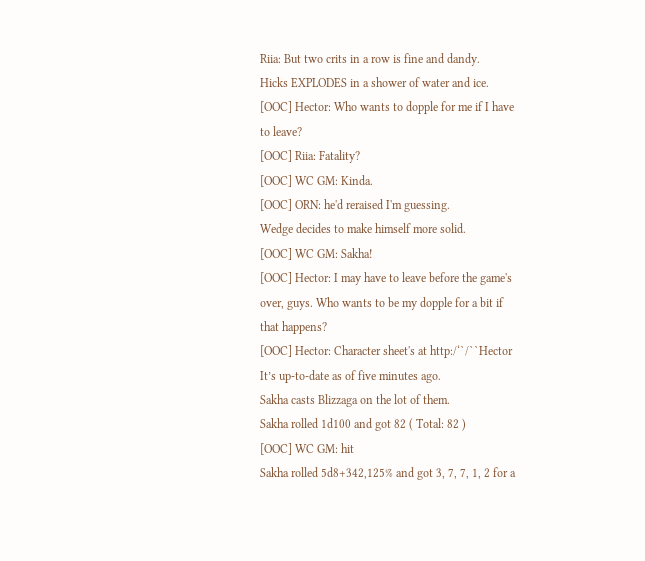Riia: But two crits in a row is fine and dandy.
Hicks EXPLODES in a shower of water and ice.
[OOC] Hector: Who wants to dopple for me if I have to leave?
[OOC] Riia: Fatality?
[OOC] WC GM: Kinda.
[OOC] ORN: he'd reraised I'm guessing.
Wedge decides to make himself more solid.
[OOC] WC GM: Sakha!
[OOC] Hector: I may have to leave before the game's over, guys. Who wants to be my dopple for a bit if that happens?
[OOC] Hector: Character sheet's at http:/‘`/``Hector It’s up-to-date as of five minutes ago.
Sakha casts Blizzaga on the lot of them.
Sakha rolled 1d100 and got 82 ( Total: 82 )
[OOC] WC GM: hit
Sakha rolled 5d8+342,125% and got 3, 7, 7, 1, 2 for a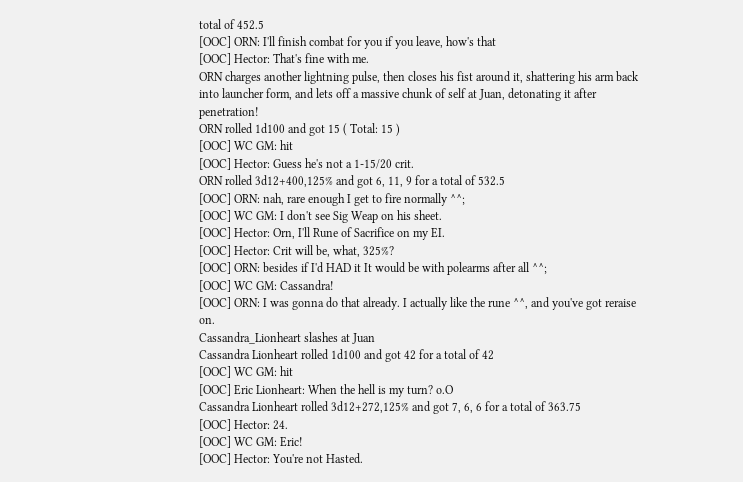total of 452.5
[OOC] ORN: I'll finish combat for you if you leave, how's that
[OOC] Hector: That's fine with me.
ORN charges another lightning pulse, then closes his fist around it, shattering his arm back into launcher form, and lets off a massive chunk of self at Juan, detonating it after penetration!
ORN rolled 1d100 and got 15 ( Total: 15 )
[OOC] WC GM: hit
[OOC] Hector: Guess he's not a 1-15/20 crit.
ORN rolled 3d12+400,125% and got 6, 11, 9 for a total of 532.5
[OOC] ORN: nah, rare enough I get to fire normally ^^;
[OOC] WC GM: I don't see Sig Weap on his sheet.
[OOC] Hector: Orn, I'll Rune of Sacrifice on my EI.
[OOC] Hector: Crit will be, what, 325%?
[OOC] ORN: besides if I'd HAD it It would be with polearms after all ^^;
[OOC] WC GM: Cassandra!
[OOC] ORN: I was gonna do that already. I actually like the rune ^^, and you've got reraise on.
Cassandra_Lionheart slashes at Juan
Cassandra Lionheart rolled 1d100 and got 42 for a total of 42
[OOC] WC GM: hit
[OOC] Eric Lionheart: When the hell is my turn? o.O
Cassandra Lionheart rolled 3d12+272,125% and got 7, 6, 6 for a total of 363.75
[OOC] Hector: 24.
[OOC] WC GM: Eric!
[OOC] Hector: You're not Hasted.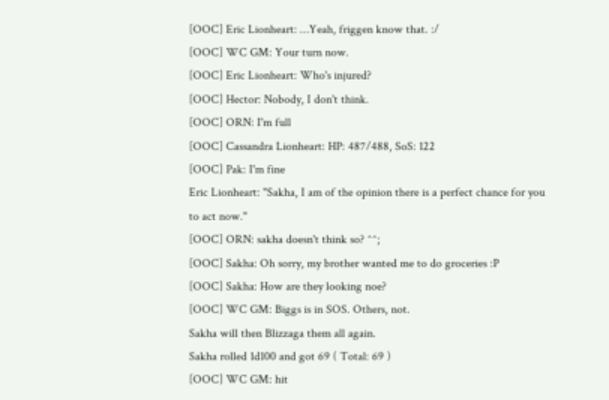[OOC] Eric Lionheart: …Yeah, friggen know that. :/
[OOC] WC GM: Your turn now.
[OOC] Eric Lionheart: Who's injured?
[OOC] Hector: Nobody, I don't think.
[OOC] ORN: I'm full
[OOC] Cassandra Lionheart: HP: 487/488, SoS: 122
[OOC] Pak: I'm fine
Eric Lionheart: "Sakha, I am of the opinion there is a perfect chance for you to act now."
[OOC] ORN: sakha doesn't think so? ^^;
[OOC] Sakha: Oh sorry, my brother wanted me to do groceries :P
[OOC] Sakha: How are they looking noe?
[OOC] WC GM: Biggs is in SOS. Others, not.
Sakha will then Blizzaga them all again.
Sakha rolled 1d100 and got 69 ( Total: 69 )
[OOC] WC GM: hit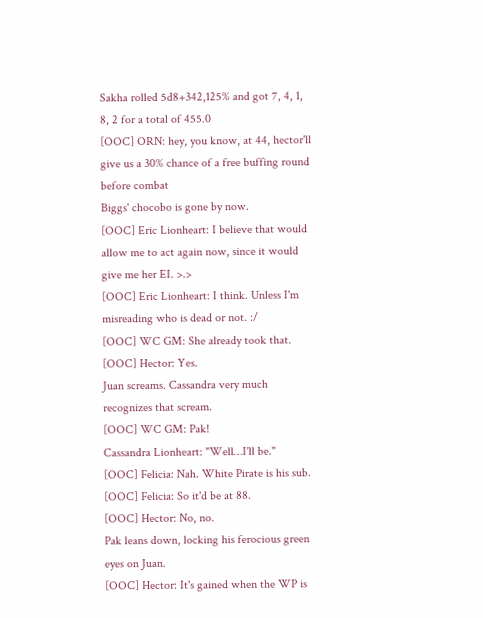Sakha rolled 5d8+342,125% and got 7, 4, 1, 8, 2 for a total of 455.0
[OOC] ORN: hey, you know, at 44, hector'll give us a 30% chance of a free buffing round before combat
Biggs' chocobo is gone by now.
[OOC] Eric Lionheart: I believe that would allow me to act again now, since it would give me her EI. >.>
[OOC] Eric Lionheart: I think. Unless I'm misreading who is dead or not. :/
[OOC] WC GM: She already took that.
[OOC] Hector: Yes.
Juan screams. Cassandra very much recognizes that scream.
[OOC] WC GM: Pak!
Cassandra Lionheart: "Well…I'll be."
[OOC] Felicia: Nah. White Pirate is his sub.
[OOC] Felicia: So it'd be at 88.
[OOC] Hector: No, no.
Pak leans down, locking his ferocious green eyes on Juan.
[OOC] Hector: It's gained when the WP is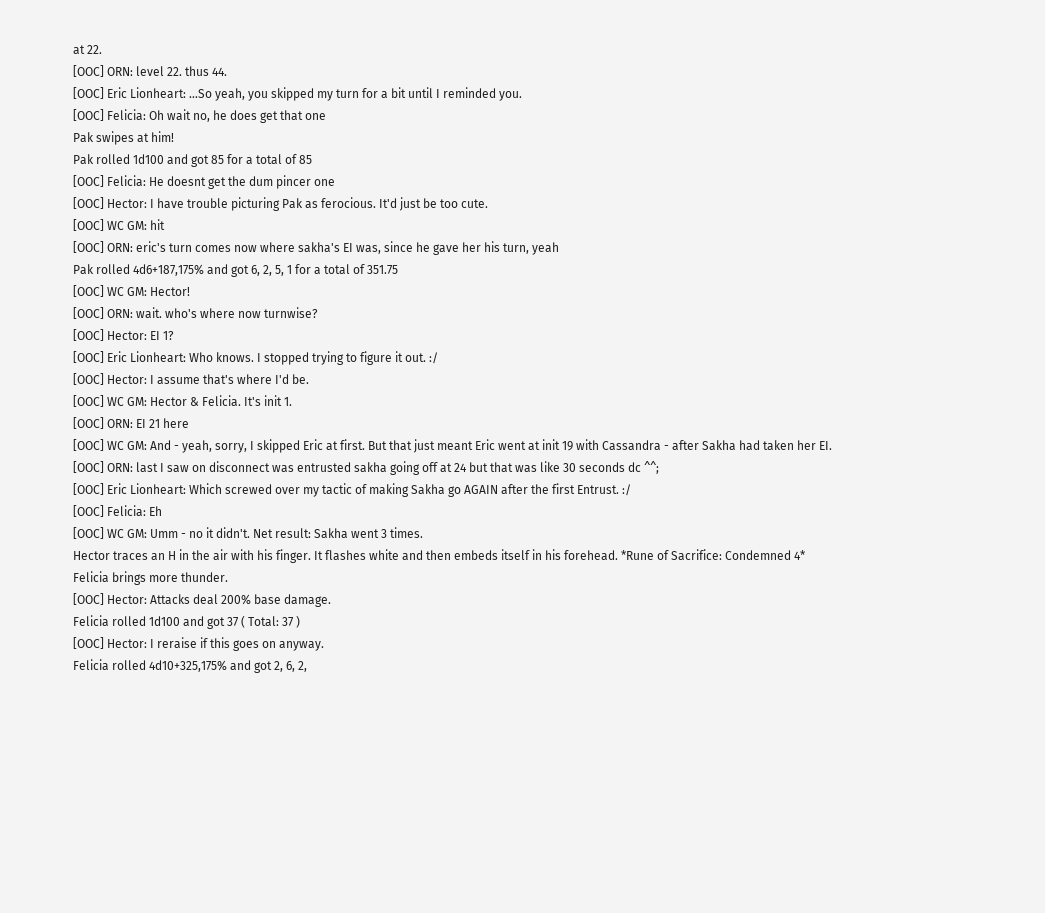at 22.
[OOC] ORN: level 22. thus 44.
[OOC] Eric Lionheart: …So yeah, you skipped my turn for a bit until I reminded you.
[OOC] Felicia: Oh wait no, he does get that one
Pak swipes at him!
Pak rolled 1d100 and got 85 for a total of 85
[OOC] Felicia: He doesnt get the dum pincer one
[OOC] Hector: I have trouble picturing Pak as ferocious. It'd just be too cute.
[OOC] WC GM: hit
[OOC] ORN: eric's turn comes now where sakha's EI was, since he gave her his turn, yeah
Pak rolled 4d6+187,175% and got 6, 2, 5, 1 for a total of 351.75
[OOC] WC GM: Hector!
[OOC] ORN: wait. who's where now turnwise?
[OOC] Hector: EI 1?
[OOC] Eric Lionheart: Who knows. I stopped trying to figure it out. :/
[OOC] Hector: I assume that's where I'd be.
[OOC] WC GM: Hector & Felicia. It's init 1.
[OOC] ORN: EI 21 here
[OOC] WC GM: And - yeah, sorry, I skipped Eric at first. But that just meant Eric went at init 19 with Cassandra - after Sakha had taken her EI.
[OOC] ORN: last I saw on disconnect was entrusted sakha going off at 24 but that was like 30 seconds dc ^^;
[OOC] Eric Lionheart: Which screwed over my tactic of making Sakha go AGAIN after the first Entrust. :/
[OOC] Felicia: Eh
[OOC] WC GM: Umm - no it didn't. Net result: Sakha went 3 times.
Hector traces an H in the air with his finger. It flashes white and then embeds itself in his forehead. *Rune of Sacrifice: Condemned 4*
Felicia brings more thunder.
[OOC] Hector: Attacks deal 200% base damage.
Felicia rolled 1d100 and got 37 ( Total: 37 )
[OOC] Hector: I reraise if this goes on anyway.
Felicia rolled 4d10+325,175% and got 2, 6, 2,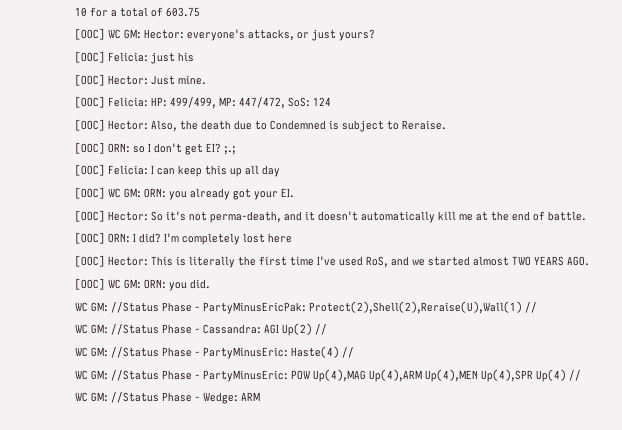10 for a total of 603.75
[OOC] WC GM: Hector: everyone's attacks, or just yours?
[OOC] Felicia: just his
[OOC] Hector: Just mine.
[OOC] Felicia: HP: 499/499, MP: 447/472, SoS: 124
[OOC] Hector: Also, the death due to Condemned is subject to Reraise.
[OOC] ORN: so I don't get EI? ;.;
[OOC] Felicia: I can keep this up all day
[OOC] WC GM: ORN: you already got your EI.
[OOC] Hector: So it's not perma-death, and it doesn't automatically kill me at the end of battle.
[OOC] ORN: I did? I'm completely lost here
[OOC] Hector: This is literally the first time I've used RoS, and we started almost TWO YEARS AGO.
[OOC] WC GM: ORN: you did.
WC GM: //Status Phase - PartyMinusEricPak: Protect(2),Shell(2),Reraise(U),Wall(1) //
WC GM: //Status Phase - Cassandra: AGI Up(2) //
WC GM: //Status Phase - PartyMinusEric: Haste(4) //
WC GM: //Status Phase - PartyMinusEric: POW Up(4),MAG Up(4),ARM Up(4),MEN Up(4),SPR Up(4) //
WC GM: //Status Phase - Wedge: ARM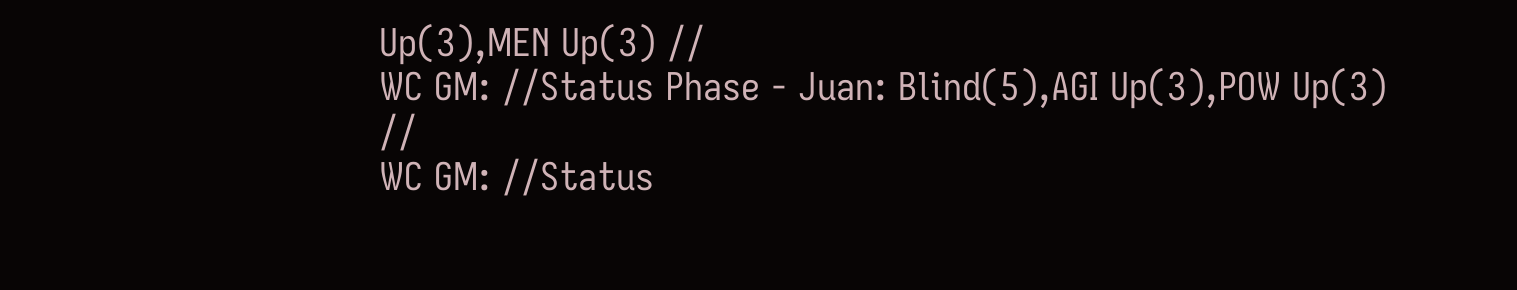Up(3),MEN Up(3) //
WC GM: //Status Phase - Juan: Blind(5),AGI Up(3),POW Up(3) //
WC GM: //Status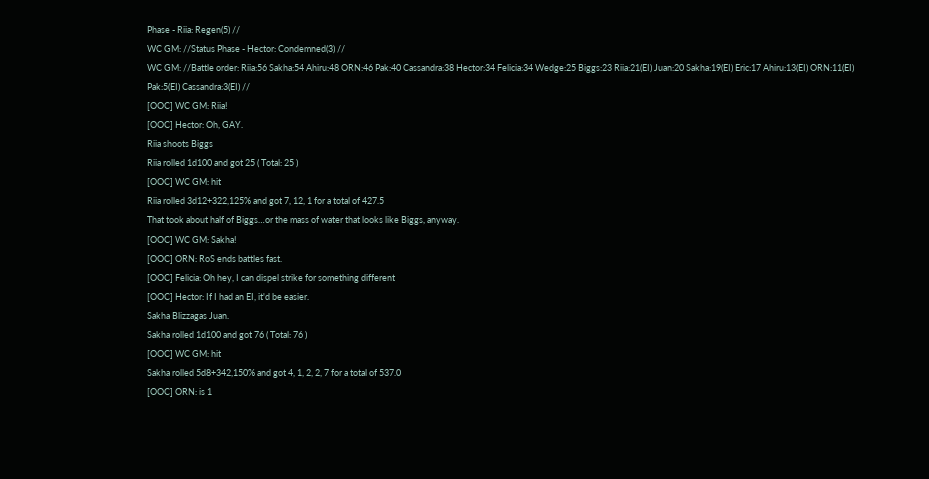Phase - Riia: Regen(5) //
WC GM: //Status Phase - Hector: Condemned(3) //
WC GM: //Battle order: Riia:56 Sakha:54 Ahiru:48 ORN:46 Pak:40 Cassandra:38 Hector:34 Felicia:34 Wedge:25 Biggs:23 Riia:21(EI) Juan:20 Sakha:19(EI) Eric:17 Ahiru:13(EI) ORN:11(EI) Pak:5(EI) Cassandra:3(EI) //
[OOC] WC GM: Riia!
[OOC] Hector: Oh, GAY.
Riia shoots Biggs
Riia rolled 1d100 and got 25 ( Total: 25 )
[OOC] WC GM: hit
Riia rolled 3d12+322,125% and got 7, 12, 1 for a total of 427.5
That took about half of Biggs…or the mass of water that looks like Biggs, anyway.
[OOC] WC GM: Sakha!
[OOC] ORN: RoS ends battles fast.
[OOC] Felicia: Oh hey, I can dispel strike for something different
[OOC] Hector: If I had an EI, it'd be easier.
Sakha Blizzagas Juan.
Sakha rolled 1d100 and got 76 ( Total: 76 )
[OOC] WC GM: hit
Sakha rolled 5d8+342,150% and got 4, 1, 2, 2, 7 for a total of 537.0
[OOC] ORN: is 1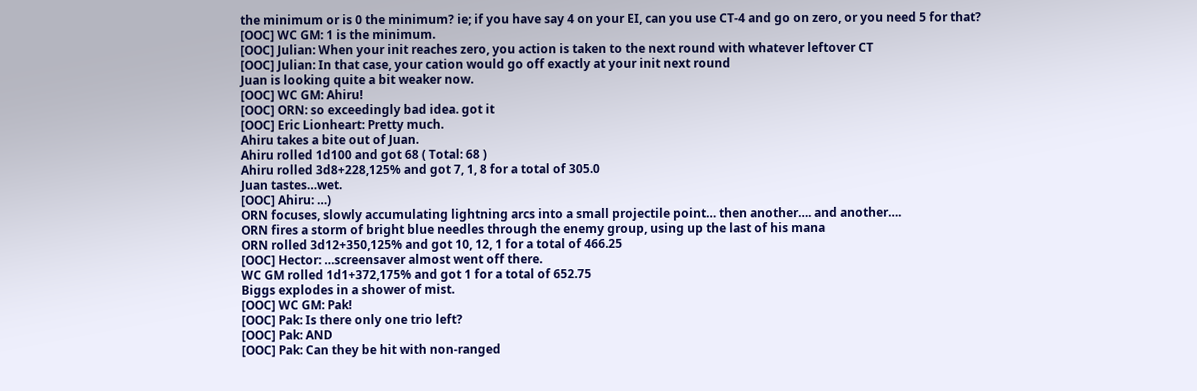the minimum or is 0 the minimum? ie; if you have say 4 on your EI, can you use CT-4 and go on zero, or you need 5 for that?
[OOC] WC GM: 1 is the minimum.
[OOC] Julian: When your init reaches zero, you action is taken to the next round with whatever leftover CT
[OOC] Julian: In that case, your cation would go off exactly at your init next round
Juan is looking quite a bit weaker now.
[OOC] WC GM: Ahiru!
[OOC] ORN: so exceedingly bad idea. got it
[OOC] Eric Lionheart: Pretty much.
Ahiru takes a bite out of Juan.
Ahiru rolled 1d100 and got 68 ( Total: 68 )
Ahiru rolled 3d8+228,125% and got 7, 1, 8 for a total of 305.0
Juan tastes…wet.
[OOC] Ahiru: …)
ORN focuses, slowly accumulating lightning arcs into a small projectile point… then another…. and another….
ORN fires a storm of bright blue needles through the enemy group, using up the last of his mana
ORN rolled 3d12+350,125% and got 10, 12, 1 for a total of 466.25
[OOC] Hector: …screensaver almost went off there.
WC GM rolled 1d1+372,175% and got 1 for a total of 652.75
Biggs explodes in a shower of mist.
[OOC] WC GM: Pak!
[OOC] Pak: Is there only one trio left?
[OOC] Pak: AND
[OOC] Pak: Can they be hit with non-ranged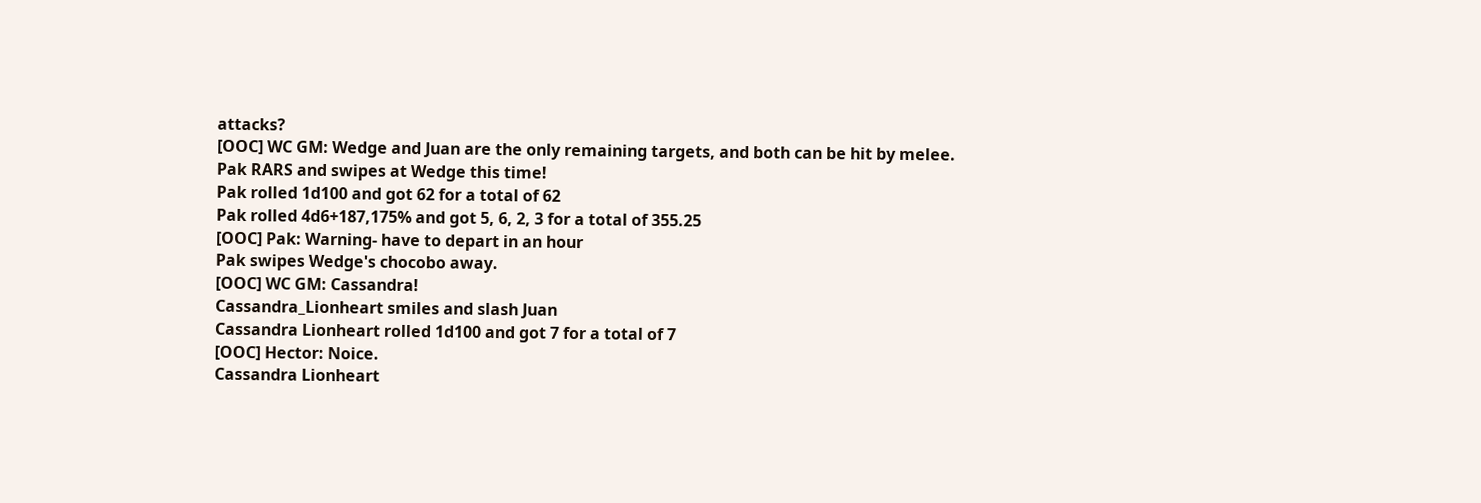attacks?
[OOC] WC GM: Wedge and Juan are the only remaining targets, and both can be hit by melee.
Pak RARS and swipes at Wedge this time!
Pak rolled 1d100 and got 62 for a total of 62
Pak rolled 4d6+187,175% and got 5, 6, 2, 3 for a total of 355.25
[OOC] Pak: Warning- have to depart in an hour
Pak swipes Wedge's chocobo away.
[OOC] WC GM: Cassandra!
Cassandra_Lionheart smiles and slash Juan
Cassandra Lionheart rolled 1d100 and got 7 for a total of 7
[OOC] Hector: Noice.
Cassandra Lionheart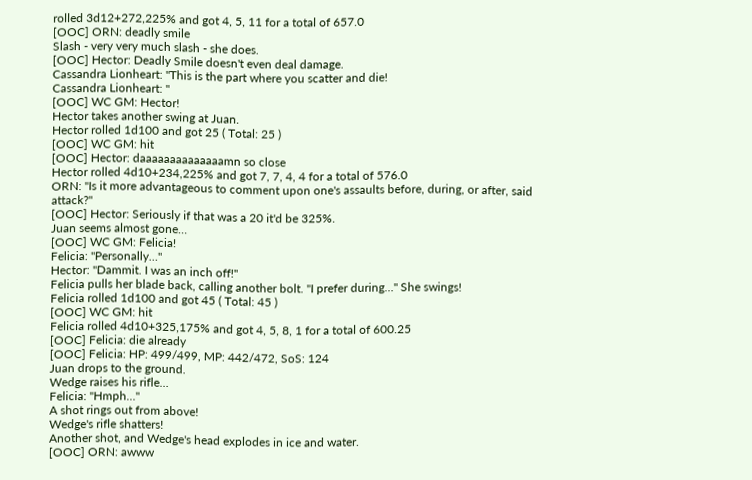rolled 3d12+272,225% and got 4, 5, 11 for a total of 657.0
[OOC] ORN: deadly smile
Slash - very very much slash - she does.
[OOC] Hector: Deadly Smile doesn't even deal damage.
Cassandra Lionheart: "This is the part where you scatter and die!
Cassandra Lionheart: "
[OOC] WC GM: Hector!
Hector takes another swing at Juan.
Hector rolled 1d100 and got 25 ( Total: 25 )
[OOC] WC GM: hit
[OOC] Hector: daaaaaaaaaaaaaamn so close
Hector rolled 4d10+234,225% and got 7, 7, 4, 4 for a total of 576.0
ORN: "Is it more advantageous to comment upon one's assaults before, during, or after, said attack?"
[OOC] Hector: Seriously if that was a 20 it'd be 325%.
Juan seems almost gone…
[OOC] WC GM: Felicia!
Felicia: "Personally…"
Hector: "Dammit. I was an inch off!"
Felicia pulls her blade back, calling another bolt. "I prefer during…" She swings!
Felicia rolled 1d100 and got 45 ( Total: 45 )
[OOC] WC GM: hit
Felicia rolled 4d10+325,175% and got 4, 5, 8, 1 for a total of 600.25
[OOC] Felicia: die already
[OOC] Felicia: HP: 499/499, MP: 442/472, SoS: 124
Juan drops to the ground.
Wedge raises his rifle…
Felicia: "Hmph…"
A shot rings out from above!
Wedge's rifle shatters!
Another shot, and Wedge's head explodes in ice and water.
[OOC] ORN: awww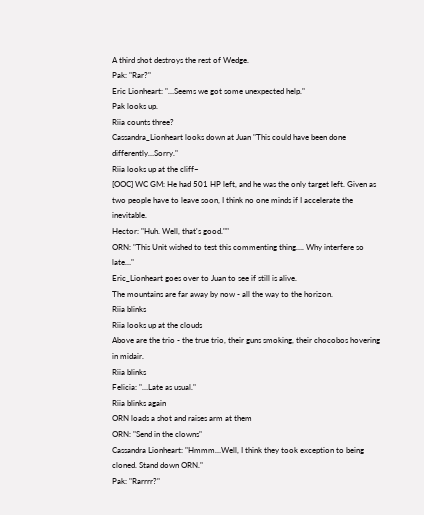A third shot destroys the rest of Wedge.
Pak: "Rar?"
Eric Lionheart: "…Seems we got some unexpected help."
Pak looks up.
Riia counts three?
Cassandra_Lionheart looks down at Juan "This could have been done differently…Sorry."
Riia looks up at the cliff~
[OOC] WC GM: He had 501 HP left, and he was the only target left. Given as two people have to leave soon, I think no one minds if I accelerate the inevitable.
Hector: "Huh. Well, that's good.""
ORN: "This Unit wished to test this commenting thing…. Why interfere so late…"
Eric_Lionheart goes over to Juan to see if still is alive.
The mountains are far away by now - all the way to the horizon.
Riia blinks
Riia looks up at the clouds
Above are the trio - the true trio, their guns smoking, their chocobos hovering in midair.
Riia blinks
Felicia: "…Late as usual."
Riia blinks again
ORN loads a shot and raises arm at them
ORN: "Send in the clowns"
Cassandra Lionheart: "Hmmm…Well, I think they took exception to being cloned. Stand down ORN."
Pak: "Rarrrr?"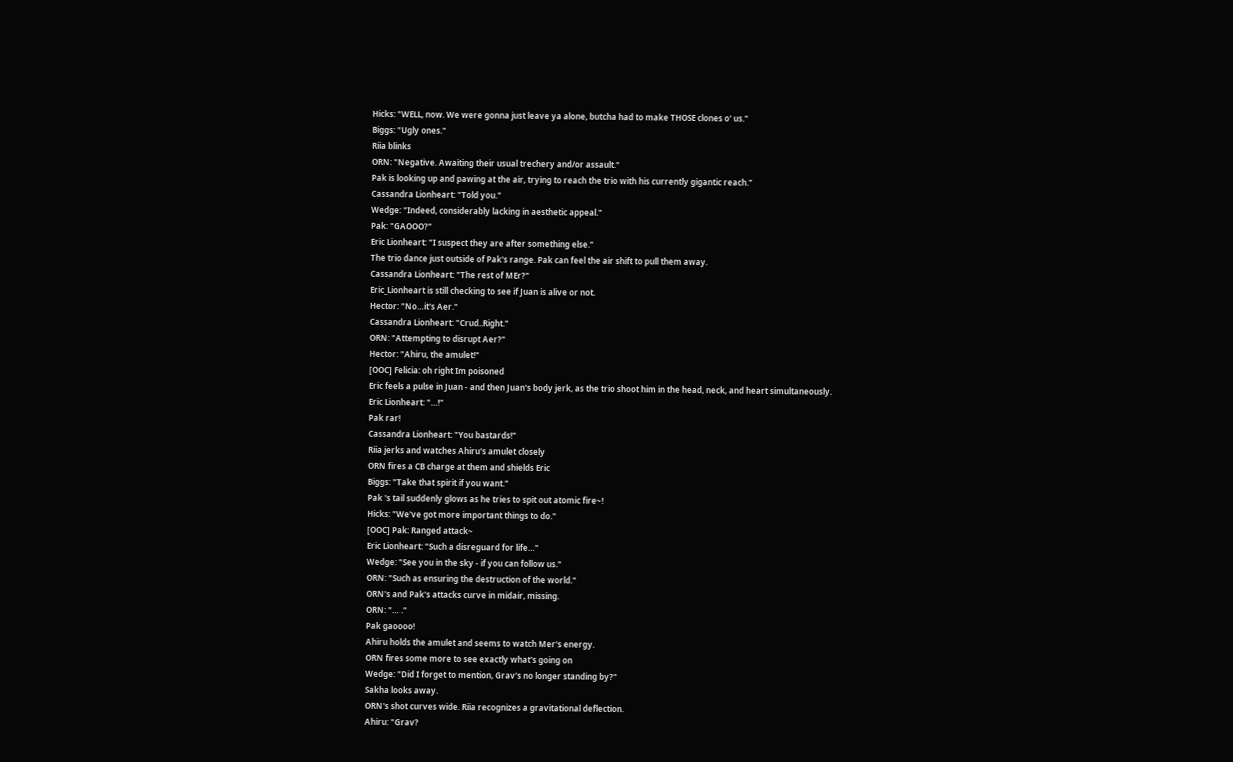Hicks: "WELL, now. We were gonna just leave ya alone, butcha had to make THOSE clones o' us."
Biggs: "Ugly ones."
Riia blinks
ORN: "Negative. Awaiting their usual trechery and/or assault."
Pak is looking up and pawing at the air, trying to reach the trio with his currently gigantic reach."
Cassandra Lionheart: "Told you."
Wedge: "Indeed, considerably lacking in aesthetic appeal."
Pak: "GAOOO?"
Eric Lionheart: "I suspect they are after something else."
The trio dance just outside of Pak's range. Pak can feel the air shift to pull them away.
Cassandra Lionheart: "The rest of MEr?"
Eric_Lionheart is still checking to see if Juan is alive or not.
Hector: "No…it's Aer."
Cassandra Lionheart: "Crud..Right."
ORN: "Attempting to disrupt Aer?"
Hector: "Ahiru, the amulet!"
[OOC] Felicia: oh right Im poisoned
Eric feels a pulse in Juan - and then Juan's body jerk, as the trio shoot him in the head, neck, and heart simultaneously.
Eric Lionheart: "…!"
Pak rar!
Cassandra Lionheart: "You bastards!"
Riia jerks and watches Ahiru's amulet closely
ORN fires a CB charge at them and shields Eric
Biggs: "Take that spirit if you want."
Pak 's tail suddenly glows as he tries to spit out atomic fire~!
Hicks: "We've got more important things to do."
[OOC] Pak: Ranged attack~
Eric Lionheart: "Such a disreguard for life…"
Wedge: "See you in the sky - if you can follow us."
ORN: "Such as ensuring the destruction of the world."
ORN's and Pak's attacks curve in midair, missing.
ORN: "… ."
Pak gaoooo!
Ahiru holds the amulet and seems to watch Mer's energy.
ORN fires some more to see exactly what's going on
Wedge: "Did I forget to mention, Grav's no longer standing by?"
Sakha looks away.
ORN's shot curves wide. Riia recognizes a gravitational deflection.
Ahiru: "Grav?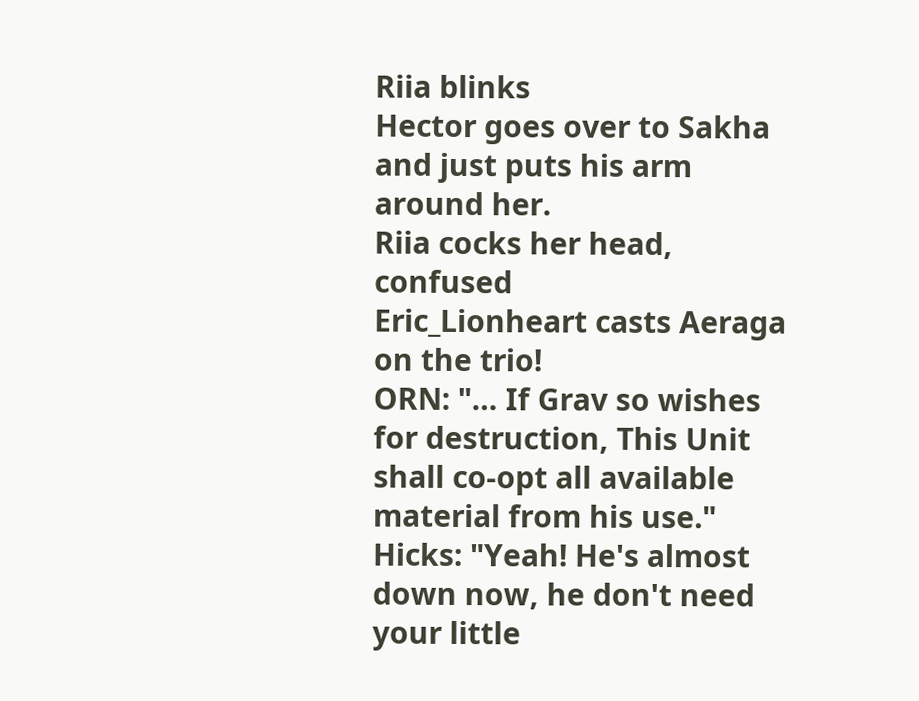Riia blinks
Hector goes over to Sakha and just puts his arm around her.
Riia cocks her head, confused
Eric_Lionheart casts Aeraga on the trio!
ORN: "… If Grav so wishes for destruction, This Unit shall co-opt all available material from his use."
Hicks: "Yeah! He's almost down now, he don't need your little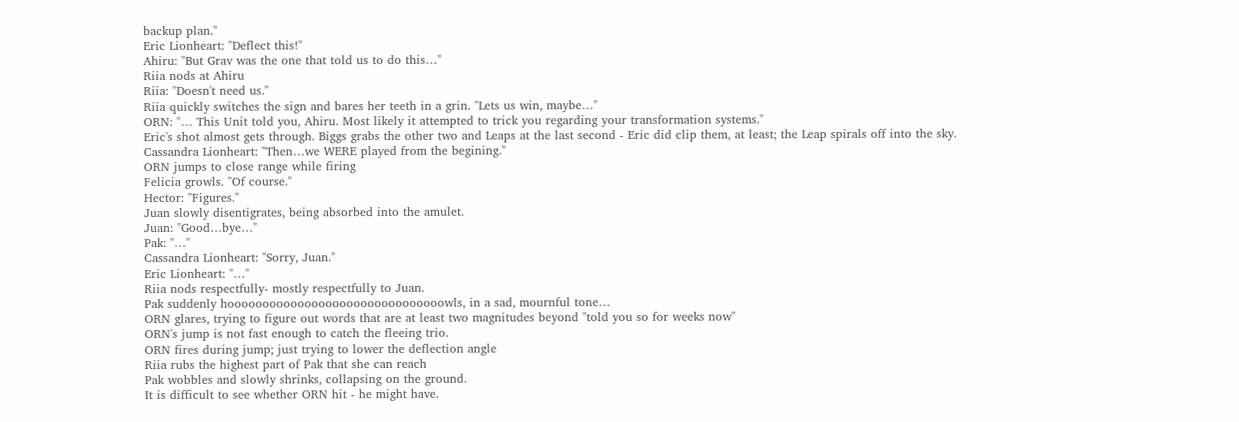backup plan."
Eric Lionheart: "Deflect this!"
Ahiru: "But Grav was the one that told us to do this…"
Riia nods at Ahiru
Riia: "Doesn't need us."
Riia quickly switches the sign and bares her teeth in a grin. "Lets us win, maybe…"
ORN: "… This Unit told you, Ahiru. Most likely it attempted to trick you regarding your transformation systems."
Eric's shot almost gets through. Biggs grabs the other two and Leaps at the last second - Eric did clip them, at least; the Leap spirals off into the sky.
Cassandra Lionheart: "Then…we WERE played from the begining."
ORN jumps to close range while firing
Felicia growls. "Of course."
Hector: "Figures."
Juan slowly disentigrates, being absorbed into the amulet.
Juan: "Good…bye…"
Pak: "…"
Cassandra Lionheart: "Sorry, Juan."
Eric Lionheart: "…"
Riia nods respectfully- mostly respectfully to Juan.
Pak suddenly hooooooooooooooooooooooooooooooowls, in a sad, mournful tone…
ORN glares, trying to figure out words that are at least two magnitudes beyond "told you so for weeks now"
ORN's jump is not fast enough to catch the fleeing trio.
ORN fires during jump; just trying to lower the deflection angle
Riia rubs the highest part of Pak that she can reach
Pak wobbles and slowly shrinks, collapsing on the ground.
It is difficult to see whether ORN hit - he might have.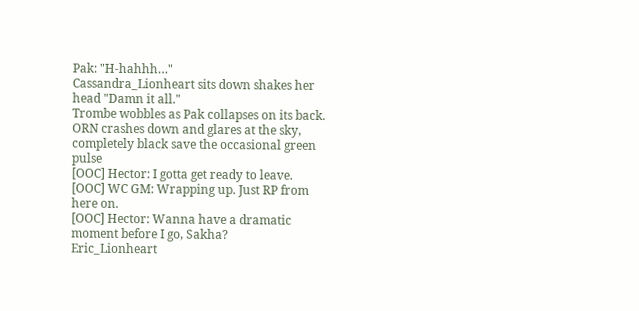Pak: "H-hahhh…"
Cassandra_Lionheart sits down shakes her head "Damn it all."
Trombe wobbles as Pak collapses on its back.
ORN crashes down and glares at the sky, completely black save the occasional green pulse
[OOC] Hector: I gotta get ready to leave.
[OOC] WC GM: Wrapping up. Just RP from here on.
[OOC] Hector: Wanna have a dramatic moment before I go, Sakha?
Eric_Lionheart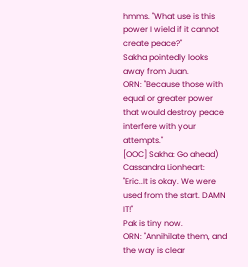hmms. "What use is this power I wield if it cannot create peace?"
Sakha pointedly looks away from Juan.
ORN: "Because those with equal or greater power that would destroy peace interfere with your attempts."
[OOC] Sakha: Go ahead)
Cassandra Lionheart: "Eric..It is okay. We were used from the start. DAMN IT!"
Pak is tiny now.
ORN: "Annihilate them, and the way is clear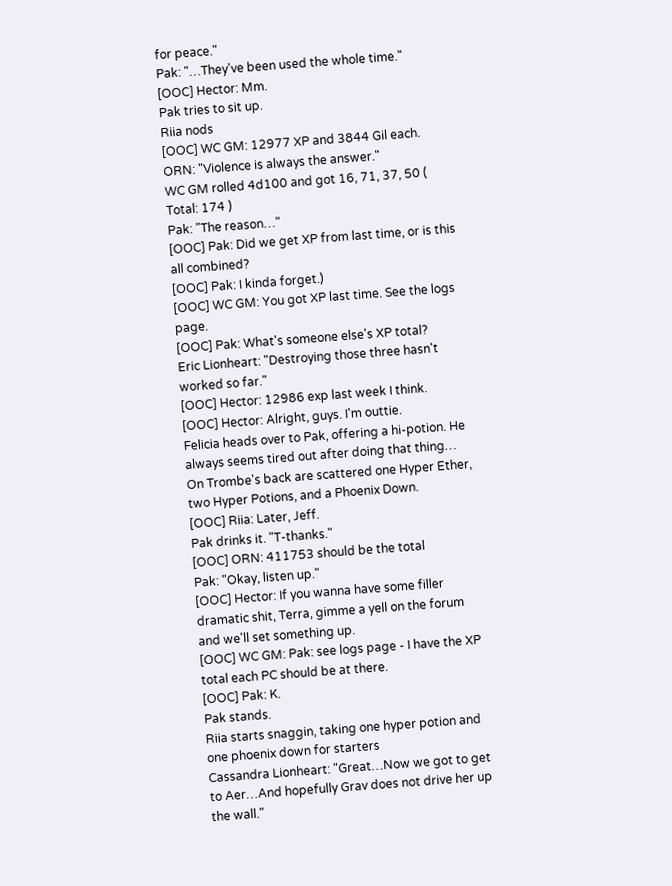for peace."
Pak: "…They've been used the whole time."
[OOC] Hector: Mm.
Pak tries to sit up.
Riia nods
[OOC] WC GM: 12977 XP and 3844 Gil each.
ORN: "Violence is always the answer."
WC GM rolled 4d100 and got 16, 71, 37, 50 ( Total: 174 )
Pak: "The reason…"
[OOC] Pak: Did we get XP from last time, or is this all combined?
[OOC] Pak: I kinda forget.)
[OOC] WC GM: You got XP last time. See the logs page.
[OOC] Pak: What's someone else's XP total?
Eric Lionheart: "Destroying those three hasn't worked so far."
[OOC] Hector: 12986 exp last week I think.
[OOC] Hector: Alright, guys. I'm outtie.
Felicia heads over to Pak, offering a hi-potion. He always seems tired out after doing that thing…
On Trombe's back are scattered one Hyper Ether, two Hyper Potions, and a Phoenix Down.
[OOC] Riia: Later, Jeff.
Pak drinks it. "T-thanks."
[OOC] ORN: 411753 should be the total
Pak: "Okay, listen up."
[OOC] Hector: If you wanna have some filler dramatic shit, Terra, gimme a yell on the forum and we'll set something up.
[OOC] WC GM: Pak: see logs page - I have the XP total each PC should be at there.
[OOC] Pak: K.
Pak stands.
Riia starts snaggin, taking one hyper potion and one phoenix down for starters
Cassandra Lionheart: "Great…Now we got to get to Aer…And hopefully Grav does not drive her up the wall."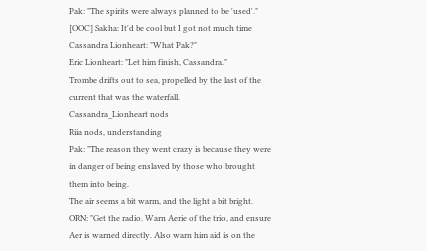Pak: "The spirits were always planned to be 'used'."
[OOC] Sakha: It'd be cool but I got not much time
Cassandra Lionheart: "What Pak?"
Eric Lionheart: "Let him finish, Cassandra."
Trombe drifts out to sea, propelled by the last of the current that was the waterfall.
Cassandra_Lionheart nods
Riia nods, understanding
Pak: "The reason they went crazy is because they were in danger of being enslaved by those who brought them into being.
The air seems a bit warm, and the light a bit bright.
ORN: "Get the radio. Warn Aerie of the trio, and ensure Aer is warned directly. Also warn him aid is on the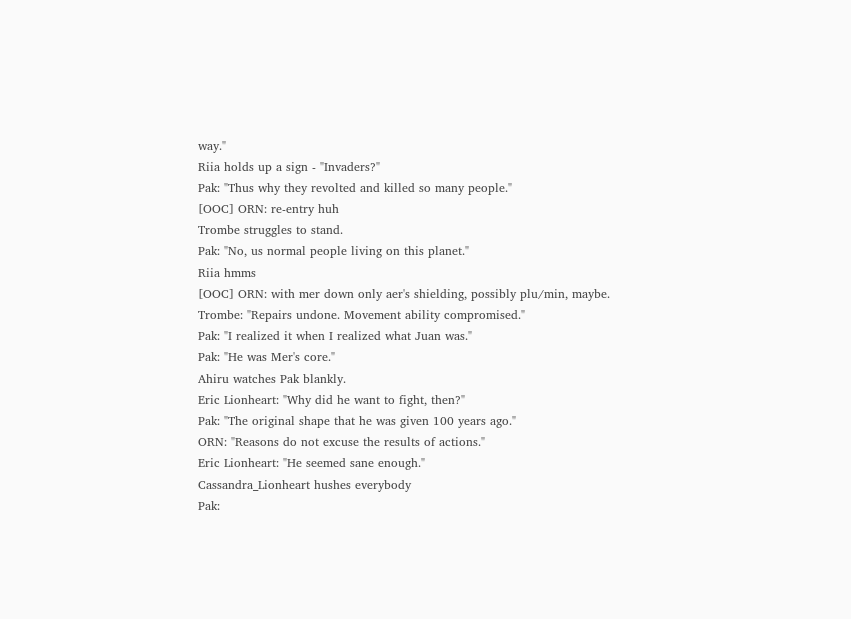way."
Riia holds up a sign - "Invaders?"
Pak: "Thus why they revolted and killed so many people."
[OOC] ORN: re-entry huh
Trombe struggles to stand.
Pak: "No, us normal people living on this planet."
Riia hmms
[OOC] ORN: with mer down only aer's shielding, possibly plu/min, maybe.
Trombe: "Repairs undone. Movement ability compromised."
Pak: "I realized it when I realized what Juan was."
Pak: "He was Mer's core."
Ahiru watches Pak blankly.
Eric Lionheart: "Why did he want to fight, then?"
Pak: "The original shape that he was given 100 years ago."
ORN: "Reasons do not excuse the results of actions."
Eric Lionheart: "He seemed sane enough."
Cassandra_Lionheart hushes everybody
Pak: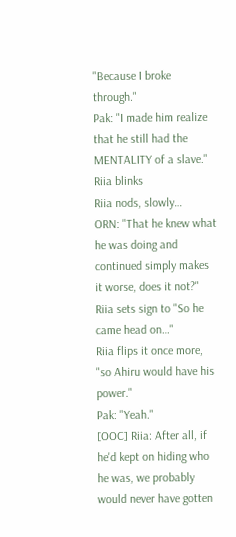"Because I broke through."
Pak: "I made him realize that he still had the MENTALITY of a slave."
Riia blinks
Riia nods, slowly…
ORN: "That he knew what he was doing and continued simply makes it worse, does it not?"
Riia sets sign to "So he came head on…"
Riia flips it once more, "so Ahiru would have his power."
Pak: "Yeah."
[OOC] Riia: After all, if he'd kept on hiding who he was, we probably would never have gotten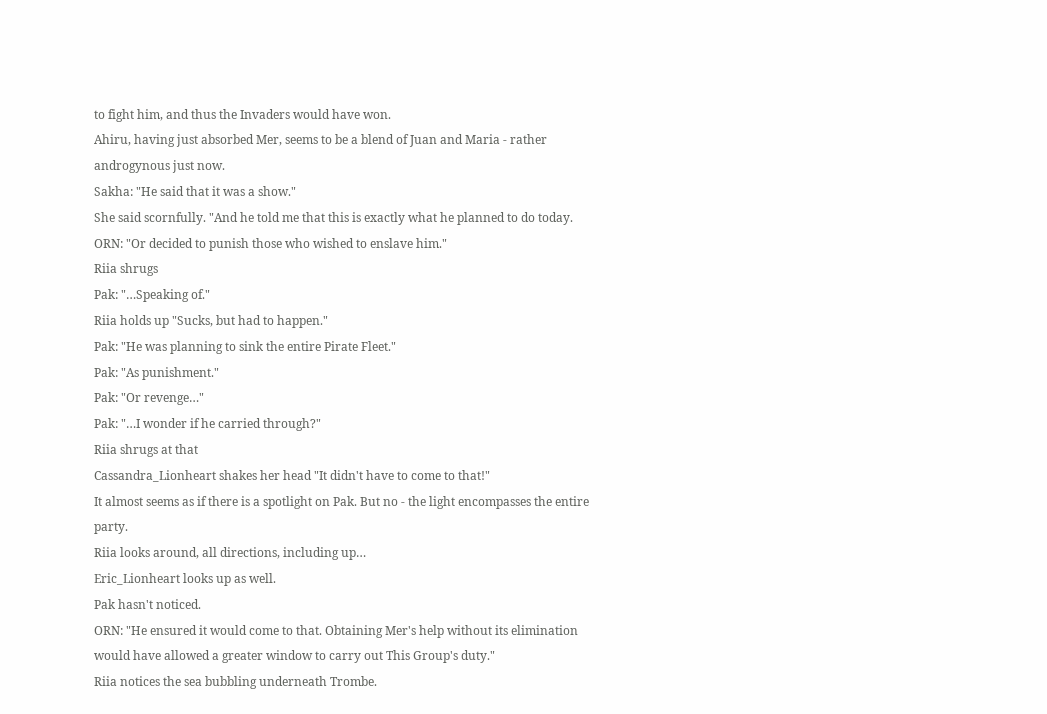to fight him, and thus the Invaders would have won.
Ahiru, having just absorbed Mer, seems to be a blend of Juan and Maria - rather androgynous just now.
Sakha: "He said that it was a show."
She said scornfully. "And he told me that this is exactly what he planned to do today.
ORN: "Or decided to punish those who wished to enslave him."
Riia shrugs
Pak: "…Speaking of."
Riia holds up "Sucks, but had to happen."
Pak: "He was planning to sink the entire Pirate Fleet."
Pak: "As punishment."
Pak: "Or revenge…"
Pak: "…I wonder if he carried through?"
Riia shrugs at that
Cassandra_Lionheart shakes her head "It didn't have to come to that!"
It almost seems as if there is a spotlight on Pak. But no - the light encompasses the entire party.
Riia looks around, all directions, including up…
Eric_Lionheart looks up as well.
Pak hasn't noticed.
ORN: "He ensured it would come to that. Obtaining Mer's help without its elimination would have allowed a greater window to carry out This Group's duty."
Riia notices the sea bubbling underneath Trombe.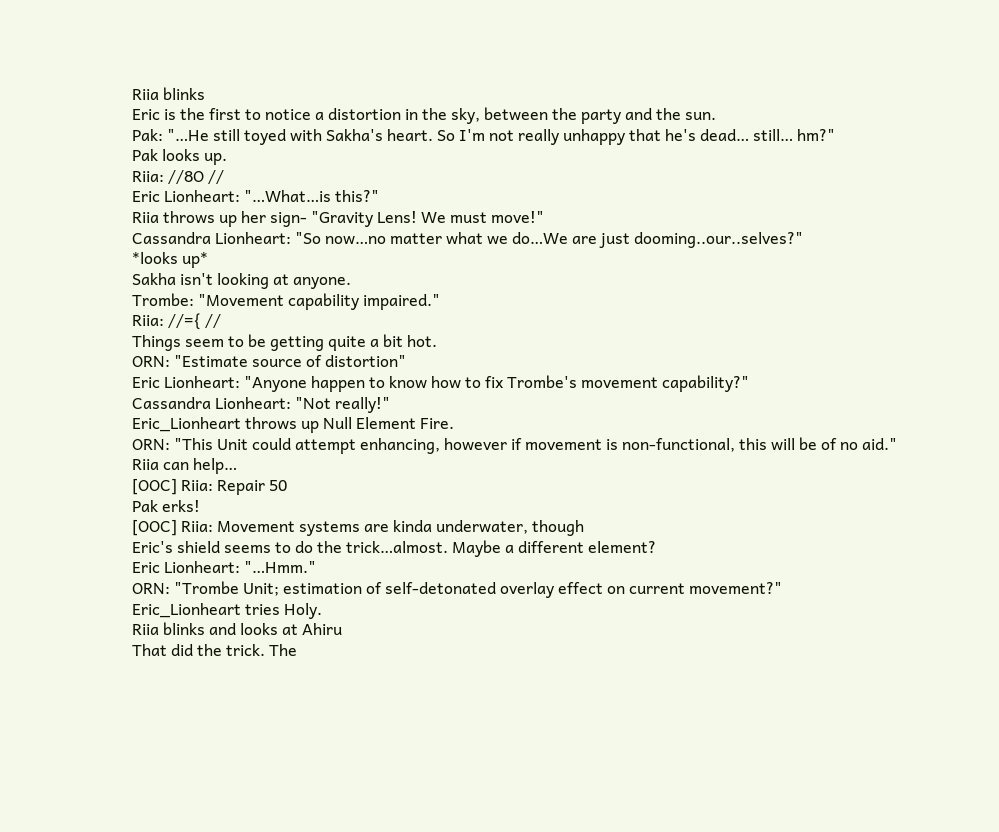Riia blinks
Eric is the first to notice a distortion in the sky, between the party and the sun.
Pak: "…He still toyed with Sakha's heart. So I'm not really unhappy that he's dead… still… hm?"
Pak looks up.
Riia: //8O //
Eric Lionheart: "…What…is this?"
Riia throws up her sign- "Gravity Lens! We must move!"
Cassandra Lionheart: "So now…no matter what we do…We are just dooming..our..selves?"
*looks up*
Sakha isn't looking at anyone.
Trombe: "Movement capability impaired."
Riia: //={ //
Things seem to be getting quite a bit hot.
ORN: "Estimate source of distortion"
Eric Lionheart: "Anyone happen to know how to fix Trombe's movement capability?"
Cassandra Lionheart: "Not really!"
Eric_Lionheart throws up Null Element Fire.
ORN: "This Unit could attempt enhancing, however if movement is non-functional, this will be of no aid."
Riia can help…
[OOC] Riia: Repair 50
Pak erks!
[OOC] Riia: Movement systems are kinda underwater, though
Eric's shield seems to do the trick…almost. Maybe a different element?
Eric Lionheart: "…Hmm."
ORN: "Trombe Unit; estimation of self-detonated overlay effect on current movement?"
Eric_Lionheart tries Holy.
Riia blinks and looks at Ahiru
That did the trick. The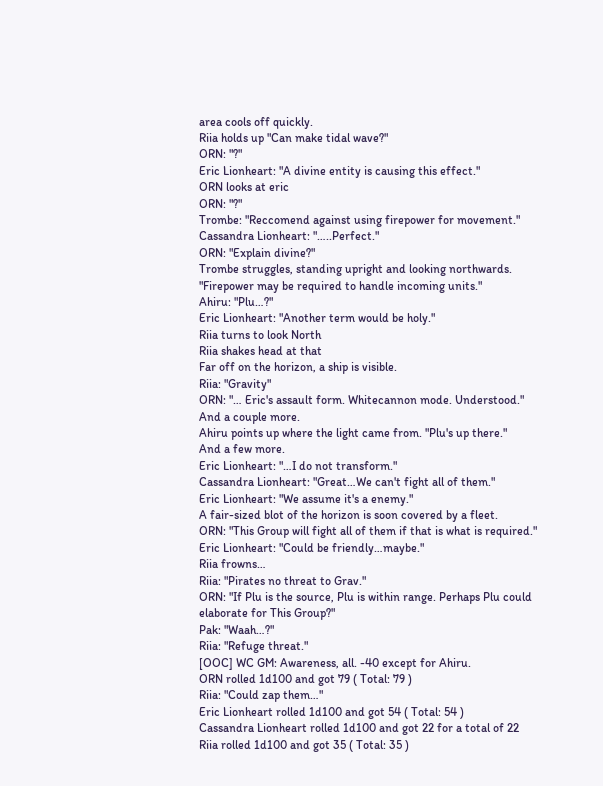area cools off quickly.
Riia holds up "Can make tidal wave?"
ORN: "?"
Eric Lionheart: "A divine entity is causing this effect."
ORN looks at eric
ORN: "?"
Trombe: "Reccomend against using firepower for movement."
Cassandra Lionheart: "…..Perfect."
ORN: "Explain divine?"
Trombe struggles, standing upright and looking northwards. "Firepower may be required to handle incoming units."
Ahiru: "Plu…?"
Eric Lionheart: "Another term would be holy."
Riia turns to look North
Riia shakes head at that
Far off on the horizon, a ship is visible.
Riia: "Gravity"
ORN: "… Eric's assault form. Whitecannon mode. Understood."
And a couple more.
Ahiru points up where the light came from. "Plu's up there."
And a few more.
Eric Lionheart: "…I do not transform."
Cassandra Lionheart: "Great…We can't fight all of them."
Eric Lionheart: "We assume it's a enemy."
A fair-sized blot of the horizon is soon covered by a fleet.
ORN: "This Group will fight all of them if that is what is required."
Eric Lionheart: "Could be friendly…maybe."
Riia frowns…
Riia: "Pirates no threat to Grav."
ORN: "If Plu is the source, Plu is within range. Perhaps Plu could elaborate for This Group?"
Pak: "Waah…?"
Riia: "Refuge threat."
[OOC] WC GM: Awareness, all. -40 except for Ahiru.
ORN rolled 1d100 and got 79 ( Total: 79 )
Riia: "Could zap them…"
Eric Lionheart rolled 1d100 and got 54 ( Total: 54 )
Cassandra Lionheart rolled 1d100 and got 22 for a total of 22
Riia rolled 1d100 and got 35 ( Total: 35 )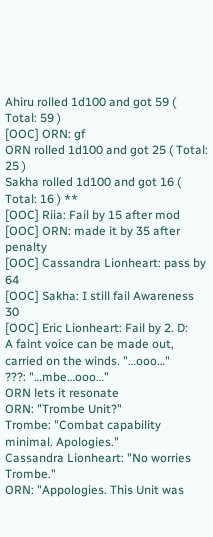Ahiru rolled 1d100 and got 59 ( Total: 59 )
[OOC] ORN: gf
ORN rolled 1d100 and got 25 ( Total: 25 )
Sakha rolled 1d100 and got 16 ( Total: 16 ) **
[OOC] Riia: Fail by 15 after mod
[OOC] ORN: made it by 35 after penalty
[OOC] Cassandra Lionheart: pass by 64
[OOC] Sakha: I still fail Awareness 30
[OOC] Eric Lionheart: Fail by 2. D:
A faint voice can be made out, carried on the winds. "…ooo…"
???: "…mbe…ooo…"
ORN lets it resonate
ORN: "Trombe Unit?"
Trombe: "Combat capability minimal. Apologies."
Cassandra Lionheart: "No worries Trombe."
ORN: "Appologies. This Unit was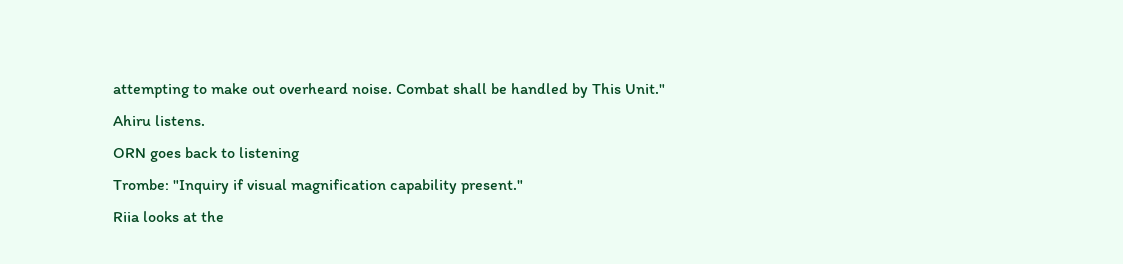attempting to make out overheard noise. Combat shall be handled by This Unit."
Ahiru listens.
ORN goes back to listening
Trombe: "Inquiry if visual magnification capability present."
Riia looks at the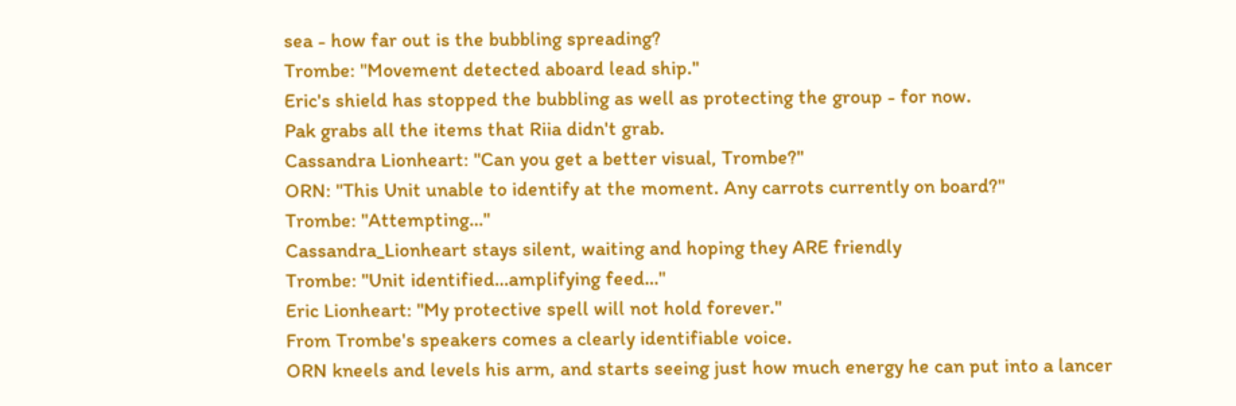sea - how far out is the bubbling spreading?
Trombe: "Movement detected aboard lead ship."
Eric's shield has stopped the bubbling as well as protecting the group - for now.
Pak grabs all the items that Riia didn't grab.
Cassandra Lionheart: "Can you get a better visual, Trombe?"
ORN: "This Unit unable to identify at the moment. Any carrots currently on board?"
Trombe: "Attempting…"
Cassandra_Lionheart stays silent, waiting and hoping they ARE friendly
Trombe: "Unit identified…amplifying feed…"
Eric Lionheart: "My protective spell will not hold forever."
From Trombe's speakers comes a clearly identifiable voice.
ORN kneels and levels his arm, and starts seeing just how much energy he can put into a lancer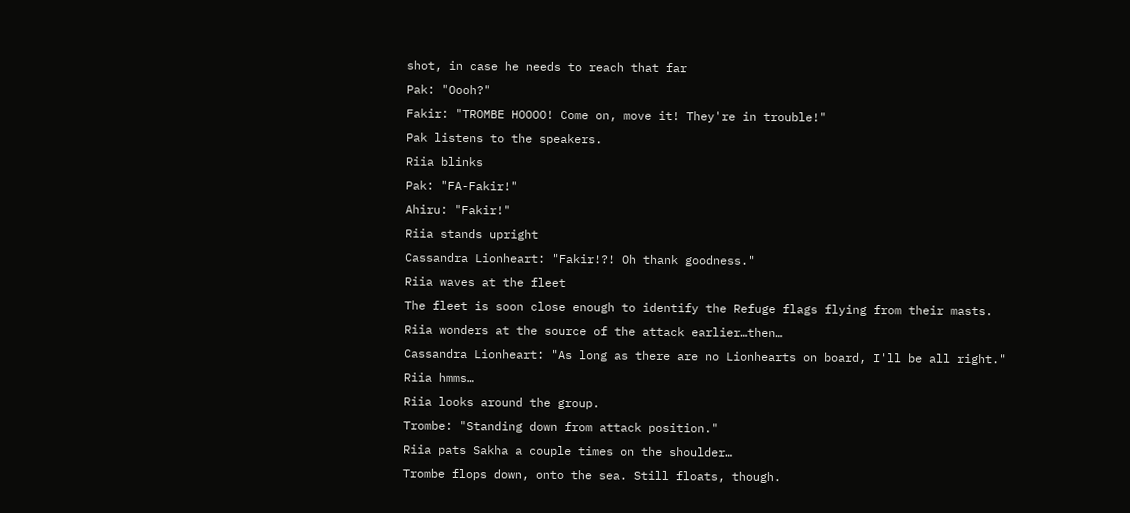shot, in case he needs to reach that far
Pak: "Oooh?"
Fakir: "TROMBE HOOOO! Come on, move it! They're in trouble!"
Pak listens to the speakers.
Riia blinks
Pak: "FA-Fakir!"
Ahiru: "Fakir!"
Riia stands upright
Cassandra Lionheart: "Fakir!?! Oh thank goodness."
Riia waves at the fleet
The fleet is soon close enough to identify the Refuge flags flying from their masts.
Riia wonders at the source of the attack earlier…then…
Cassandra Lionheart: "As long as there are no Lionhearts on board, I'll be all right."
Riia hmms…
Riia looks around the group.
Trombe: "Standing down from attack position."
Riia pats Sakha a couple times on the shoulder…
Trombe flops down, onto the sea. Still floats, though.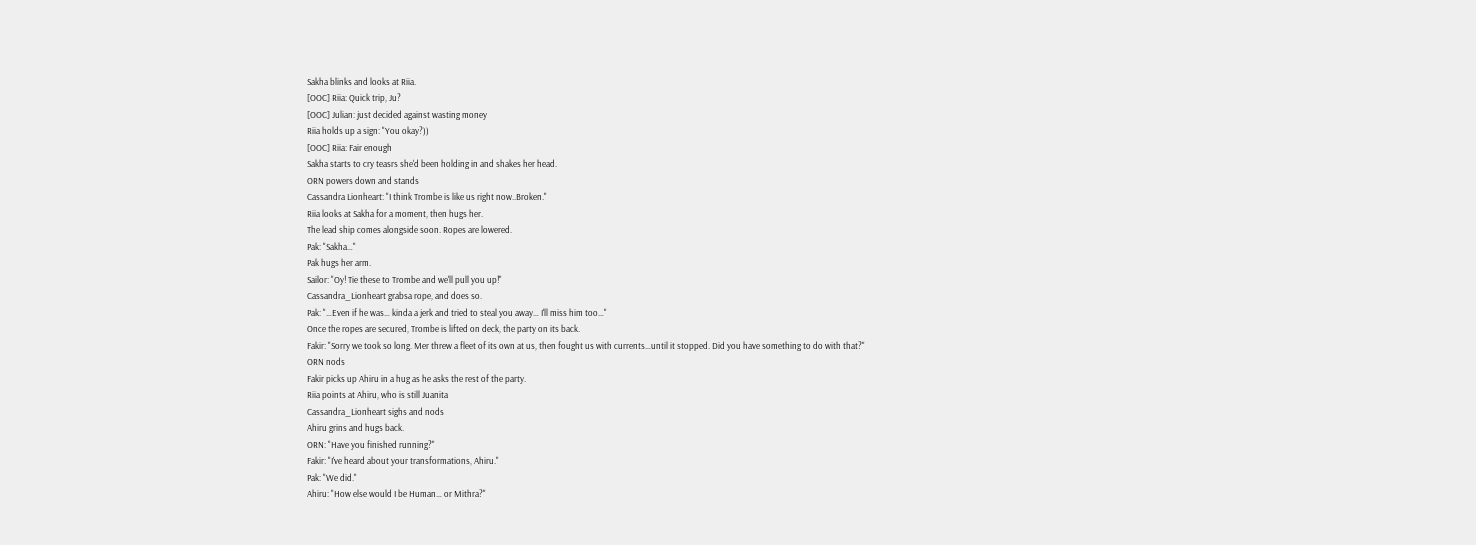Sakha blinks and looks at Riia.
[OOC] Riia: Quick trip, Ju?
[OOC] Julian: just decided against wasting money
Riia holds up a sign: "You okay?))
[OOC] Riia: Fair enough
Sakha starts to cry teasrs she'd been holding in and shakes her head.
ORN powers down and stands
Cassandra Lionheart: "I think Trombe is like us right now..Broken."
Riia looks at Sakha for a moment, then hugs her.
The lead ship comes alongside soon. Ropes are lowered.
Pak: "Sakha…"
Pak hugs her arm.
Sailor: "Oy! Tie these to Trombe and we'll pull you up!"
Cassandra_Lionheart grabsa rope, and does so.
Pak: "…Even if he was… kinda a jerk and tried to steal you away… I'll miss him too…"
Once the ropes are secured, Trombe is lifted on deck, the party on its back.
Fakir: "Sorry we took so long. Mer threw a fleet of its own at us, then fought us with currents…until it stopped. Did you have something to do with that?"
ORN nods
Fakir picks up Ahiru in a hug as he asks the rest of the party.
Riia points at Ahiru, who is still Juanita
Cassandra_Lionheart sighs and nods
Ahiru grins and hugs back.
ORN: "Have you finished running?"
Fakir: "I've heard about your transformations, Ahiru."
Pak: "We did."
Ahiru: "How else would I be Human… or Mithra?"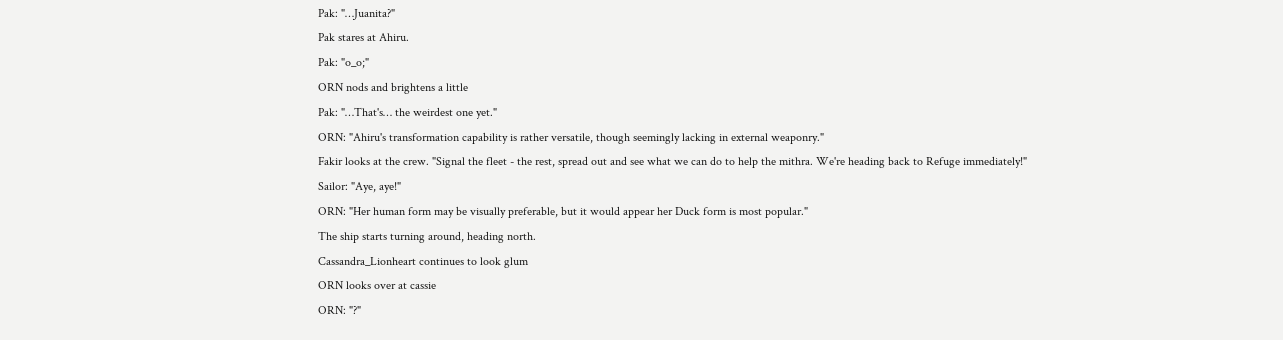Pak: "…Juanita?"
Pak stares at Ahiru.
Pak: "o_o;"
ORN nods and brightens a little
Pak: "…That's… the weirdest one yet."
ORN: "Ahiru's transformation capability is rather versatile, though seemingly lacking in external weaponry."
Fakir looks at the crew. "Signal the fleet - the rest, spread out and see what we can do to help the mithra. We're heading back to Refuge immediately!"
Sailor: "Aye, aye!"
ORN: "Her human form may be visually preferable, but it would appear her Duck form is most popular."
The ship starts turning around, heading north.
Cassandra_Lionheart continues to look glum
ORN looks over at cassie
ORN: "?"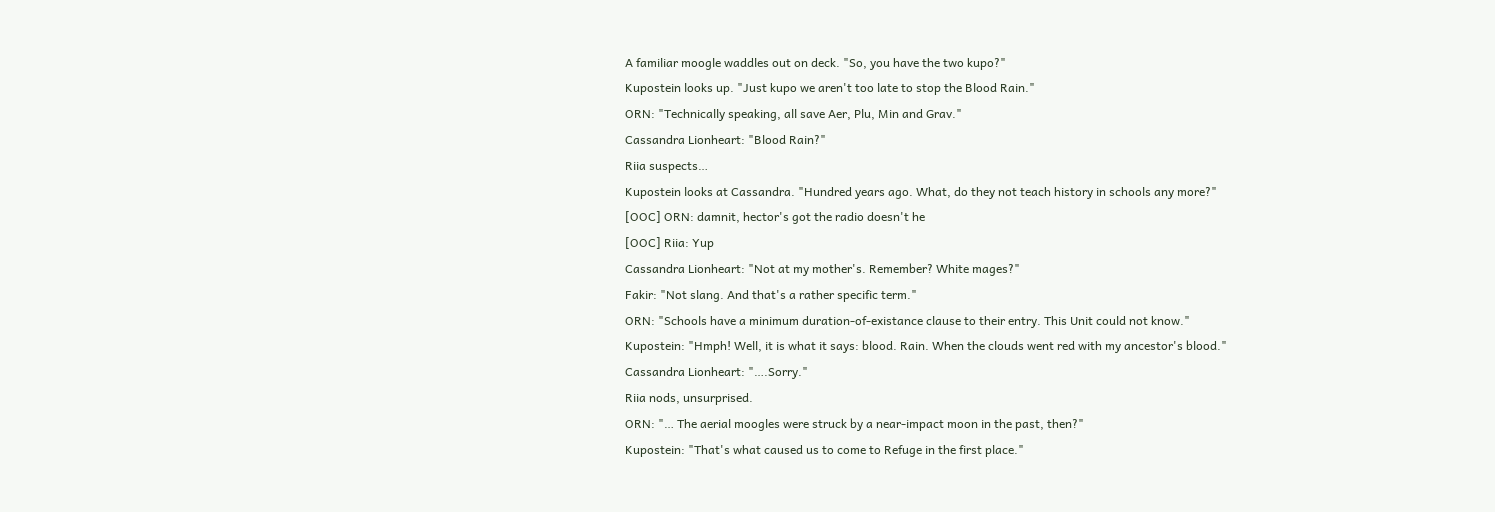A familiar moogle waddles out on deck. "So, you have the two kupo?"
Kupostein looks up. "Just kupo we aren't too late to stop the Blood Rain."
ORN: "Technically speaking, all save Aer, Plu, Min and Grav."
Cassandra Lionheart: "Blood Rain?"
Riia suspects…
Kupostein looks at Cassandra. "Hundred years ago. What, do they not teach history in schools any more?"
[OOC] ORN: damnit, hector's got the radio doesn't he
[OOC] Riia: Yup
Cassandra Lionheart: "Not at my mother's. Remember? White mages?"
Fakir: "Not slang. And that's a rather specific term."
ORN: "Schools have a minimum duration-of-existance clause to their entry. This Unit could not know."
Kupostein: "Hmph! Well, it is what it says: blood. Rain. When the clouds went red with my ancestor's blood."
Cassandra Lionheart: "….Sorry."
Riia nods, unsurprised.
ORN: "… The aerial moogles were struck by a near-impact moon in the past, then?"
Kupostein: "That's what caused us to come to Refuge in the first place."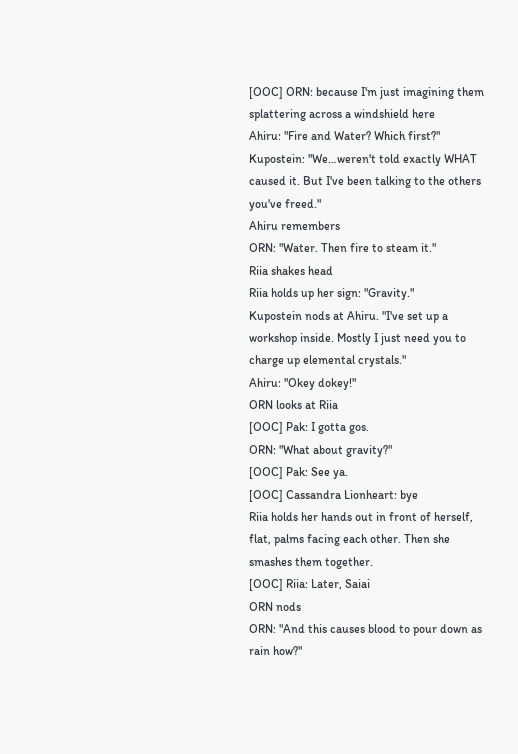[OOC] ORN: because I'm just imagining them splattering across a windshield here
Ahiru: "Fire and Water? Which first?"
Kupostein: "We…weren't told exactly WHAT caused it. But I've been talking to the others you've freed."
Ahiru remembers
ORN: "Water. Then fire to steam it."
Riia shakes head
Riia holds up her sign: "Gravity."
Kupostein nods at Ahiru. "I've set up a workshop inside. Mostly I just need you to charge up elemental crystals."
Ahiru: "Okey dokey!"
ORN looks at Riia
[OOC] Pak: I gotta gos.
ORN: "What about gravity?"
[OOC] Pak: See ya.
[OOC] Cassandra Lionheart: bye
Riia holds her hands out in front of herself, flat, palms facing each other. Then she smashes them together.
[OOC] Riia: Later, Saiai
ORN nods
ORN: "And this causes blood to pour down as rain how?"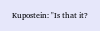Kupostein: "Is that it?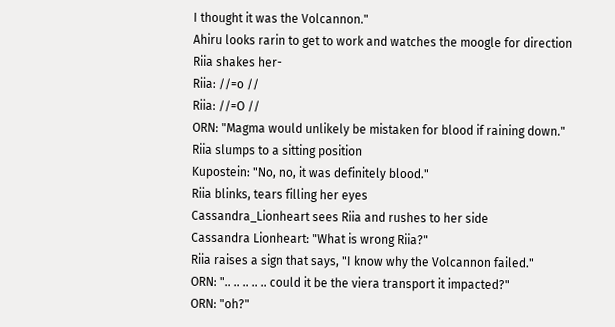I thought it was the Volcannon."
Ahiru looks rarin to get to work and watches the moogle for direction
Riia shakes her-
Riia: //=o //
Riia: //=O //
ORN: "Magma would unlikely be mistaken for blood if raining down."
Riia slumps to a sitting position
Kupostein: "No, no, it was definitely blood."
Riia blinks, tears filling her eyes
Cassandra_Lionheart sees Riia and rushes to her side
Cassandra Lionheart: "What is wrong Riia?"
Riia raises a sign that says, "I know why the Volcannon failed."
ORN: ".. .. .. .. .. could it be the viera transport it impacted?"
ORN: "oh?"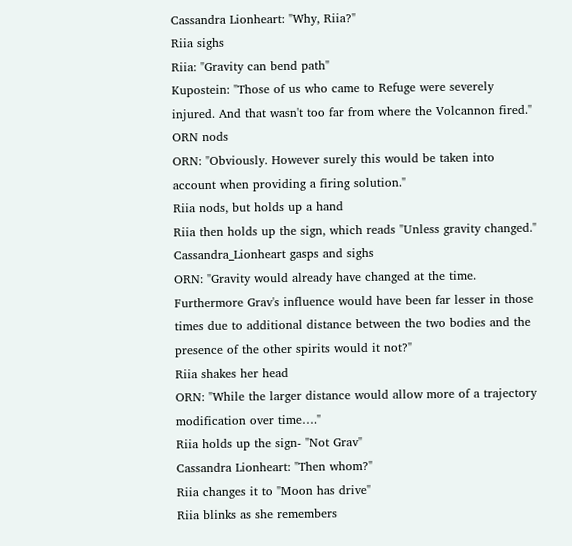Cassandra Lionheart: "Why, Riia?"
Riia sighs
Riia: "Gravity can bend path"
Kupostein: "Those of us who came to Refuge were severely injured. And that wasn't too far from where the Volcannon fired."
ORN nods
ORN: "Obviously. However surely this would be taken into account when providing a firing solution."
Riia nods, but holds up a hand
Riia then holds up the sign, which reads "Unless gravity changed."
Cassandra_Lionheart gasps and sighs
ORN: "Gravity would already have changed at the time. Furthermore Grav's influence would have been far lesser in those times due to additional distance between the two bodies and the presence of the other spirits would it not?"
Riia shakes her head
ORN: "While the larger distance would allow more of a trajectory modification over time…."
Riia holds up the sign- "Not Grav"
Cassandra Lionheart: "Then whom?"
Riia changes it to "Moon has drive"
Riia blinks as she remembers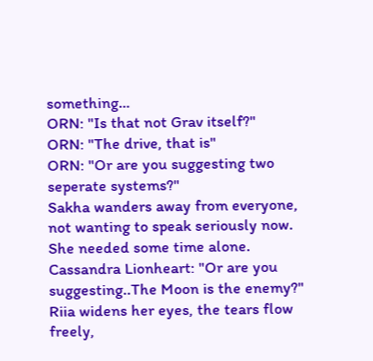something…
ORN: "Is that not Grav itself?"
ORN: "The drive, that is"
ORN: "Or are you suggesting two seperate systems?"
Sakha wanders away from everyone, not wanting to speak seriously now. She needed some time alone.
Cassandra Lionheart: "Or are you suggesting..The Moon is the enemy?"
Riia widens her eyes, the tears flow freely,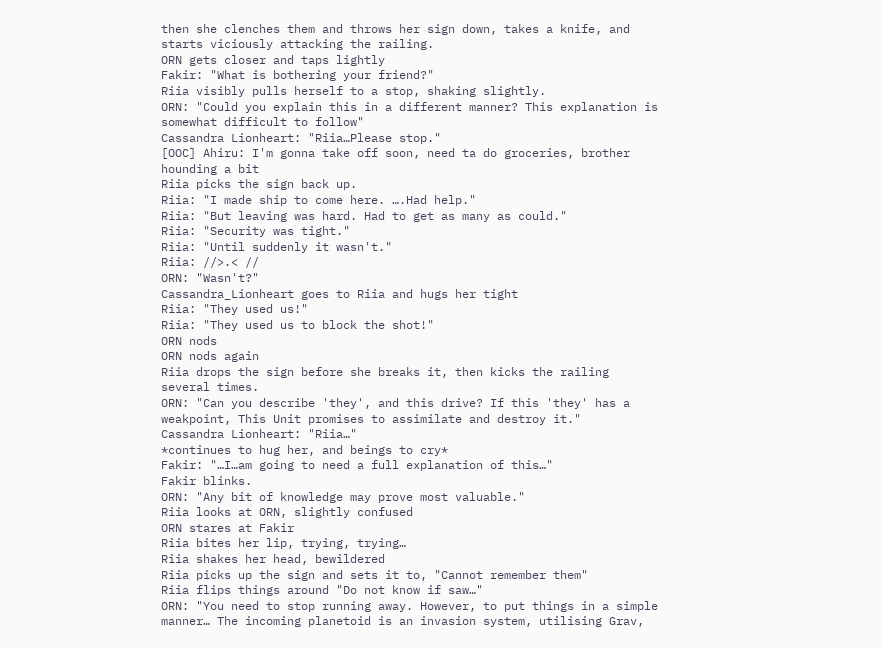then she clenches them and throws her sign down, takes a knife, and starts viciously attacking the railing.
ORN gets closer and taps lightly
Fakir: "What is bothering your friend?"
Riia visibly pulls herself to a stop, shaking slightly.
ORN: "Could you explain this in a different manner? This explanation is somewhat difficult to follow"
Cassandra Lionheart: "Riia…Please stop."
[OOC] Ahiru: I'm gonna take off soon, need ta do groceries, brother hounding a bit
Riia picks the sign back up.
Riia: "I made ship to come here. ….Had help."
Riia: "But leaving was hard. Had to get as many as could."
Riia: "Security was tight."
Riia: "Until suddenly it wasn't."
Riia: //>.< //
ORN: "Wasn't?"
Cassandra_Lionheart goes to Riia and hugs her tight
Riia: "They used us!"
Riia: "They used us to block the shot!"
ORN nods
ORN nods again
Riia drops the sign before she breaks it, then kicks the railing several times.
ORN: "Can you describe 'they', and this drive? If this 'they' has a weakpoint, This Unit promises to assimilate and destroy it."
Cassandra Lionheart: "Riia…"
*continues to hug her, and beings to cry*
Fakir: "…I…am going to need a full explanation of this…"
Fakir blinks.
ORN: "Any bit of knowledge may prove most valuable."
Riia looks at ORN, slightly confused
ORN stares at Fakir
Riia bites her lip, trying, trying…
Riia shakes her head, bewildered
Riia picks up the sign and sets it to, "Cannot remember them"
Riia flips things around "Do not know if saw…"
ORN: "You need to stop running away. However, to put things in a simple manner… The incoming planetoid is an invasion system, utilising Grav,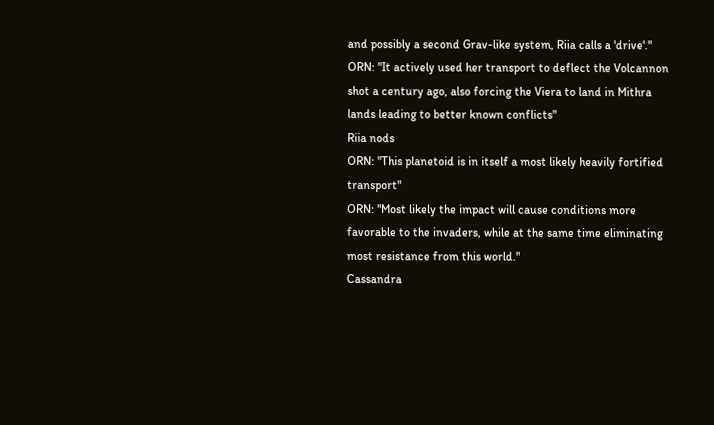and possibly a second Grav-like system, Riia calls a 'drive'."
ORN: "It actively used her transport to deflect the Volcannon shot a century ago, also forcing the Viera to land in Mithra lands leading to better known conflicts"
Riia nods
ORN: "This planetoid is in itself a most likely heavily fortified transport"
ORN: "Most likely the impact will cause conditions more favorable to the invaders, while at the same time eliminating most resistance from this world."
Cassandra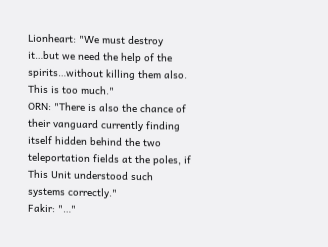Lionheart: "We must destroy it…but we need the help of the spirits…without killing them also. This is too much."
ORN: "There is also the chance of their vanguard currently finding itself hidden behind the two teleportation fields at the poles, if This Unit understood such systems correctly."
Fakir: "…"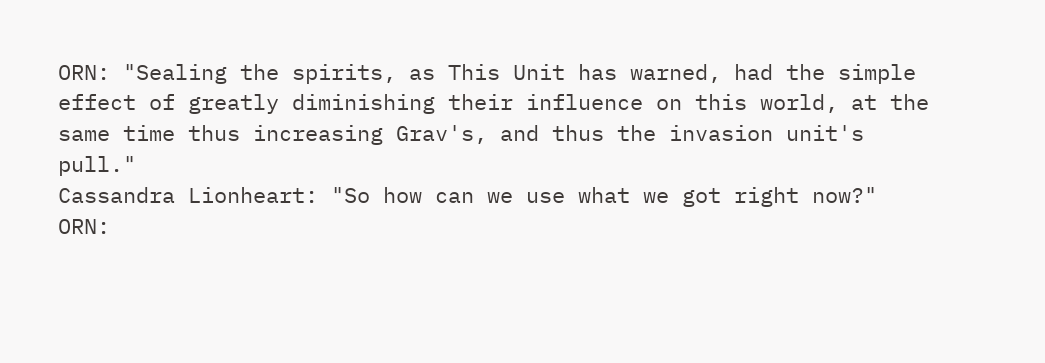ORN: "Sealing the spirits, as This Unit has warned, had the simple effect of greatly diminishing their influence on this world, at the same time thus increasing Grav's, and thus the invasion unit's pull."
Cassandra Lionheart: "So how can we use what we got right now?"
ORN: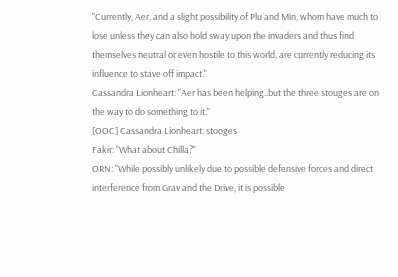"Currently, Aer, and a slight possibility of Plu and Min, whom have much to lose unless they can also hold sway upon the invaders and thus find themselves neutral or even hostile to this world, are currently reducing its influence to stave off impact."
Cassandra Lionheart: "Aer has been helping..but the three stouges are on the way to do something to it."
[OOC] Cassandra Lionheart: stooges
Fakir: "What about Chilla?"
ORN: "While possibly unlikely due to possible defensive forces and direct interference from Grav and the Drive, it is possible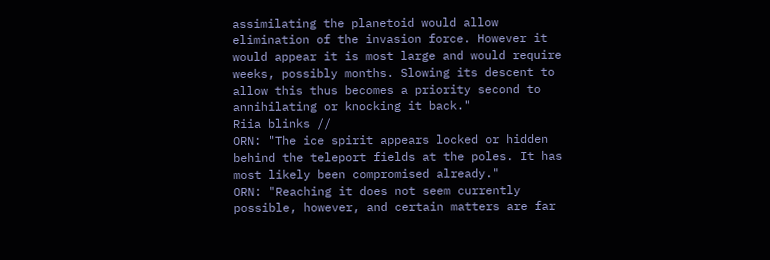assimilating the planetoid would allow elimination of the invasion force. However it would appear it is most large and would require weeks, possibly months. Slowing its descent to allow this thus becomes a priority second to annihilating or knocking it back."
Riia blinks //
ORN: "The ice spirit appears locked or hidden behind the teleport fields at the poles. It has most likely been compromised already."
ORN: "Reaching it does not seem currently possible, however, and certain matters are far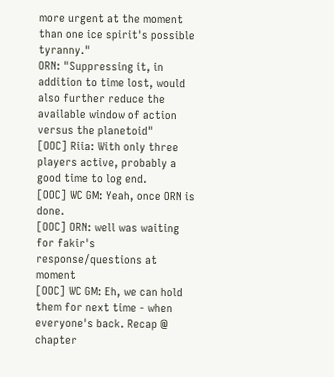more urgent at the moment than one ice spirit's possible tyranny."
ORN: "Suppressing it, in addition to time lost, would also further reduce the available window of action versus the planetoid"
[OOC] Riia: With only three players active, probably a good time to log end.
[OOC] WC GM: Yeah, once ORN is done.
[OOC] ORN: well was waiting for fakir's response/questions at moment
[OOC] WC GM: Eh, we can hold them for next time - when everyone's back. Recap @ chapter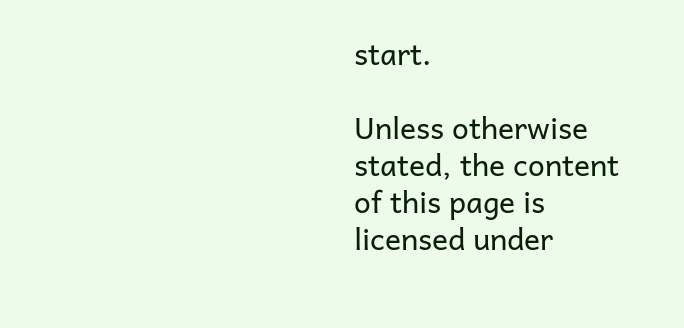start.

Unless otherwise stated, the content of this page is licensed under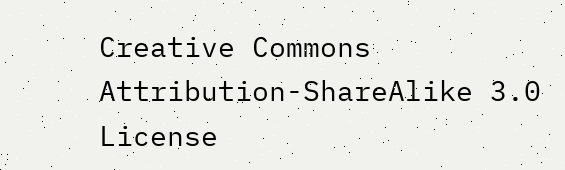Creative Commons Attribution-ShareAlike 3.0 License